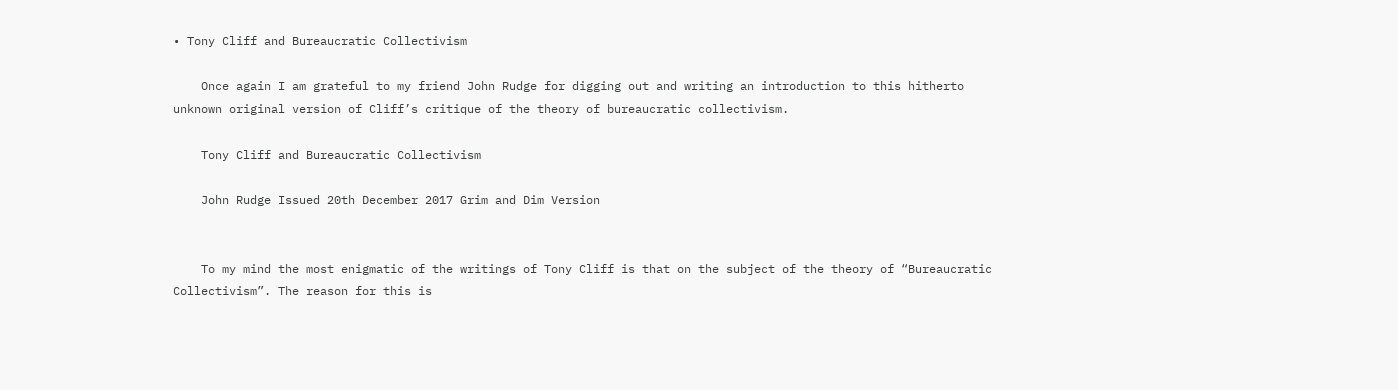• Tony Cliff and Bureaucratic Collectivism

    Once again I am grateful to my friend John Rudge for digging out and writing an introduction to this hitherto unknown original version of Cliff’s critique of the theory of bureaucratic collectivism.

    Tony Cliff and Bureaucratic Collectivism

    John Rudge Issued 20th December 2017 Grim and Dim Version


    To my mind the most enigmatic of the writings of Tony Cliff is that on the subject of the theory of “Bureaucratic Collectivism”. The reason for this is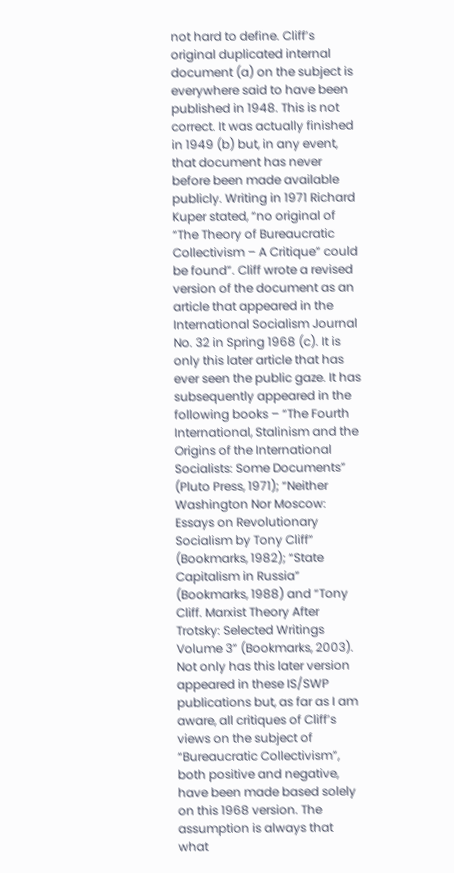not hard to define. Cliff’s original duplicated internal document (a) on the subject is everywhere said to have been published in 1948. This is not correct. It was actually finished in 1949 (b) but, in any event, that document has never before been made available publicly. Writing in 1971 Richard Kuper stated, “no original of “The Theory of Bureaucratic Collectivism – A Critique” could be found”. Cliff wrote a revised version of the document as an article that appeared in the International Socialism Journal No. 32 in Spring 1968 (c). It is only this later article that has ever seen the public gaze. It has subsequently appeared in the following books – “The Fourth International, Stalinism and the Origins of the International Socialists: Some Documents” (Pluto Press, 1971); “Neither Washington Nor Moscow: Essays on Revolutionary Socialism by Tony Cliff” (Bookmarks, 1982); “State Capitalism in Russia” (Bookmarks, 1988) and “Tony Cliff. Marxist Theory After Trotsky: Selected Writings Volume 3” (Bookmarks, 2003). Not only has this later version appeared in these IS/SWP publications but, as far as I am aware, all critiques of Cliff’s views on the subject of “Bureaucratic Collectivism”, both positive and negative, have been made based solely on this 1968 version. The assumption is always that what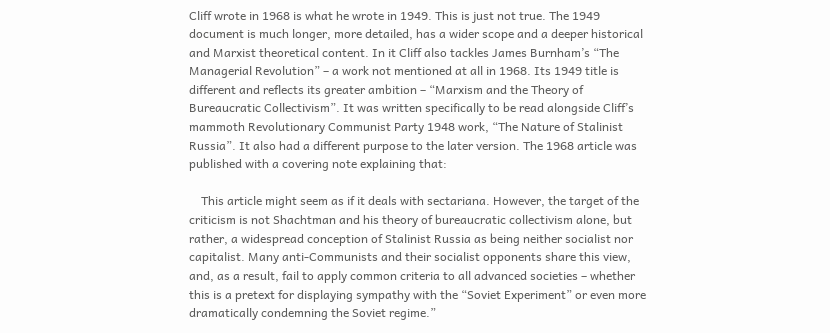Cliff wrote in 1968 is what he wrote in 1949. This is just not true. The 1949 document is much longer, more detailed, has a wider scope and a deeper historical and Marxist theoretical content. In it Cliff also tackles James Burnham’s “The Managerial Revolution” – a work not mentioned at all in 1968. Its 1949 title is different and reflects its greater ambition – “Marxism and the Theory of Bureaucratic Collectivism”. It was written specifically to be read alongside Cliff’s mammoth Revolutionary Communist Party 1948 work, “The Nature of Stalinist Russia”. It also had a different purpose to the later version. The 1968 article was published with a covering note explaining that:

    This article might seem as if it deals with sectariana. However, the target of the criticism is not Shachtman and his theory of bureaucratic collectivism alone, but rather, a widespread conception of Stalinist Russia as being neither socialist nor capitalist. Many anti-Communists and their socialist opponents share this view, and, as a result, fail to apply common criteria to all advanced societies – whether this is a pretext for displaying sympathy with the “Soviet Experiment” or even more dramatically condemning the Soviet regime.”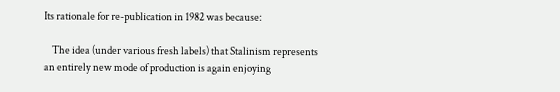Its rationale for re-publication in 1982 was because:

    The idea (under various fresh labels) that Stalinism represents an entirely new mode of production is again enjoying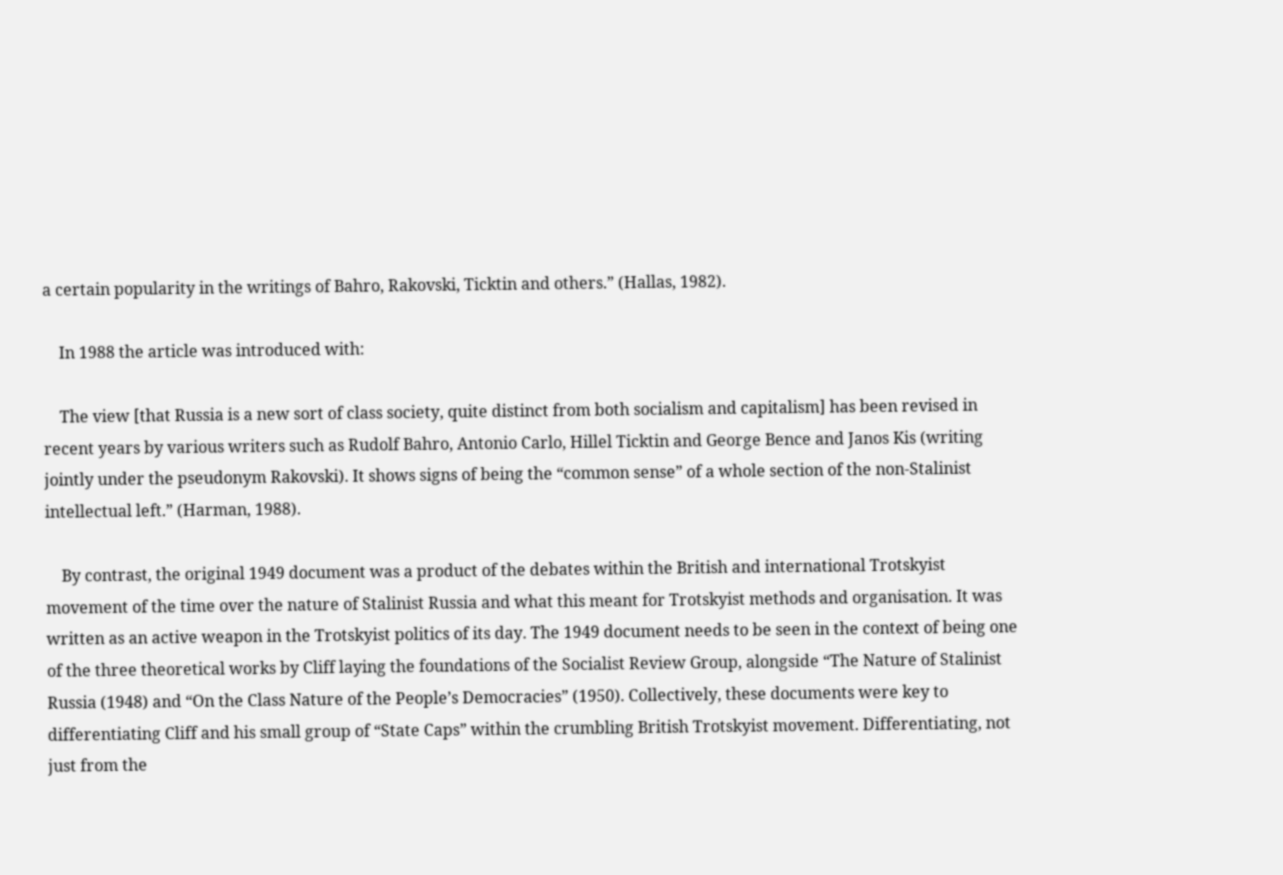a certain popularity in the writings of Bahro, Rakovski, Ticktin and others.” (Hallas, 1982).

    In 1988 the article was introduced with:

    The view [that Russia is a new sort of class society, quite distinct from both socialism and capitalism] has been revised in recent years by various writers such as Rudolf Bahro, Antonio Carlo, Hillel Ticktin and George Bence and Janos Kis (writing jointly under the pseudonym Rakovski). It shows signs of being the “common sense” of a whole section of the non-Stalinist intellectual left.” (Harman, 1988).

    By contrast, the original 1949 document was a product of the debates within the British and international Trotskyist movement of the time over the nature of Stalinist Russia and what this meant for Trotskyist methods and organisation. It was written as an active weapon in the Trotskyist politics of its day. The 1949 document needs to be seen in the context of being one of the three theoretical works by Cliff laying the foundations of the Socialist Review Group, alongside “The Nature of Stalinist Russia (1948) and “On the Class Nature of the People’s Democracies” (1950). Collectively, these documents were key to differentiating Cliff and his small group of “State Caps” within the crumbling British Trotskyist movement. Differentiating, not just from the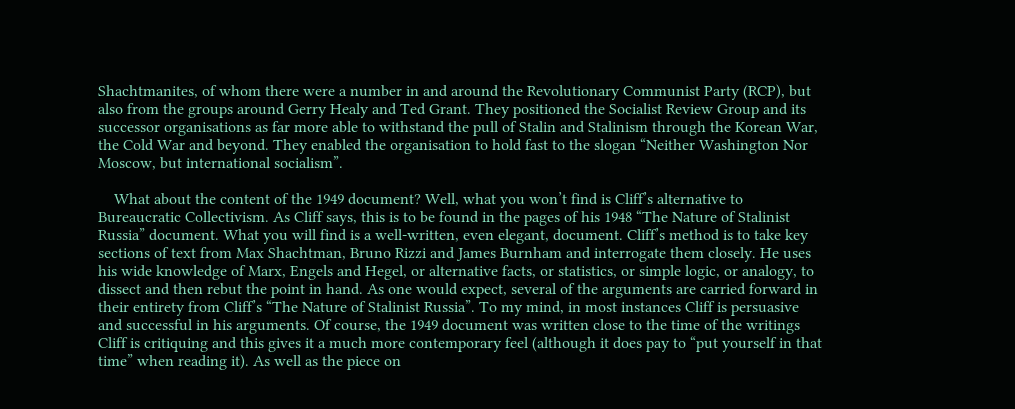Shachtmanites, of whom there were a number in and around the Revolutionary Communist Party (RCP), but also from the groups around Gerry Healy and Ted Grant. They positioned the Socialist Review Group and its successor organisations as far more able to withstand the pull of Stalin and Stalinism through the Korean War, the Cold War and beyond. They enabled the organisation to hold fast to the slogan “Neither Washington Nor Moscow, but international socialism”.

    What about the content of the 1949 document? Well, what you won’t find is Cliff’s alternative to Bureaucratic Collectivism. As Cliff says, this is to be found in the pages of his 1948 “The Nature of Stalinist Russia” document. What you will find is a well-written, even elegant, document. Cliff’s method is to take key sections of text from Max Shachtman, Bruno Rizzi and James Burnham and interrogate them closely. He uses his wide knowledge of Marx, Engels and Hegel, or alternative facts, or statistics, or simple logic, or analogy, to dissect and then rebut the point in hand. As one would expect, several of the arguments are carried forward in their entirety from Cliff’s “The Nature of Stalinist Russia”. To my mind, in most instances Cliff is persuasive and successful in his arguments. Of course, the 1949 document was written close to the time of the writings Cliff is critiquing and this gives it a much more contemporary feel (although it does pay to “put yourself in that time” when reading it). As well as the piece on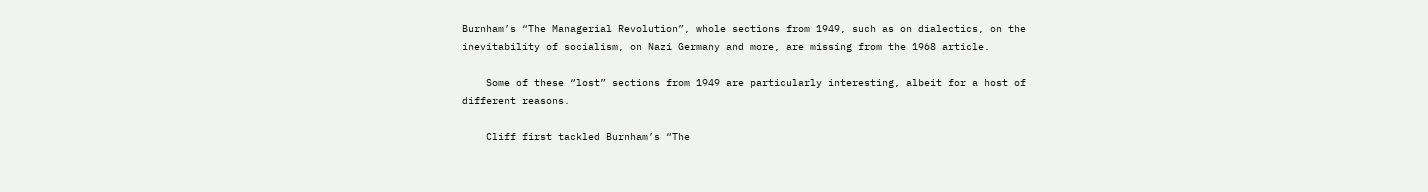Burnham’s “The Managerial Revolution”, whole sections from 1949, such as on dialectics, on the inevitability of socialism, on Nazi Germany and more, are missing from the 1968 article.

    Some of these “lost” sections from 1949 are particularly interesting, albeit for a host of different reasons.

    Cliff first tackled Burnham’s “The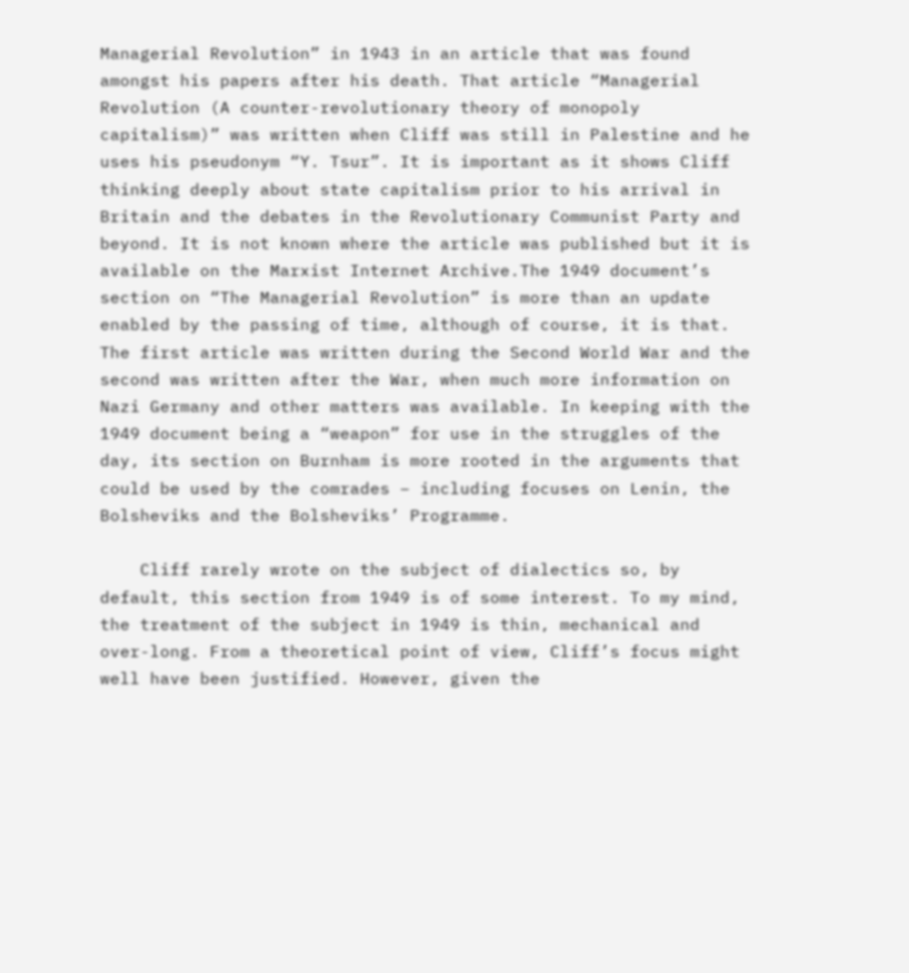Managerial Revolution” in 1943 in an article that was found amongst his papers after his death. That article “Managerial Revolution (A counter-revolutionary theory of monopoly capitalism)” was written when Cliff was still in Palestine and he uses his pseudonym “Y. Tsur”. It is important as it shows Cliff thinking deeply about state capitalism prior to his arrival in Britain and the debates in the Revolutionary Communist Party and beyond. It is not known where the article was published but it is available on the Marxist Internet Archive.The 1949 document’s section on “The Managerial Revolution” is more than an update enabled by the passing of time, although of course, it is that. The first article was written during the Second World War and the second was written after the War, when much more information on Nazi Germany and other matters was available. In keeping with the 1949 document being a “weapon” for use in the struggles of the day, its section on Burnham is more rooted in the arguments that could be used by the comrades – including focuses on Lenin, the Bolsheviks and the Bolsheviks’ Programme.

    Cliff rarely wrote on the subject of dialectics so, by default, this section from 1949 is of some interest. To my mind, the treatment of the subject in 1949 is thin, mechanical and over-long. From a theoretical point of view, Cliff’s focus might well have been justified. However, given the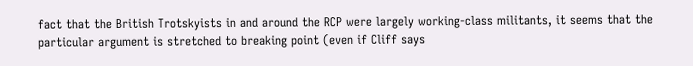fact that the British Trotskyists in and around the RCP were largely working-class militants, it seems that the particular argument is stretched to breaking point (even if Cliff says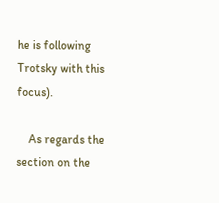he is following Trotsky with this focus).

    As regards the section on the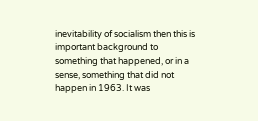inevitability of socialism then this is important background to something that happened, or in a sense, something that did not happen in 1963. It was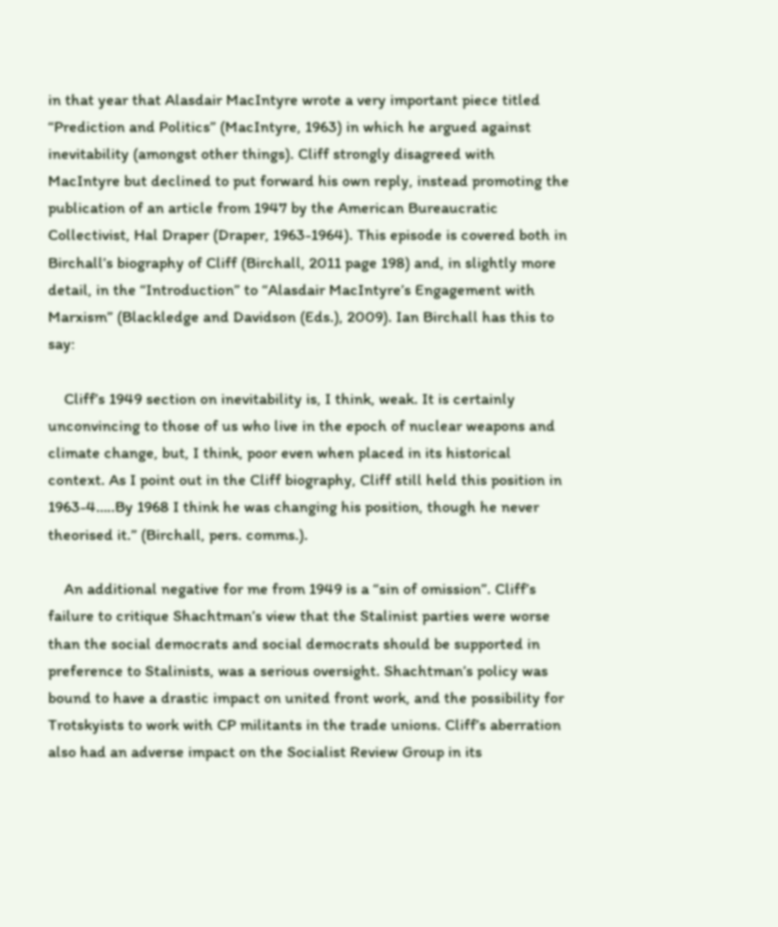in that year that Alasdair MacIntyre wrote a very important piece titled “Prediction and Politics” (MacIntyre, 1963) in which he argued against inevitability (amongst other things). Cliff strongly disagreed with MacIntyre but declined to put forward his own reply, instead promoting the publication of an article from 1947 by the American Bureaucratic Collectivist, Hal Draper (Draper, 1963-1964). This episode is covered both in Birchall’s biography of Cliff (Birchall, 2011 page 198) and, in slightly more detail, in the “Introduction” to “Alasdair MacIntyre’s Engagement with Marxism” (Blackledge and Davidson (Eds.), 2009). Ian Birchall has this to say:

    Cliff’s 1949 section on inevitability is, I think, weak. It is certainly unconvincing to those of us who live in the epoch of nuclear weapons and climate change, but, I think, poor even when placed in its historical context. As I point out in the Cliff biography, Cliff still held this position in 1963-4…..By 1968 I think he was changing his position, though he never theorised it.” (Birchall, pers. comms.).

    An additional negative for me from 1949 is a “sin of omission”. Cliff’s failure to critique Shachtman’s view that the Stalinist parties were worse than the social democrats and social democrats should be supported in preference to Stalinists, was a serious oversight. Shachtman’s policy was bound to have a drastic impact on united front work, and the possibility for Trotskyists to work with CP militants in the trade unions. Cliff’s aberration also had an adverse impact on the Socialist Review Group in its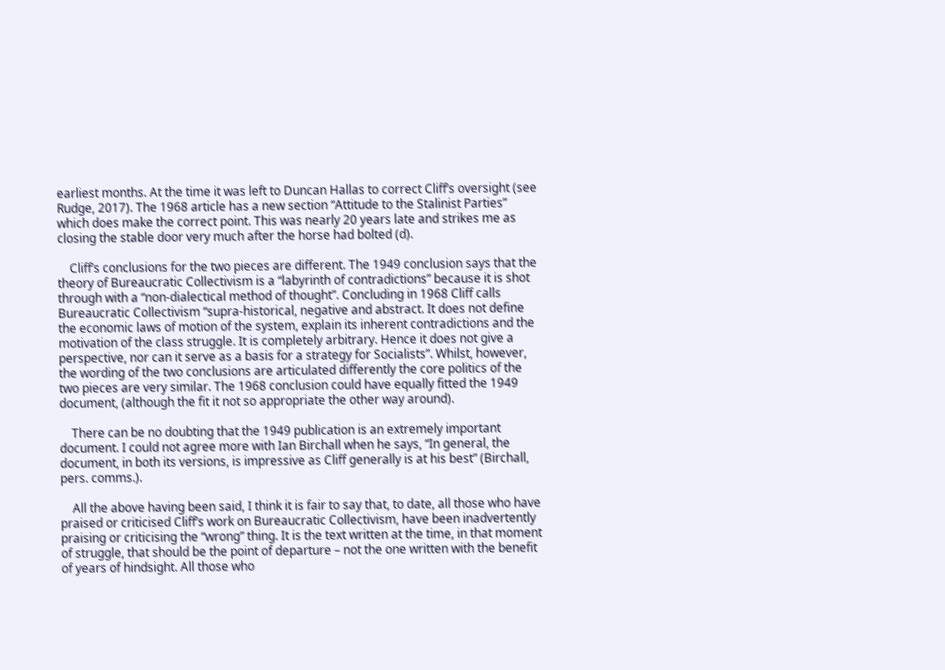earliest months. At the time it was left to Duncan Hallas to correct Cliff’s oversight (see Rudge, 2017). The 1968 article has a new section “Attitude to the Stalinist Parties” which does make the correct point. This was nearly 20 years late and strikes me as closing the stable door very much after the horse had bolted (d).

    Cliff’s conclusions for the two pieces are different. The 1949 conclusion says that the theory of Bureaucratic Collectivism is a “labyrinth of contradictions” because it is shot through with a “non-dialectical method of thought”. Concluding in 1968 Cliff calls Bureaucratic Collectivism “supra-historical, negative and abstract. It does not define the economic laws of motion of the system, explain its inherent contradictions and the motivation of the class struggle. It is completely arbitrary. Hence it does not give a perspective, nor can it serve as a basis for a strategy for Socialists”. Whilst, however, the wording of the two conclusions are articulated differently the core politics of the two pieces are very similar. The 1968 conclusion could have equally fitted the 1949 document, (although the fit it not so appropriate the other way around).

    There can be no doubting that the 1949 publication is an extremely important document. I could not agree more with Ian Birchall when he says, “In general, the document, in both its versions, is impressive as Cliff generally is at his best” (Birchall, pers. comms.).

    All the above having been said, I think it is fair to say that, to date, all those who have praised or criticised Cliff’s work on Bureaucratic Collectivism, have been inadvertently praising or criticising the “wrong” thing. It is the text written at the time, in that moment of struggle, that should be the point of departure – not the one written with the benefit of years of hindsight. All those who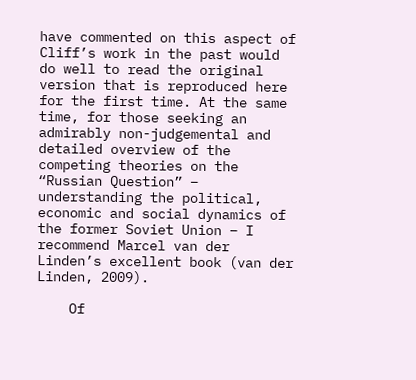have commented on this aspect of Cliff’s work in the past would do well to read the original version that is reproduced here for the first time. At the same time, for those seeking an admirably non-judgemental and detailed overview of the competing theories on the “Russian Question” – understanding the political, economic and social dynamics of the former Soviet Union – I recommend Marcel van der Linden’s excellent book (van der Linden, 2009).

    Of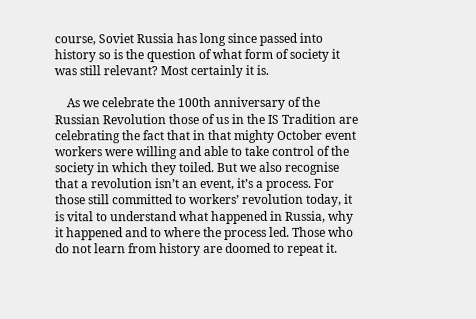course, Soviet Russia has long since passed into history so is the question of what form of society it was still relevant? Most certainly it is.

    As we celebrate the 100th anniversary of the Russian Revolution those of us in the IS Tradition are celebrating the fact that in that mighty October event workers were willing and able to take control of the society in which they toiled. But we also recognise that a revolution isn’t an event, it’s a process. For those still committed to workers’ revolution today, it is vital to understand what happened in Russia, why it happened and to where the process led. Those who do not learn from history are doomed to repeat it.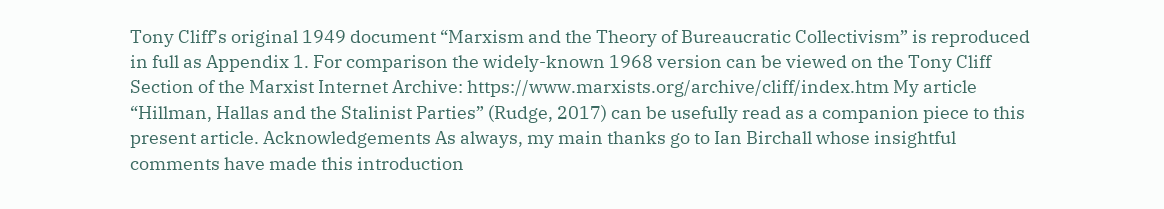Tony Cliff’s original 1949 document “Marxism and the Theory of Bureaucratic Collectivism” is reproduced in full as Appendix 1. For comparison the widely-known 1968 version can be viewed on the Tony Cliff Section of the Marxist Internet Archive: https://www.marxists.org/archive/cliff/index.htm My article “Hillman, Hallas and the Stalinist Parties” (Rudge, 2017) can be usefully read as a companion piece to this present article. Acknowledgements As always, my main thanks go to Ian Birchall whose insightful comments have made this introduction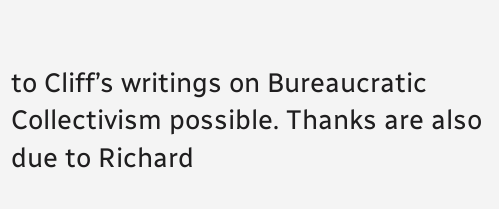to Cliff’s writings on Bureaucratic Collectivism possible. Thanks are also due to Richard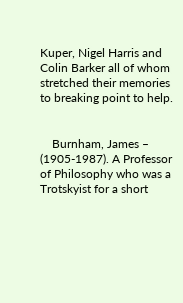Kuper, Nigel Harris and Colin Barker all of whom stretched their memories to breaking point to help.


    Burnham, James – (1905-1987). A Professor of Philosophy who was a Trotskyist for a short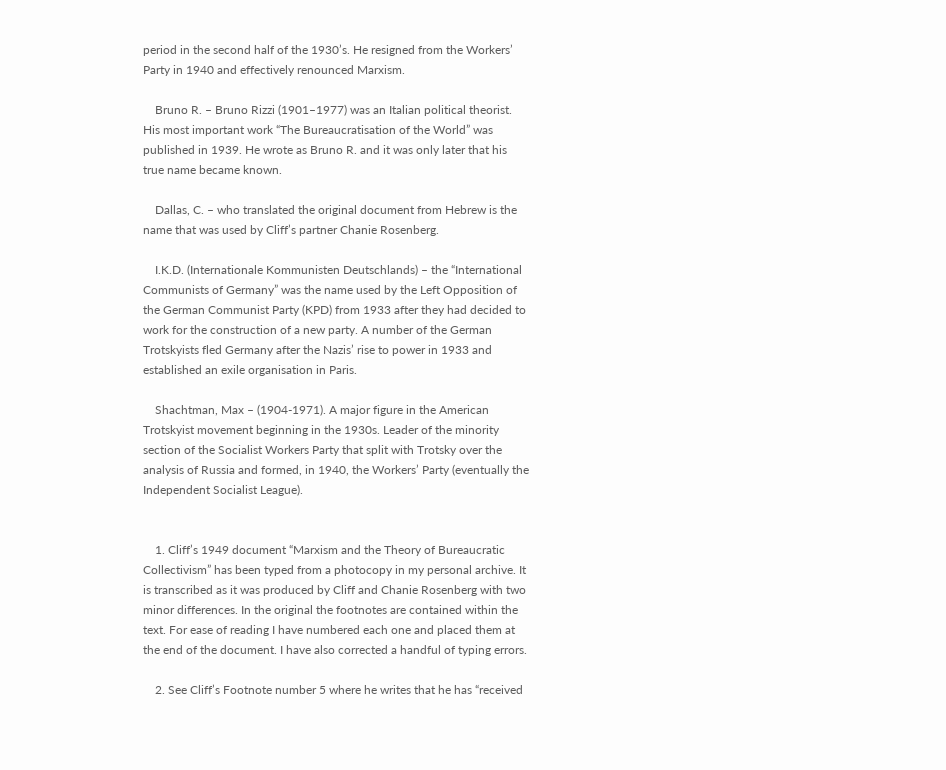period in the second half of the 1930’s. He resigned from the Workers’ Party in 1940 and effectively renounced Marxism.

    Bruno R. – Bruno Rizzi (1901–1977) was an Italian political theorist. His most important work “The Bureaucratisation of the World” was published in 1939. He wrote as Bruno R. and it was only later that his true name became known.

    Dallas, C. – who translated the original document from Hebrew is the name that was used by Cliff’s partner Chanie Rosenberg.

    I.K.D. (Internationale Kommunisten Deutschlands) – the “International Communists of Germany” was the name used by the Left Opposition of the German Communist Party (KPD) from 1933 after they had decided to work for the construction of a new party. A number of the German Trotskyists fled Germany after the Nazis’ rise to power in 1933 and established an exile organisation in Paris.

    Shachtman, Max – (1904-1971). A major figure in the American Trotskyist movement beginning in the 1930s. Leader of the minority section of the Socialist Workers Party that split with Trotsky over the analysis of Russia and formed, in 1940, the Workers’ Party (eventually the Independent Socialist League).


    1. Cliff’s 1949 document “Marxism and the Theory of Bureaucratic Collectivism” has been typed from a photocopy in my personal archive. It is transcribed as it was produced by Cliff and Chanie Rosenberg with two minor differences. In the original the footnotes are contained within the text. For ease of reading I have numbered each one and placed them at the end of the document. I have also corrected a handful of typing errors.

    2. See Cliff’s Footnote number 5 where he writes that he has “received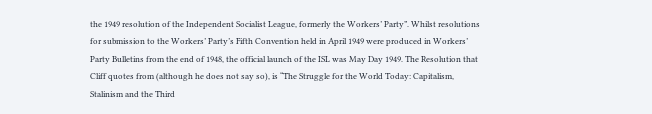the 1949 resolution of the Independent Socialist League, formerly the Workers’ Party”. Whilst resolutions for submission to the Workers’ Party’s Fifth Convention held in April 1949 were produced in Workers’ Party Bulletins from the end of 1948, the official launch of the ISL was May Day 1949. The Resolution that Cliff quotes from (although he does not say so), is “The Struggle for the World Today: Capitalism, Stalinism and the Third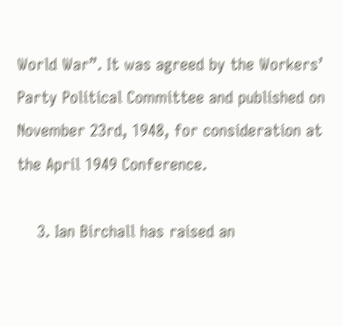World War”. It was agreed by the Workers’ Party Political Committee and published on November 23rd, 1948, for consideration at the April 1949 Conference.

    3. Ian Birchall has raised an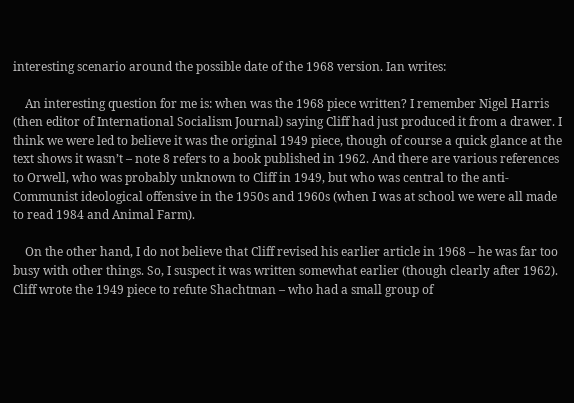interesting scenario around the possible date of the 1968 version. Ian writes:

    An interesting question for me is: when was the 1968 piece written? I remember Nigel Harris (then editor of International Socialism Journal) saying Cliff had just produced it from a drawer. I think we were led to believe it was the original 1949 piece, though of course a quick glance at the text shows it wasn’t – note 8 refers to a book published in 1962. And there are various references to Orwell, who was probably unknown to Cliff in 1949, but who was central to the anti-Communist ideological offensive in the 1950s and 1960s (when I was at school we were all made to read 1984 and Animal Farm).

    On the other hand, I do not believe that Cliff revised his earlier article in 1968 – he was far too busy with other things. So, I suspect it was written somewhat earlier (though clearly after 1962). Cliff wrote the 1949 piece to refute Shachtman – who had a small group of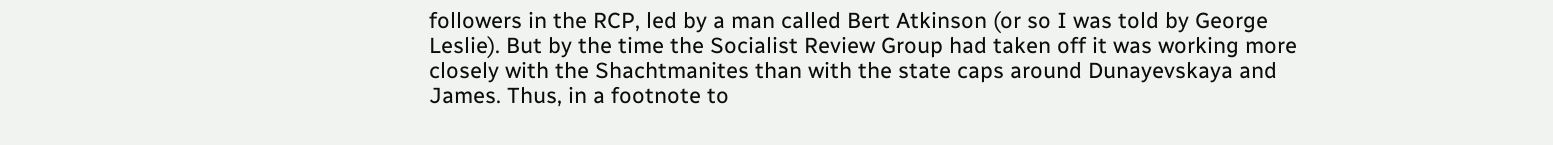followers in the RCP, led by a man called Bert Atkinson (or so I was told by George Leslie). But by the time the Socialist Review Group had taken off it was working more closely with the Shachtmanites than with the state caps around Dunayevskaya and James. Thus, in a footnote to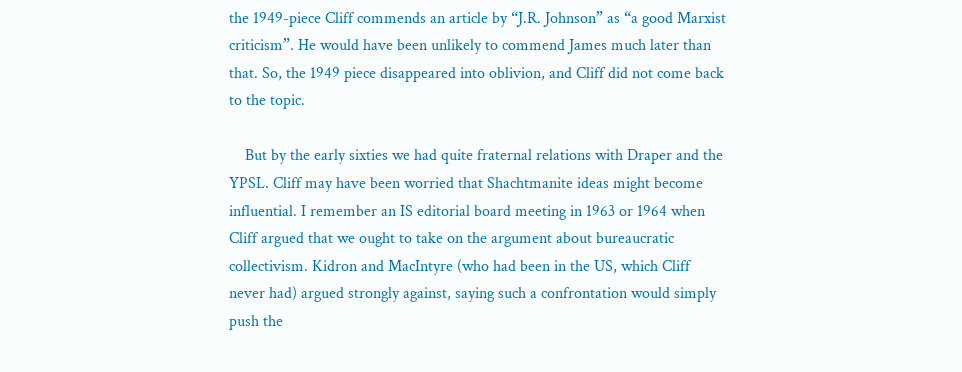the 1949-piece Cliff commends an article by “J.R. Johnson” as “a good Marxist criticism”. He would have been unlikely to commend James much later than that. So, the 1949 piece disappeared into oblivion, and Cliff did not come back to the topic.

    But by the early sixties we had quite fraternal relations with Draper and the YPSL. Cliff may have been worried that Shachtmanite ideas might become influential. I remember an IS editorial board meeting in 1963 or 1964 when Cliff argued that we ought to take on the argument about bureaucratic collectivism. Kidron and MacIntyre (who had been in the US, which Cliff never had) argued strongly against, saying such a confrontation would simply push the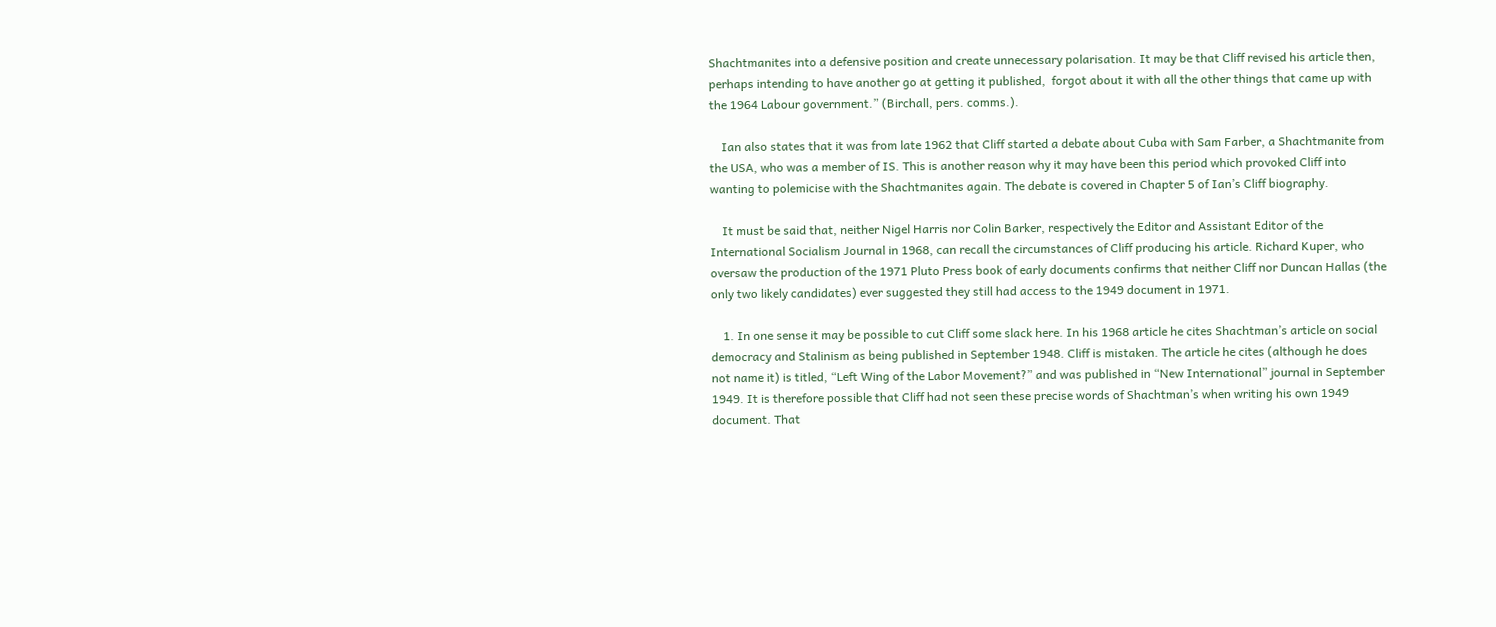Shachtmanites into a defensive position and create unnecessary polarisation. It may be that Cliff revised his article then, perhaps intending to have another go at getting it published,  forgot about it with all the other things that came up with the 1964 Labour government.” (Birchall, pers. comms.).

    Ian also states that it was from late 1962 that Cliff started a debate about Cuba with Sam Farber, a Shachtmanite from the USA, who was a member of IS. This is another reason why it may have been this period which provoked Cliff into wanting to polemicise with the Shachtmanites again. The debate is covered in Chapter 5 of Ian’s Cliff biography.

    It must be said that, neither Nigel Harris nor Colin Barker, respectively the Editor and Assistant Editor of the International Socialism Journal in 1968, can recall the circumstances of Cliff producing his article. Richard Kuper, who oversaw the production of the 1971 Pluto Press book of early documents confirms that neither Cliff nor Duncan Hallas (the only two likely candidates) ever suggested they still had access to the 1949 document in 1971.

    1. In one sense it may be possible to cut Cliff some slack here. In his 1968 article he cites Shachtman’s article on social democracy and Stalinism as being published in September 1948. Cliff is mistaken. The article he cites (although he does not name it) is titled, “Left Wing of the Labor Movement?” and was published in “New International” journal in September 1949. It is therefore possible that Cliff had not seen these precise words of Shachtman’s when writing his own 1949 document. That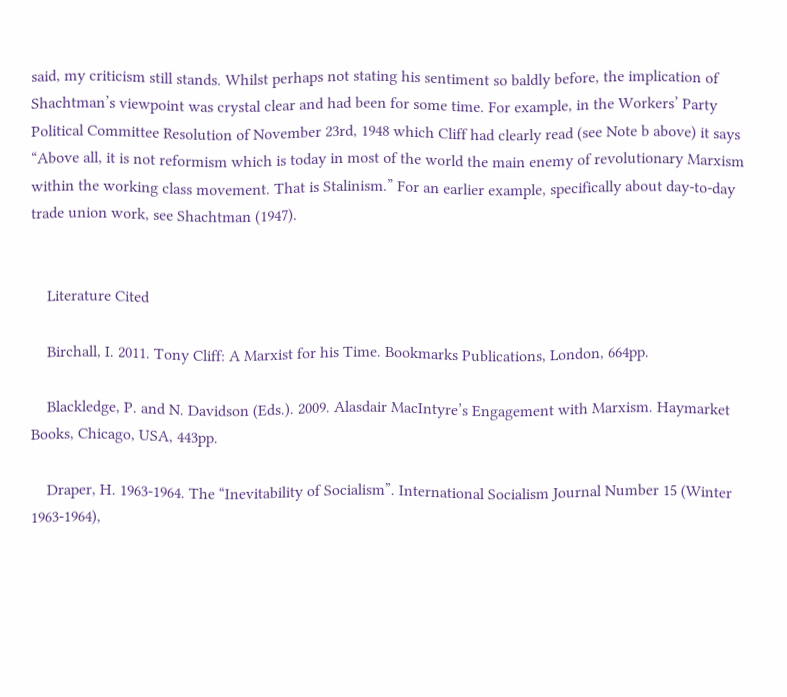said, my criticism still stands. Whilst perhaps not stating his sentiment so baldly before, the implication of Shachtman’s viewpoint was crystal clear and had been for some time. For example, in the Workers’ Party Political Committee Resolution of November 23rd, 1948 which Cliff had clearly read (see Note b above) it says “Above all, it is not reformism which is today in most of the world the main enemy of revolutionary Marxism within the working class movement. That is Stalinism.” For an earlier example, specifically about day-to-day trade union work, see Shachtman (1947).


    Literature Cited

    Birchall, I. 2011. Tony Cliff: A Marxist for his Time. Bookmarks Publications, London, 664pp.

    Blackledge, P. and N. Davidson (Eds.). 2009. Alasdair MacIntyre’s Engagement with Marxism. Haymarket Books, Chicago, USA, 443pp.

    Draper, H. 1963-1964. The “Inevitability of Socialism”. International Socialism Journal Number 15 (Winter 1963-1964),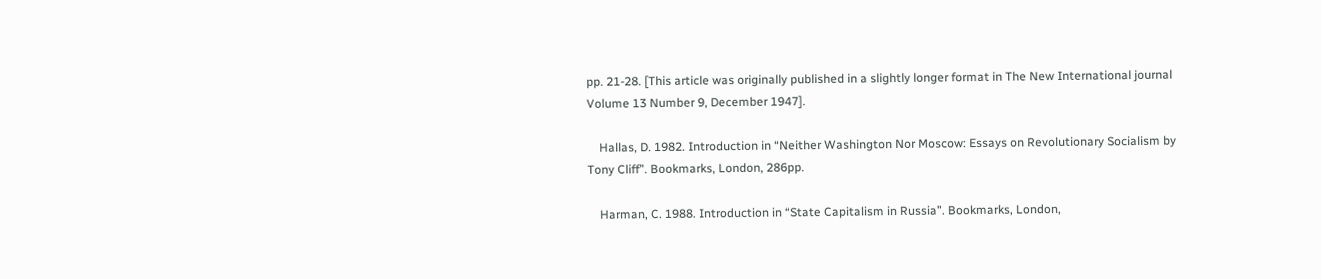pp. 21-28. [This article was originally published in a slightly longer format in The New International journal Volume 13 Number 9, December 1947].

    Hallas, D. 1982. Introduction in “Neither Washington Nor Moscow: Essays on Revolutionary Socialism by Tony Cliff”. Bookmarks, London, 286pp.

    Harman, C. 1988. Introduction in “State Capitalism in Russia”. Bookmarks, London,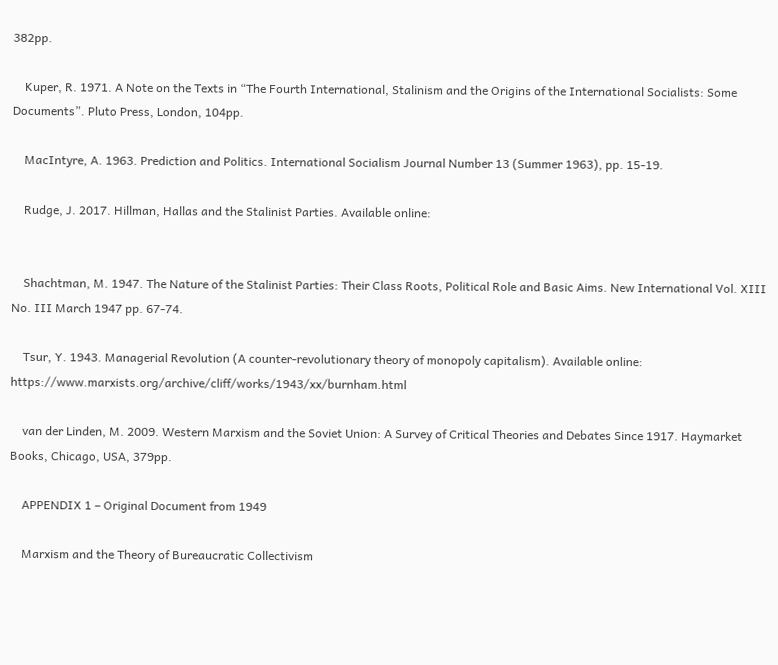382pp.

    Kuper, R. 1971. A Note on the Texts in “The Fourth International, Stalinism and the Origins of the International Socialists: Some Documents”. Pluto Press, London, 104pp.

    MacIntyre, A. 1963. Prediction and Politics. International Socialism Journal Number 13 (Summer 1963), pp. 15-19.

    Rudge, J. 2017. Hillman, Hallas and the Stalinist Parties. Available online:


    Shachtman, M. 1947. The Nature of the Stalinist Parties: Their Class Roots, Political Role and Basic Aims. New International Vol. XIII No. III March 1947 pp. 67-74.

    Tsur, Y. 1943. Managerial Revolution (A counter-revolutionary theory of monopoly capitalism). Available online: https://www.marxists.org/archive/cliff/works/1943/xx/burnham.html

    van der Linden, M. 2009. Western Marxism and the Soviet Union: A Survey of Critical Theories and Debates Since 1917. Haymarket Books, Chicago, USA, 379pp.

    APPENDIX 1 – Original Document from 1949

    Marxism and the Theory of Bureaucratic Collectivism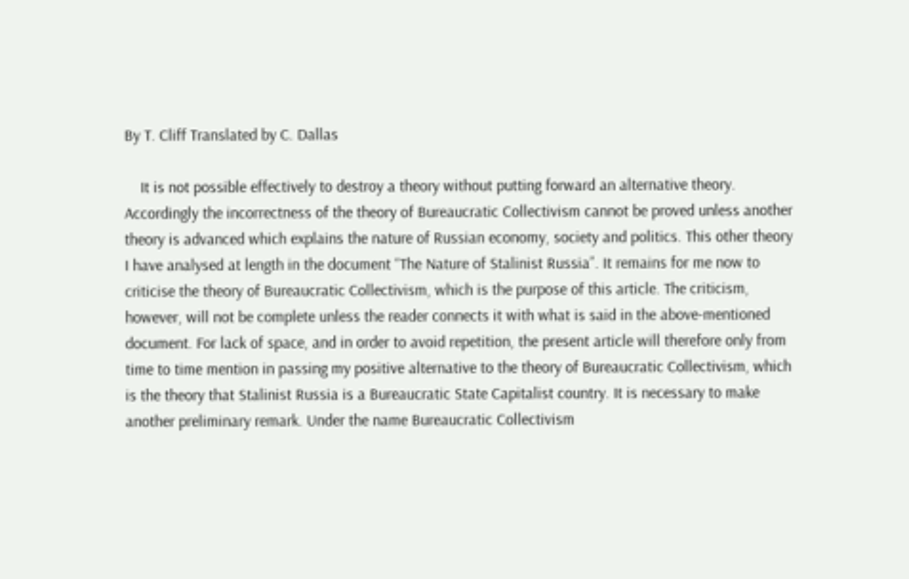By T. Cliff Translated by C. Dallas

    It is not possible effectively to destroy a theory without putting forward an alternative theory. Accordingly the incorrectness of the theory of Bureaucratic Collectivism cannot be proved unless another theory is advanced which explains the nature of Russian economy, society and politics. This other theory I have analysed at length in the document “The Nature of Stalinist Russia”. It remains for me now to criticise the theory of Bureaucratic Collectivism, which is the purpose of this article. The criticism, however, will not be complete unless the reader connects it with what is said in the above-mentioned document. For lack of space, and in order to avoid repetition, the present article will therefore only from time to time mention in passing my positive alternative to the theory of Bureaucratic Collectivism, which is the theory that Stalinist Russia is a Bureaucratic State Capitalist country. It is necessary to make another preliminary remark. Under the name Bureaucratic Collectivism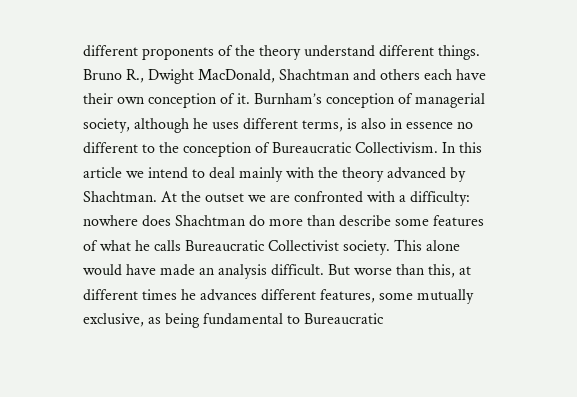different proponents of the theory understand different things. Bruno R., Dwight MacDonald, Shachtman and others each have their own conception of it. Burnham’s conception of managerial society, although he uses different terms, is also in essence no different to the conception of Bureaucratic Collectivism. In this article we intend to deal mainly with the theory advanced by Shachtman. At the outset we are confronted with a difficulty: nowhere does Shachtman do more than describe some features of what he calls Bureaucratic Collectivist society. This alone would have made an analysis difficult. But worse than this, at different times he advances different features, some mutually exclusive, as being fundamental to Bureaucratic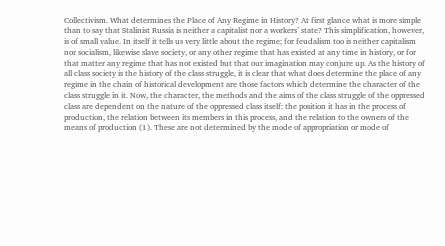Collectivism. What determines the Place of Any Regime in History? At first glance what is more simple than to say that Stalinist Russia is neither a capitalist nor a workers’ state? This simplification, however, is of small value. In itself it tells us very little about the regime; for feudalism too is neither capitalism nor socialism, likewise slave society, or any other regime that has existed at any time in history, or for that matter any regime that has not existed but that our imagination may conjure up. As the history of all class society is the history of the class struggle, it is clear that what does determine the place of any regime in the chain of historical development are those factors which determine the character of the class struggle in it. Now, the character, the methods and the aims of the class struggle of the oppressed class are dependent on the nature of the oppressed class itself: the position it has in the process of production, the relation between its members in this process, and the relation to the owners of the means of production (1). These are not determined by the mode of appropriation or mode of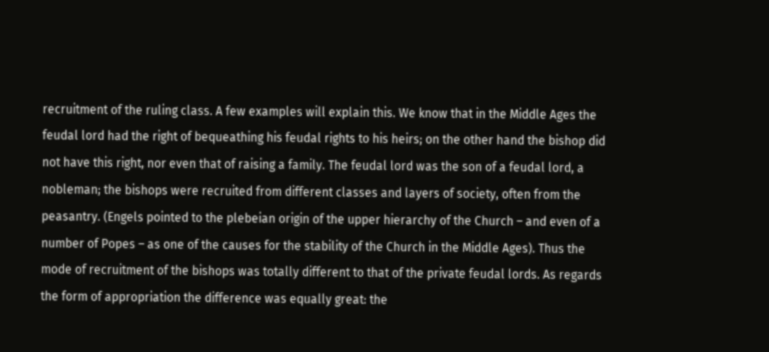recruitment of the ruling class. A few examples will explain this. We know that in the Middle Ages the feudal lord had the right of bequeathing his feudal rights to his heirs; on the other hand the bishop did not have this right, nor even that of raising a family. The feudal lord was the son of a feudal lord, a nobleman; the bishops were recruited from different classes and layers of society, often from the peasantry. (Engels pointed to the plebeian origin of the upper hierarchy of the Church – and even of a number of Popes – as one of the causes for the stability of the Church in the Middle Ages). Thus the mode of recruitment of the bishops was totally different to that of the private feudal lords. As regards the form of appropriation the difference was equally great: the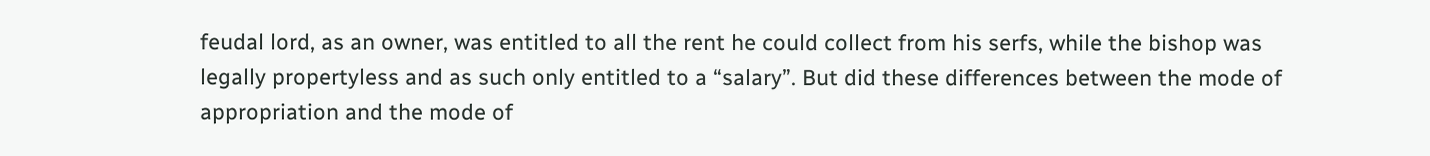feudal lord, as an owner, was entitled to all the rent he could collect from his serfs, while the bishop was legally propertyless and as such only entitled to a “salary”. But did these differences between the mode of appropriation and the mode of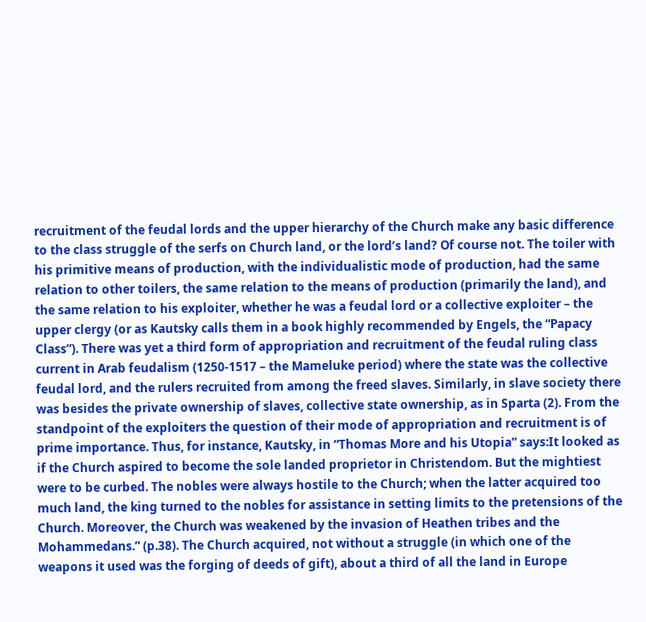recruitment of the feudal lords and the upper hierarchy of the Church make any basic difference to the class struggle of the serfs on Church land, or the lord’s land? Of course not. The toiler with his primitive means of production, with the individualistic mode of production, had the same relation to other toilers, the same relation to the means of production (primarily the land), and the same relation to his exploiter, whether he was a feudal lord or a collective exploiter – the upper clergy (or as Kautsky calls them in a book highly recommended by Engels, the “Papacy Class”). There was yet a third form of appropriation and recruitment of the feudal ruling class current in Arab feudalism (1250-1517 – the Mameluke period) where the state was the collective feudal lord, and the rulers recruited from among the freed slaves. Similarly, in slave society there was besides the private ownership of slaves, collective state ownership, as in Sparta (2). From the standpoint of the exploiters the question of their mode of appropriation and recruitment is of prime importance. Thus, for instance, Kautsky, in “Thomas More and his Utopia” says:It looked as if the Church aspired to become the sole landed proprietor in Christendom. But the mightiest were to be curbed. The nobles were always hostile to the Church; when the latter acquired too much land, the king turned to the nobles for assistance in setting limits to the pretensions of the Church. Moreover, the Church was weakened by the invasion of Heathen tribes and the Mohammedans.” (p.38). The Church acquired, not without a struggle (in which one of the weapons it used was the forging of deeds of gift), about a third of all the land in Europe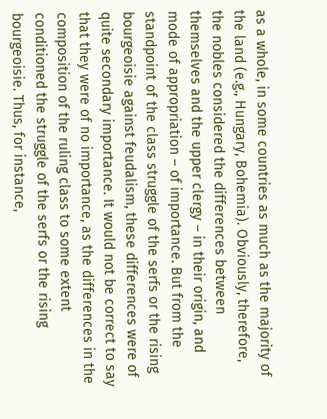as a whole, in some countries as much as the majority of the land (e.g., Hungary, Bohemia). Obviously, therefore, the nobles considered the differences between themselves and the upper clergy – in their origin, and mode of appropriation – of importance. But from the standpoint of the class struggle of the serfs or the rising bourgeoisie against feudalism, these differences were of quite secondary importance. It would not be correct to say that they were of no importance, as the differences in the composition of the ruling class to some extent conditioned the struggle of the serfs or the rising bourgeoisie. Thus, for instance,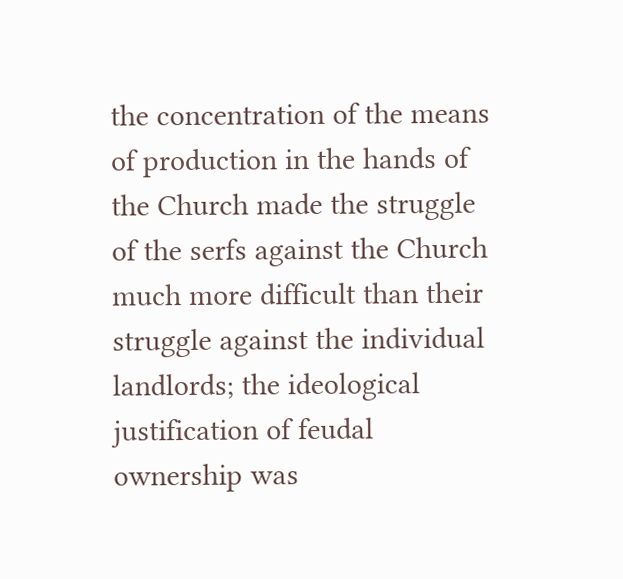the concentration of the means of production in the hands of the Church made the struggle of the serfs against the Church much more difficult than their struggle against the individual landlords; the ideological justification of feudal ownership was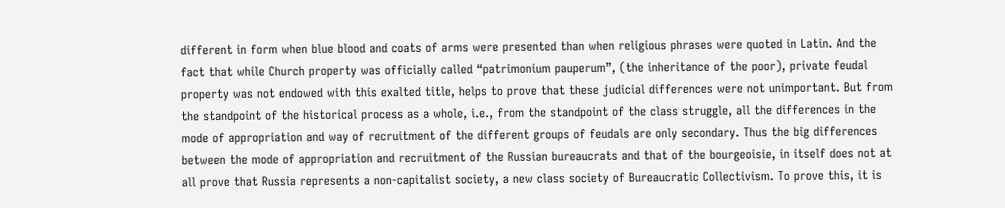different in form when blue blood and coats of arms were presented than when religious phrases were quoted in Latin. And the fact that while Church property was officially called “patrimonium pauperum”, (the inheritance of the poor), private feudal property was not endowed with this exalted title, helps to prove that these judicial differences were not unimportant. But from the standpoint of the historical process as a whole, i.e., from the standpoint of the class struggle, all the differences in the mode of appropriation and way of recruitment of the different groups of feudals are only secondary. Thus the big differences between the mode of appropriation and recruitment of the Russian bureaucrats and that of the bourgeoisie, in itself does not at all prove that Russia represents a non-capitalist society, a new class society of Bureaucratic Collectivism. To prove this, it is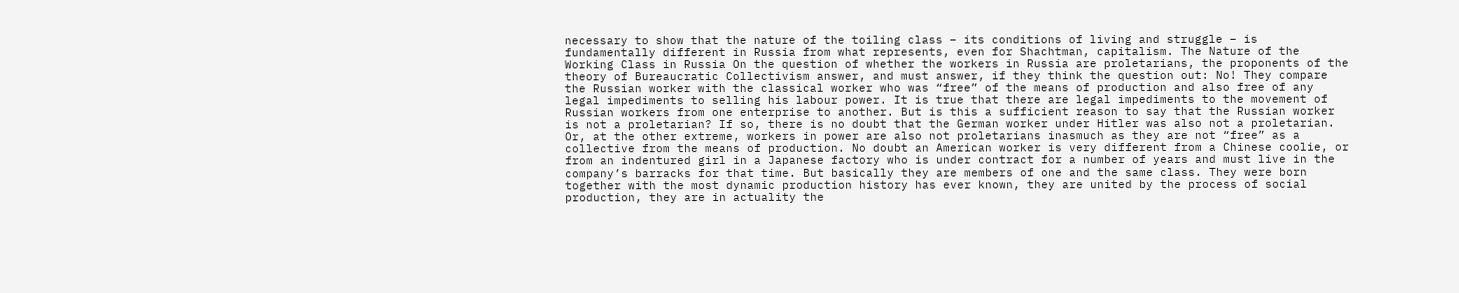necessary to show that the nature of the toiling class – its conditions of living and struggle – is fundamentally different in Russia from what represents, even for Shachtman, capitalism. The Nature of the Working Class in Russia On the question of whether the workers in Russia are proletarians, the proponents of the theory of Bureaucratic Collectivism answer, and must answer, if they think the question out: No! They compare the Russian worker with the classical worker who was “free” of the means of production and also free of any legal impediments to selling his labour power. It is true that there are legal impediments to the movement of Russian workers from one enterprise to another. But is this a sufficient reason to say that the Russian worker is not a proletarian? If so, there is no doubt that the German worker under Hitler was also not a proletarian. Or, at the other extreme, workers in power are also not proletarians inasmuch as they are not “free” as a collective from the means of production. No doubt an American worker is very different from a Chinese coolie, or from an indentured girl in a Japanese factory who is under contract for a number of years and must live in the company’s barracks for that time. But basically they are members of one and the same class. They were born together with the most dynamic production history has ever known, they are united by the process of social production, they are in actuality the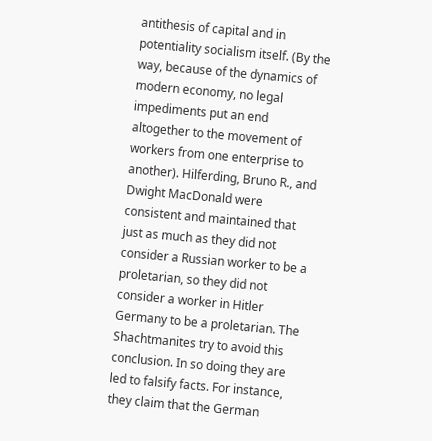antithesis of capital and in potentiality socialism itself. (By the way, because of the dynamics of modern economy, no legal impediments put an end altogether to the movement of workers from one enterprise to another). Hilferding, Bruno R., and Dwight MacDonald were consistent and maintained that just as much as they did not consider a Russian worker to be a proletarian, so they did not consider a worker in Hitler Germany to be a proletarian. The Shachtmanites try to avoid this conclusion. In so doing they are led to falsify facts. For instance, they claim that the German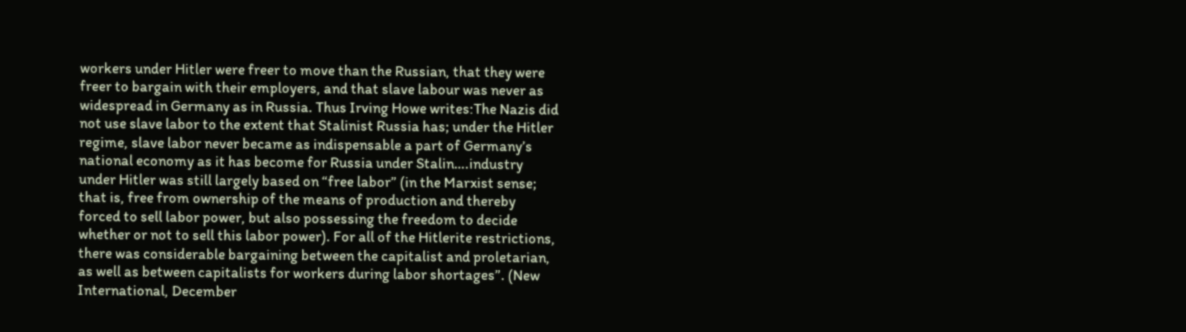workers under Hitler were freer to move than the Russian, that they were freer to bargain with their employers, and that slave labour was never as widespread in Germany as in Russia. Thus Irving Howe writes:The Nazis did not use slave labor to the extent that Stalinist Russia has; under the Hitler regime, slave labor never became as indispensable a part of Germany’s national economy as it has become for Russia under Stalin….industry under Hitler was still largely based on “free labor” (in the Marxist sense; that is, free from ownership of the means of production and thereby forced to sell labor power, but also possessing the freedom to decide whether or not to sell this labor power). For all of the Hitlerite restrictions, there was considerable bargaining between the capitalist and proletarian, as well as between capitalists for workers during labor shortages”. (New International, December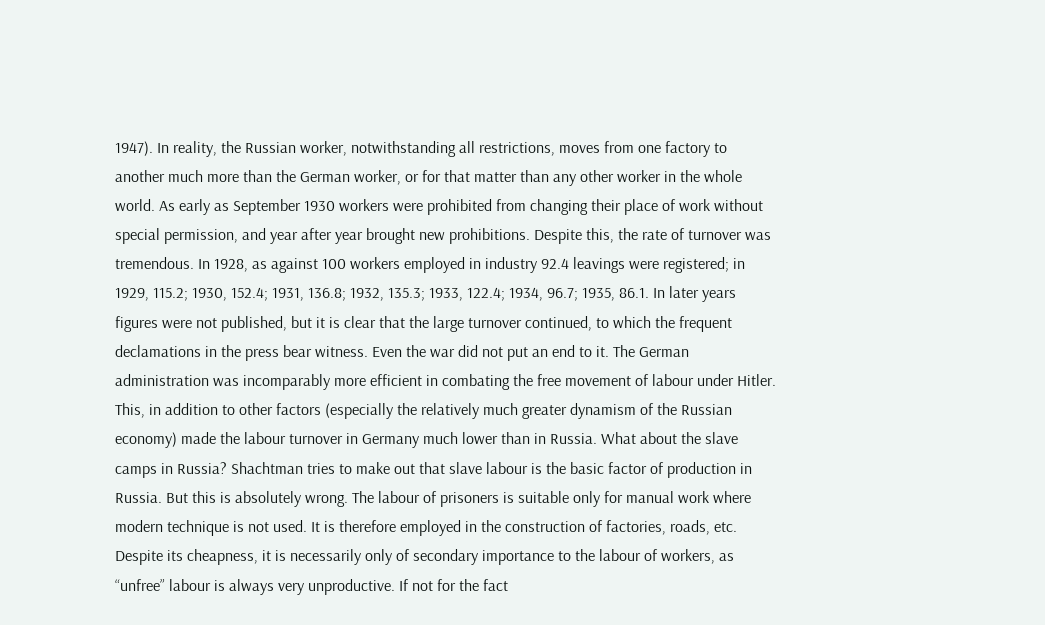1947). In reality, the Russian worker, notwithstanding all restrictions, moves from one factory to another much more than the German worker, or for that matter than any other worker in the whole world. As early as September 1930 workers were prohibited from changing their place of work without special permission, and year after year brought new prohibitions. Despite this, the rate of turnover was tremendous. In 1928, as against 100 workers employed in industry 92.4 leavings were registered; in 1929, 115.2; 1930, 152.4; 1931, 136.8; 1932, 135.3; 1933, 122.4; 1934, 96.7; 1935, 86.1. In later years figures were not published, but it is clear that the large turnover continued, to which the frequent declamations in the press bear witness. Even the war did not put an end to it. The German administration was incomparably more efficient in combating the free movement of labour under Hitler. This, in addition to other factors (especially the relatively much greater dynamism of the Russian economy) made the labour turnover in Germany much lower than in Russia. What about the slave camps in Russia? Shachtman tries to make out that slave labour is the basic factor of production in Russia. But this is absolutely wrong. The labour of prisoners is suitable only for manual work where modern technique is not used. It is therefore employed in the construction of factories, roads, etc. Despite its cheapness, it is necessarily only of secondary importance to the labour of workers, as “unfree” labour is always very unproductive. If not for the fact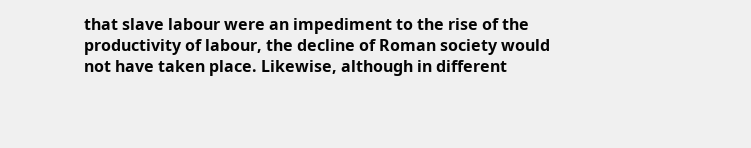that slave labour were an impediment to the rise of the productivity of labour, the decline of Roman society would not have taken place. Likewise, although in different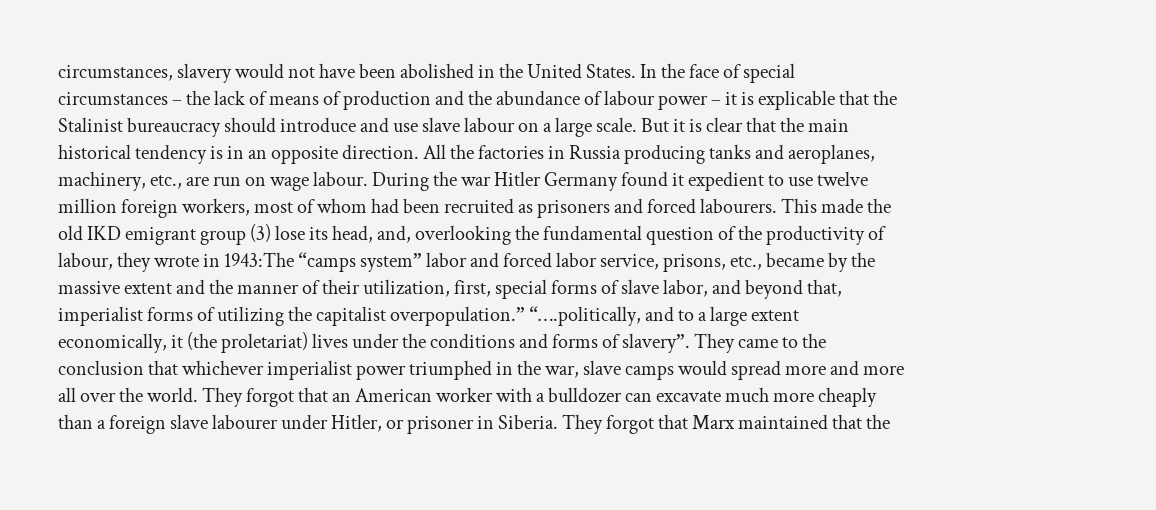circumstances, slavery would not have been abolished in the United States. In the face of special circumstances – the lack of means of production and the abundance of labour power – it is explicable that the Stalinist bureaucracy should introduce and use slave labour on a large scale. But it is clear that the main historical tendency is in an opposite direction. All the factories in Russia producing tanks and aeroplanes, machinery, etc., are run on wage labour. During the war Hitler Germany found it expedient to use twelve million foreign workers, most of whom had been recruited as prisoners and forced labourers. This made the old IKD emigrant group (3) lose its head, and, overlooking the fundamental question of the productivity of labour, they wrote in 1943:The “camps system” labor and forced labor service, prisons, etc., became by the massive extent and the manner of their utilization, first, special forms of slave labor, and beyond that, imperialist forms of utilizing the capitalist overpopulation.” “….politically, and to a large extent economically, it (the proletariat) lives under the conditions and forms of slavery”. They came to the conclusion that whichever imperialist power triumphed in the war, slave camps would spread more and more all over the world. They forgot that an American worker with a bulldozer can excavate much more cheaply than a foreign slave labourer under Hitler, or prisoner in Siberia. They forgot that Marx maintained that the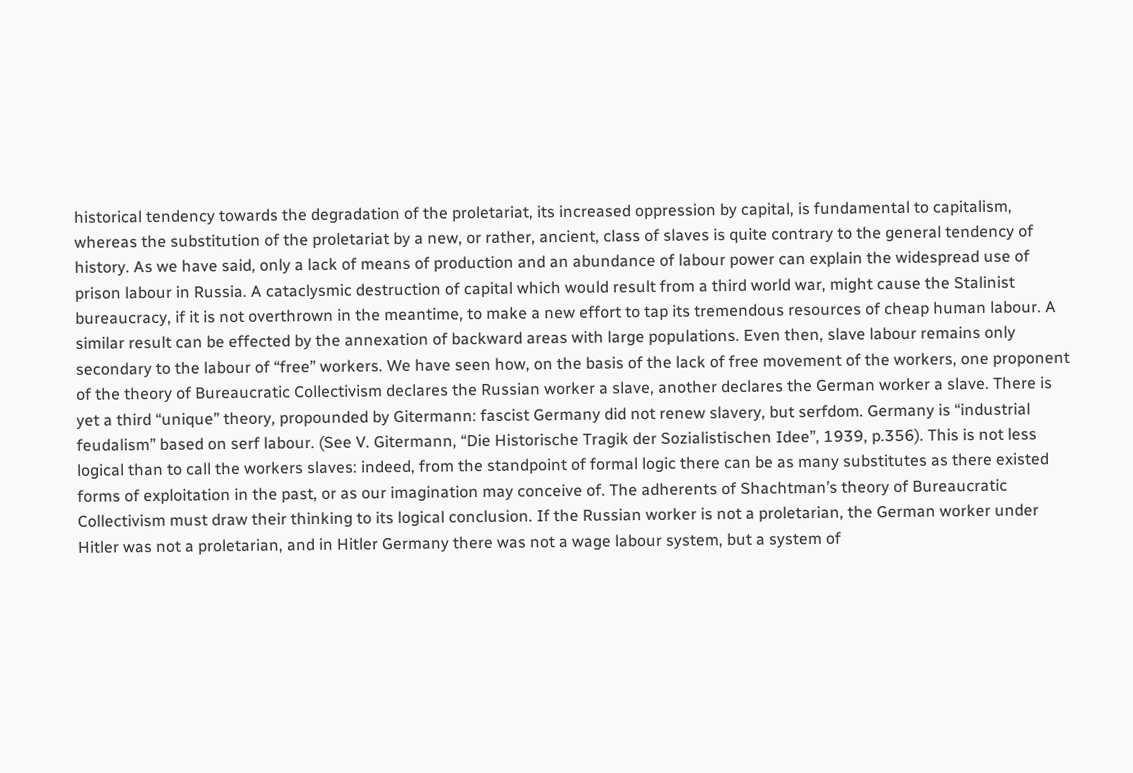historical tendency towards the degradation of the proletariat, its increased oppression by capital, is fundamental to capitalism, whereas the substitution of the proletariat by a new, or rather, ancient, class of slaves is quite contrary to the general tendency of history. As we have said, only a lack of means of production and an abundance of labour power can explain the widespread use of prison labour in Russia. A cataclysmic destruction of capital which would result from a third world war, might cause the Stalinist bureaucracy, if it is not overthrown in the meantime, to make a new effort to tap its tremendous resources of cheap human labour. A similar result can be effected by the annexation of backward areas with large populations. Even then, slave labour remains only secondary to the labour of “free” workers. We have seen how, on the basis of the lack of free movement of the workers, one proponent of the theory of Bureaucratic Collectivism declares the Russian worker a slave, another declares the German worker a slave. There is yet a third “unique” theory, propounded by Gitermann: fascist Germany did not renew slavery, but serfdom. Germany is “industrial feudalism” based on serf labour. (See V. Gitermann, “Die Historische Tragik der Sozialistischen Idee”, 1939, p.356). This is not less logical than to call the workers slaves: indeed, from the standpoint of formal logic there can be as many substitutes as there existed forms of exploitation in the past, or as our imagination may conceive of. The adherents of Shachtman’s theory of Bureaucratic Collectivism must draw their thinking to its logical conclusion. If the Russian worker is not a proletarian, the German worker under Hitler was not a proletarian, and in Hitler Germany there was not a wage labour system, but a system of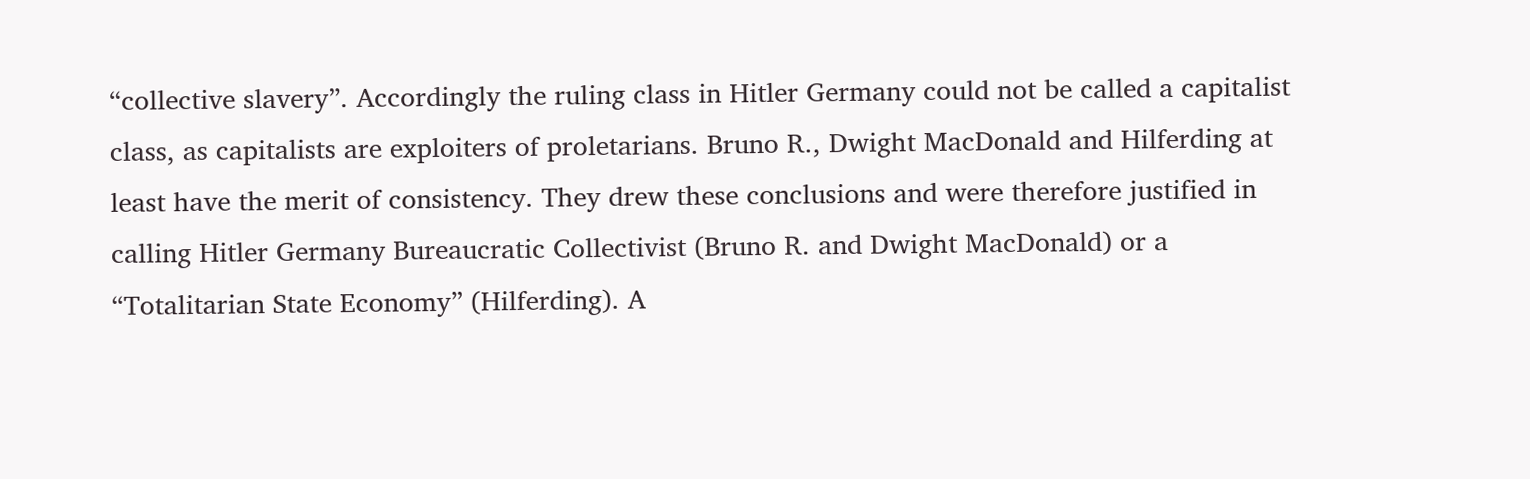“collective slavery”. Accordingly the ruling class in Hitler Germany could not be called a capitalist class, as capitalists are exploiters of proletarians. Bruno R., Dwight MacDonald and Hilferding at least have the merit of consistency. They drew these conclusions and were therefore justified in calling Hitler Germany Bureaucratic Collectivist (Bruno R. and Dwight MacDonald) or a “Totalitarian State Economy” (Hilferding). A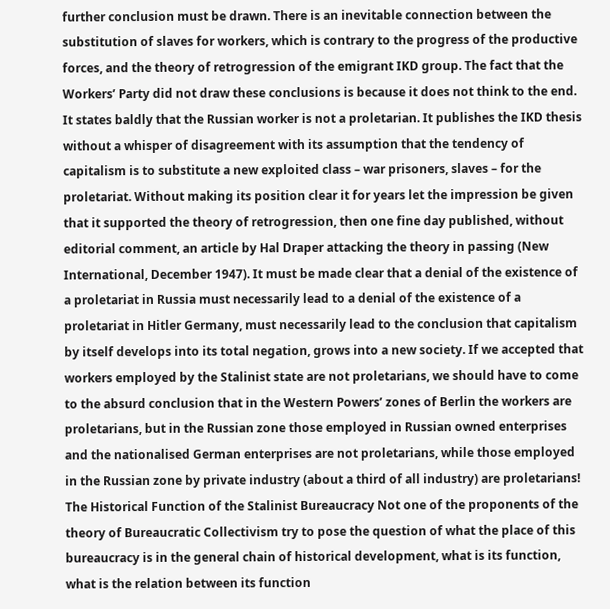further conclusion must be drawn. There is an inevitable connection between the substitution of slaves for workers, which is contrary to the progress of the productive forces, and the theory of retrogression of the emigrant IKD group. The fact that the Workers’ Party did not draw these conclusions is because it does not think to the end. It states baldly that the Russian worker is not a proletarian. It publishes the IKD thesis without a whisper of disagreement with its assumption that the tendency of capitalism is to substitute a new exploited class – war prisoners, slaves – for the proletariat. Without making its position clear it for years let the impression be given that it supported the theory of retrogression, then one fine day published, without editorial comment, an article by Hal Draper attacking the theory in passing (New International, December 1947). It must be made clear that a denial of the existence of a proletariat in Russia must necessarily lead to a denial of the existence of a proletariat in Hitler Germany, must necessarily lead to the conclusion that capitalism by itself develops into its total negation, grows into a new society. If we accepted that workers employed by the Stalinist state are not proletarians, we should have to come to the absurd conclusion that in the Western Powers’ zones of Berlin the workers are proletarians, but in the Russian zone those employed in Russian owned enterprises and the nationalised German enterprises are not proletarians, while those employed in the Russian zone by private industry (about a third of all industry) are proletarians! The Historical Function of the Stalinist Bureaucracy Not one of the proponents of the theory of Bureaucratic Collectivism try to pose the question of what the place of this bureaucracy is in the general chain of historical development, what is its function, what is the relation between its function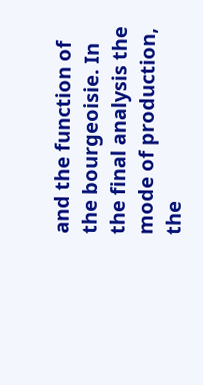and the function of the bourgeoisie. In the final analysis the mode of production, the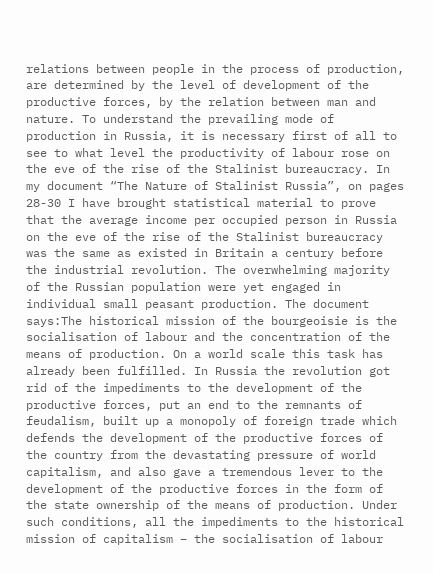relations between people in the process of production, are determined by the level of development of the productive forces, by the relation between man and nature. To understand the prevailing mode of production in Russia, it is necessary first of all to see to what level the productivity of labour rose on the eve of the rise of the Stalinist bureaucracy. In my document “The Nature of Stalinist Russia”, on pages 28-30 I have brought statistical material to prove that the average income per occupied person in Russia on the eve of the rise of the Stalinist bureaucracy was the same as existed in Britain a century before the industrial revolution. The overwhelming majority of the Russian population were yet engaged in individual small peasant production. The document says:The historical mission of the bourgeoisie is the socialisation of labour and the concentration of the means of production. On a world scale this task has already been fulfilled. In Russia the revolution got rid of the impediments to the development of the productive forces, put an end to the remnants of feudalism, built up a monopoly of foreign trade which defends the development of the productive forces of the country from the devastating pressure of world capitalism, and also gave a tremendous lever to the development of the productive forces in the form of the state ownership of the means of production. Under such conditions, all the impediments to the historical mission of capitalism – the socialisation of labour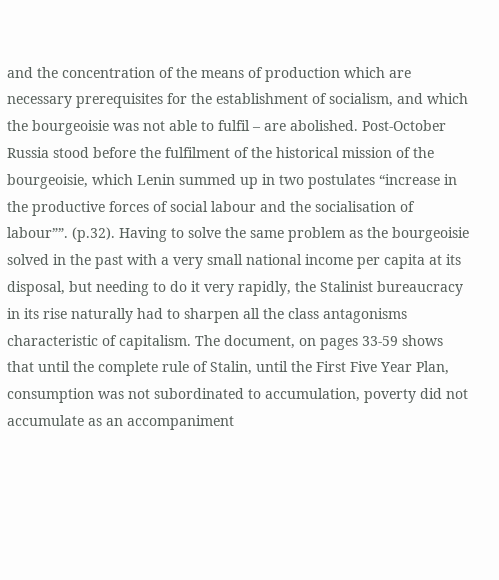and the concentration of the means of production which are necessary prerequisites for the establishment of socialism, and which the bourgeoisie was not able to fulfil – are abolished. Post-October Russia stood before the fulfilment of the historical mission of the bourgeoisie, which Lenin summed up in two postulates “increase in the productive forces of social labour and the socialisation of labour””. (p.32). Having to solve the same problem as the bourgeoisie solved in the past with a very small national income per capita at its disposal, but needing to do it very rapidly, the Stalinist bureaucracy in its rise naturally had to sharpen all the class antagonisms characteristic of capitalism. The document, on pages 33-59 shows that until the complete rule of Stalin, until the First Five Year Plan, consumption was not subordinated to accumulation, poverty did not accumulate as an accompaniment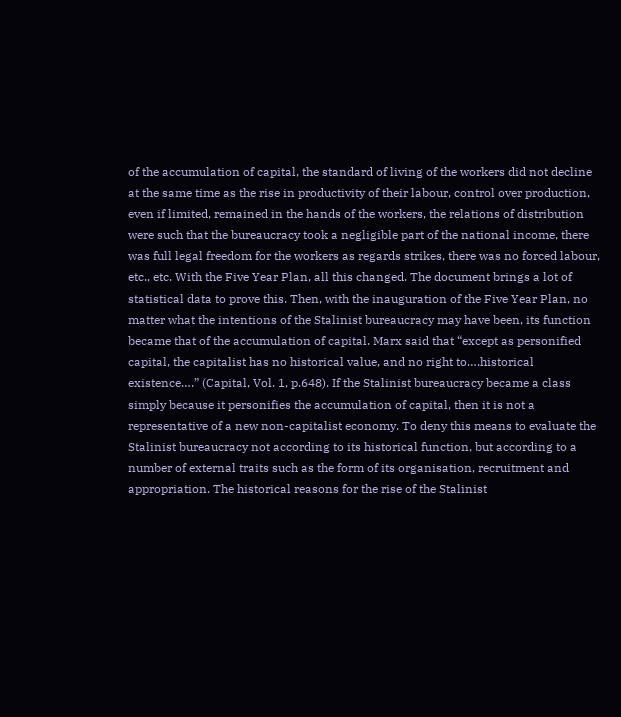of the accumulation of capital, the standard of living of the workers did not decline at the same time as the rise in productivity of their labour, control over production, even if limited, remained in the hands of the workers, the relations of distribution were such that the bureaucracy took a negligible part of the national income, there was full legal freedom for the workers as regards strikes, there was no forced labour, etc., etc. With the Five Year Plan, all this changed. The document brings a lot of statistical data to prove this. Then, with the inauguration of the Five Year Plan, no matter what the intentions of the Stalinist bureaucracy may have been, its function became that of the accumulation of capital. Marx said that “except as personified capital, the capitalist has no historical value, and no right to….historical existence….” (Capital, Vol. 1, p.648). If the Stalinist bureaucracy became a class simply because it personifies the accumulation of capital, then it is not a representative of a new non-capitalist economy. To deny this means to evaluate the Stalinist bureaucracy not according to its historical function, but according to a number of external traits such as the form of its organisation, recruitment and appropriation. The historical reasons for the rise of the Stalinist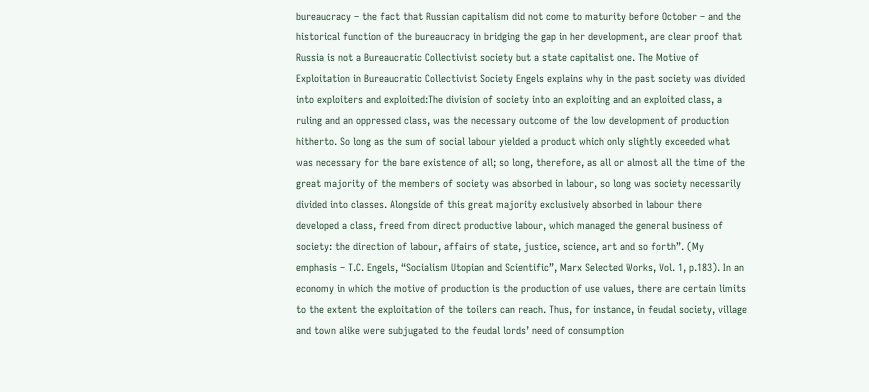bureaucracy – the fact that Russian capitalism did not come to maturity before October – and the historical function of the bureaucracy in bridging the gap in her development, are clear proof that Russia is not a Bureaucratic Collectivist society but a state capitalist one. The Motive of Exploitation in Bureaucratic Collectivist Society Engels explains why in the past society was divided into exploiters and exploited:The division of society into an exploiting and an exploited class, a ruling and an oppressed class, was the necessary outcome of the low development of production hitherto. So long as the sum of social labour yielded a product which only slightly exceeded what was necessary for the bare existence of all; so long, therefore, as all or almost all the time of the great majority of the members of society was absorbed in labour, so long was society necessarily divided into classes. Alongside of this great majority exclusively absorbed in labour there developed a class, freed from direct productive labour, which managed the general business of society: the direction of labour, affairs of state, justice, science, art and so forth”. (My emphasis – T.C. Engels, “Socialism Utopian and Scientific”, Marx Selected Works, Vol. 1, p.183). In an economy in which the motive of production is the production of use values, there are certain limits to the extent the exploitation of the toilers can reach. Thus, for instance, in feudal society, village and town alike were subjugated to the feudal lords’ need of consumption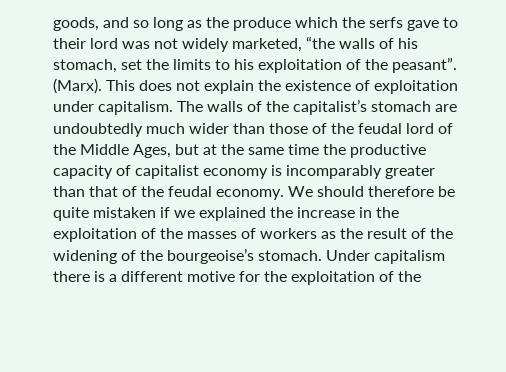goods, and so long as the produce which the serfs gave to their lord was not widely marketed, “the walls of his stomach, set the limits to his exploitation of the peasant”. (Marx). This does not explain the existence of exploitation under capitalism. The walls of the capitalist’s stomach are undoubtedly much wider than those of the feudal lord of the Middle Ages, but at the same time the productive capacity of capitalist economy is incomparably greater than that of the feudal economy. We should therefore be quite mistaken if we explained the increase in the exploitation of the masses of workers as the result of the widening of the bourgeoise’s stomach. Under capitalism there is a different motive for the exploitation of the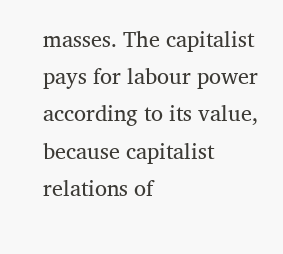masses. The capitalist pays for labour power according to its value, because capitalist relations of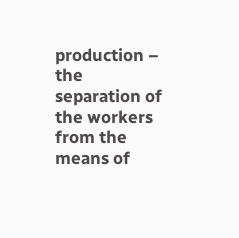production – the separation of the workers from the means of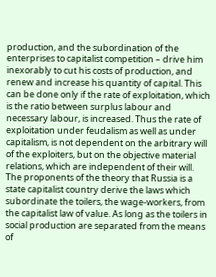production, and the subordination of the enterprises to capitalist competition – drive him inexorably to cut his costs of production, and renew and increase his quantity of capital. This can be done only if the rate of exploitation, which is the ratio between surplus labour and necessary labour, is increased. Thus the rate of exploitation under feudalism as well as under capitalism, is not dependent on the arbitrary will of the exploiters, but on the objective material relations, which are independent of their will. The proponents of the theory that Russia is a state capitalist country derive the laws which subordinate the toilers, the wage-workers, from the capitalist law of value. As long as the toilers in social production are separated from the means of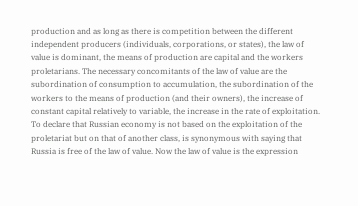production and as long as there is competition between the different independent producers (individuals, corporations, or states), the law of value is dominant, the means of production are capital and the workers proletarians. The necessary concomitants of the law of value are the subordination of consumption to accumulation, the subordination of the workers to the means of production (and their owners), the increase of constant capital relatively to variable, the increase in the rate of exploitation. To declare that Russian economy is not based on the exploitation of the proletariat but on that of another class, is synonymous with saying that Russia is free of the law of value. Now the law of value is the expression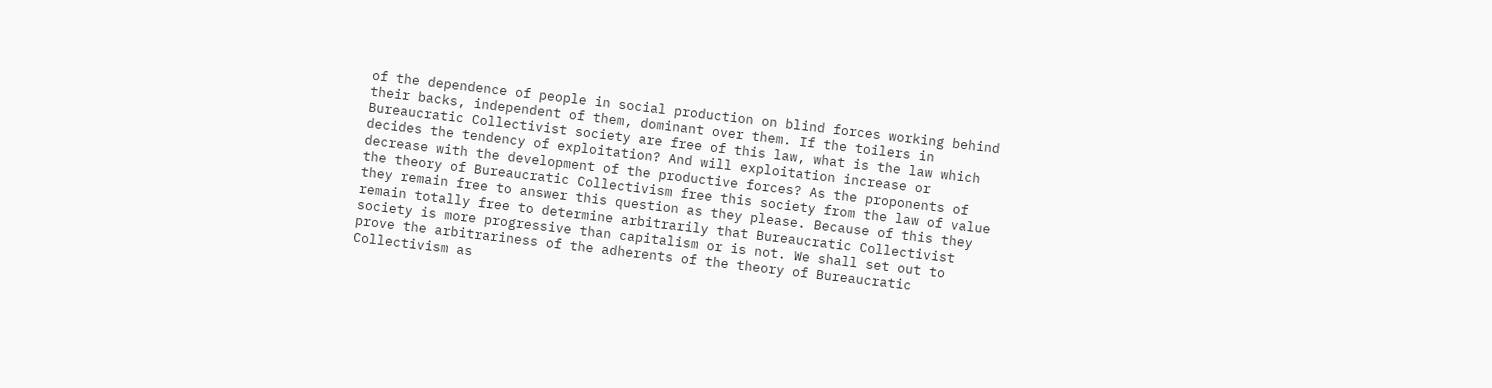of the dependence of people in social production on blind forces working behind their backs, independent of them, dominant over them. If the toilers in Bureaucratic Collectivist society are free of this law, what is the law which decides the tendency of exploitation? And will exploitation increase or decrease with the development of the productive forces? As the proponents of the theory of Bureaucratic Collectivism free this society from the law of value they remain free to answer this question as they please. Because of this they remain totally free to determine arbitrarily that Bureaucratic Collectivist society is more progressive than capitalism or is not. We shall set out to prove the arbitrariness of the adherents of the theory of Bureaucratic Collectivism as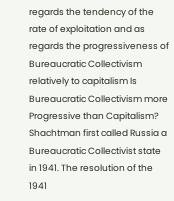regards the tendency of the rate of exploitation and as regards the progressiveness of Bureaucratic Collectivism relatively to capitalism Is Bureaucratic Collectivism more Progressive than Capitalism? Shachtman first called Russia a Bureaucratic Collectivist state in 1941. The resolution of the 1941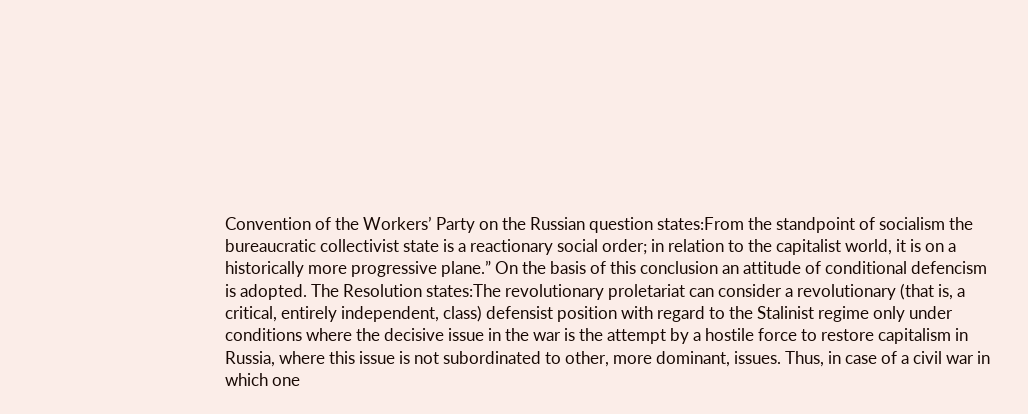Convention of the Workers’ Party on the Russian question states:From the standpoint of socialism the bureaucratic collectivist state is a reactionary social order; in relation to the capitalist world, it is on a historically more progressive plane.” On the basis of this conclusion an attitude of conditional defencism is adopted. The Resolution states:The revolutionary proletariat can consider a revolutionary (that is, a critical, entirely independent, class) defensist position with regard to the Stalinist regime only under conditions where the decisive issue in the war is the attempt by a hostile force to restore capitalism in Russia, where this issue is not subordinated to other, more dominant, issues. Thus, in case of a civil war in which one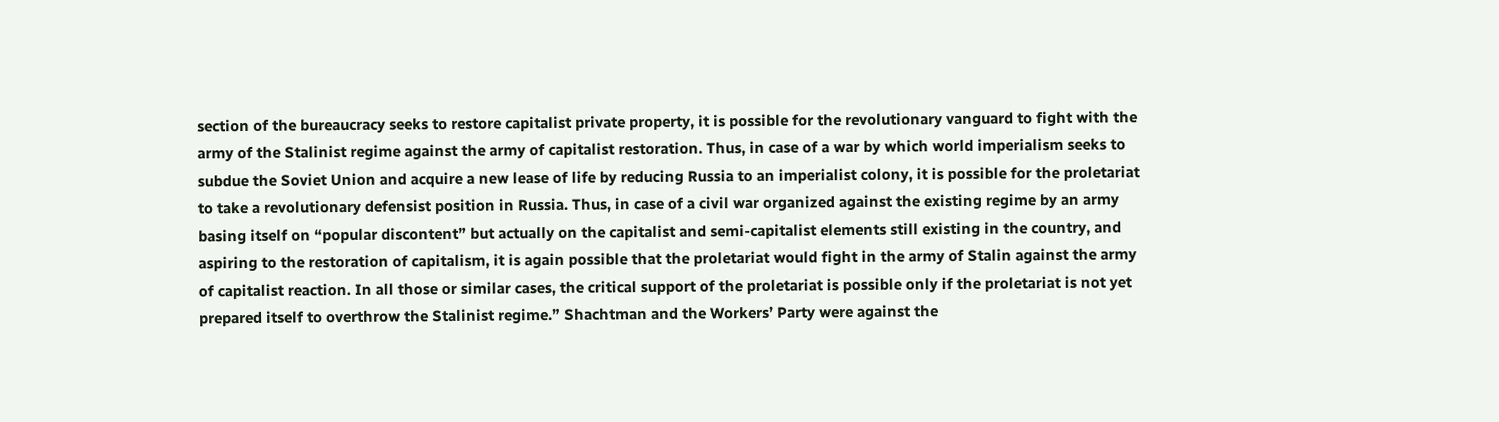section of the bureaucracy seeks to restore capitalist private property, it is possible for the revolutionary vanguard to fight with the army of the Stalinist regime against the army of capitalist restoration. Thus, in case of a war by which world imperialism seeks to subdue the Soviet Union and acquire a new lease of life by reducing Russia to an imperialist colony, it is possible for the proletariat to take a revolutionary defensist position in Russia. Thus, in case of a civil war organized against the existing regime by an army basing itself on “popular discontent” but actually on the capitalist and semi-capitalist elements still existing in the country, and aspiring to the restoration of capitalism, it is again possible that the proletariat would fight in the army of Stalin against the army of capitalist reaction. In all those or similar cases, the critical support of the proletariat is possible only if the proletariat is not yet prepared itself to overthrow the Stalinist regime.” Shachtman and the Workers’ Party were against the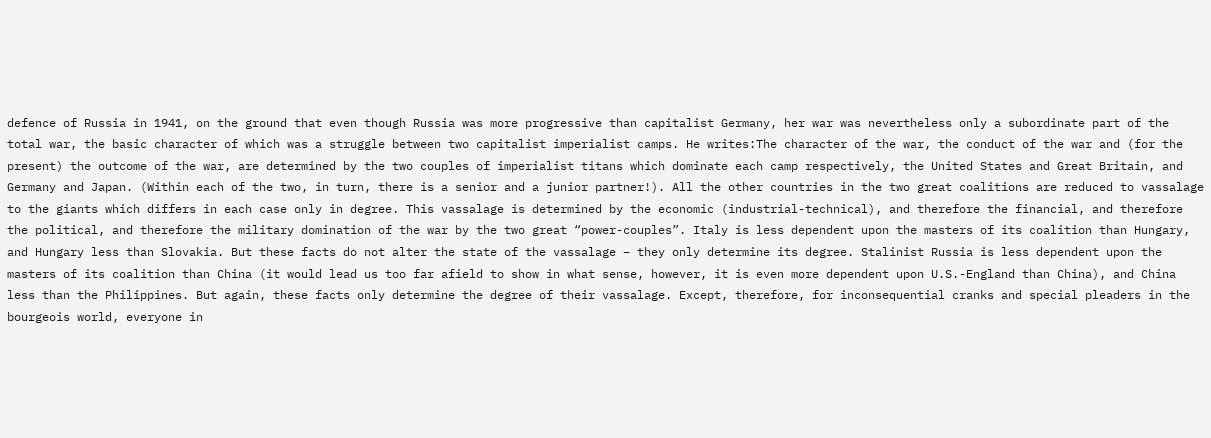defence of Russia in 1941, on the ground that even though Russia was more progressive than capitalist Germany, her war was nevertheless only a subordinate part of the total war, the basic character of which was a struggle between two capitalist imperialist camps. He writes:The character of the war, the conduct of the war and (for the present) the outcome of the war, are determined by the two couples of imperialist titans which dominate each camp respectively, the United States and Great Britain, and Germany and Japan. (Within each of the two, in turn, there is a senior and a junior partner!). All the other countries in the two great coalitions are reduced to vassalage to the giants which differs in each case only in degree. This vassalage is determined by the economic (industrial-technical), and therefore the financial, and therefore the political, and therefore the military domination of the war by the two great “power-couples”. Italy is less dependent upon the masters of its coalition than Hungary, and Hungary less than Slovakia. But these facts do not alter the state of the vassalage – they only determine its degree. Stalinist Russia is less dependent upon the masters of its coalition than China (it would lead us too far afield to show in what sense, however, it is even more dependent upon U.S.-England than China), and China less than the Philippines. But again, these facts only determine the degree of their vassalage. Except, therefore, for inconsequential cranks and special pleaders in the bourgeois world, everyone in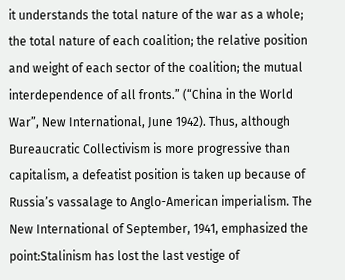it understands the total nature of the war as a whole; the total nature of each coalition; the relative position and weight of each sector of the coalition; the mutual interdependence of all fronts.” (“China in the World War”, New International, June 1942). Thus, although Bureaucratic Collectivism is more progressive than capitalism, a defeatist position is taken up because of Russia’s vassalage to Anglo-American imperialism. The New International of September, 1941, emphasized the point:Stalinism has lost the last vestige of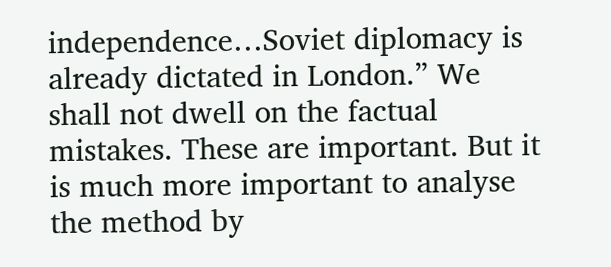independence…Soviet diplomacy is already dictated in London.” We shall not dwell on the factual mistakes. These are important. But it is much more important to analyse the method by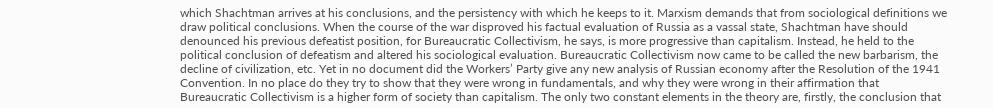which Shachtman arrives at his conclusions, and the persistency with which he keeps to it. Marxism demands that from sociological definitions we draw political conclusions. When the course of the war disproved his factual evaluation of Russia as a vassal state, Shachtman have should denounced his previous defeatist position, for Bureaucratic Collectivism, he says, is more progressive than capitalism. Instead, he held to the political conclusion of defeatism and altered his sociological evaluation. Bureaucratic Collectivism now came to be called the new barbarism, the decline of civilization, etc. Yet in no document did the Workers’ Party give any new analysis of Russian economy after the Resolution of the 1941 Convention. In no place do they try to show that they were wrong in fundamentals, and why they were wrong in their affirmation that Bureaucratic Collectivism is a higher form of society than capitalism. The only two constant elements in the theory are, firstly, the conclusion that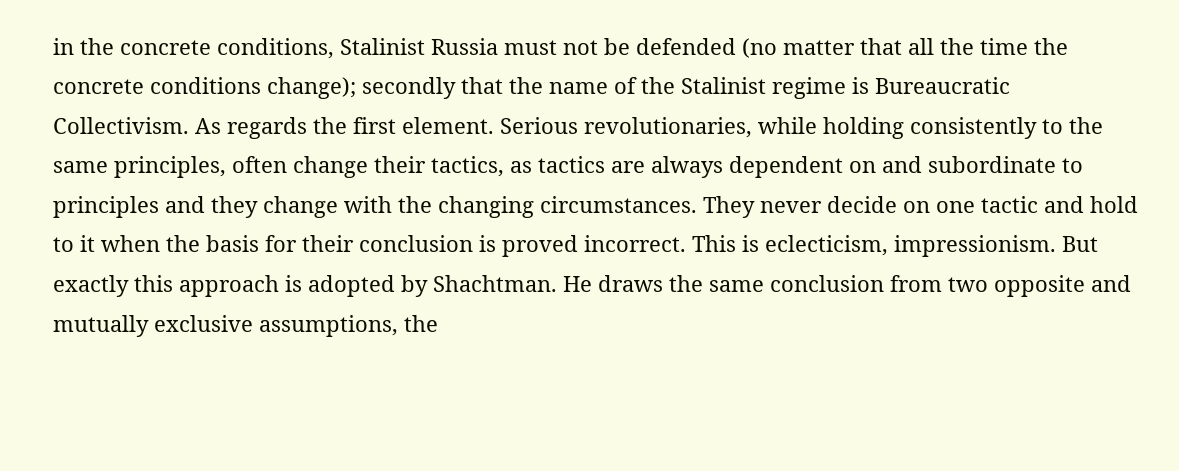in the concrete conditions, Stalinist Russia must not be defended (no matter that all the time the concrete conditions change); secondly that the name of the Stalinist regime is Bureaucratic Collectivism. As regards the first element. Serious revolutionaries, while holding consistently to the same principles, often change their tactics, as tactics are always dependent on and subordinate to principles and they change with the changing circumstances. They never decide on one tactic and hold to it when the basis for their conclusion is proved incorrect. This is eclecticism, impressionism. But exactly this approach is adopted by Shachtman. He draws the same conclusion from two opposite and mutually exclusive assumptions, the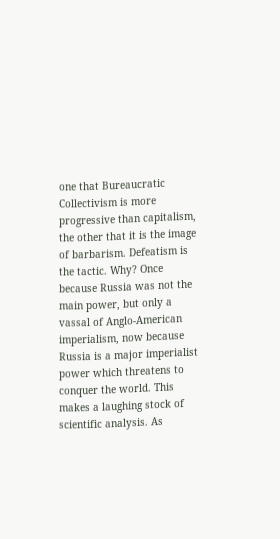one that Bureaucratic Collectivism is more progressive than capitalism, the other that it is the image of barbarism. Defeatism is the tactic. Why? Once because Russia was not the main power, but only a vassal of Anglo-American imperialism, now because Russia is a major imperialist power which threatens to conquer the world. This makes a laughing stock of scientific analysis. As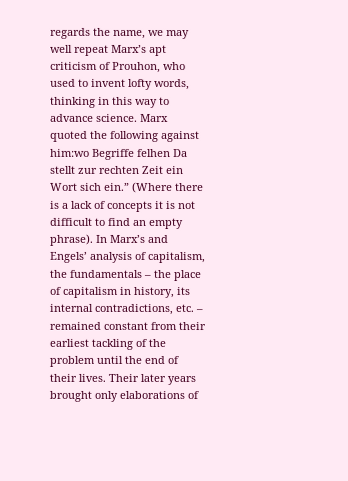regards the name, we may well repeat Marx’s apt criticism of Prouhon, who used to invent lofty words, thinking in this way to advance science. Marx quoted the following against him:wo Begriffe felhen Da stellt zur rechten Zeit ein Wort sich ein.” (Where there is a lack of concepts it is not difficult to find an empty phrase). In Marx’s and Engels’ analysis of capitalism, the fundamentals – the place of capitalism in history, its internal contradictions, etc. – remained constant from their earliest tackling of the problem until the end of their lives. Their later years brought only elaborations of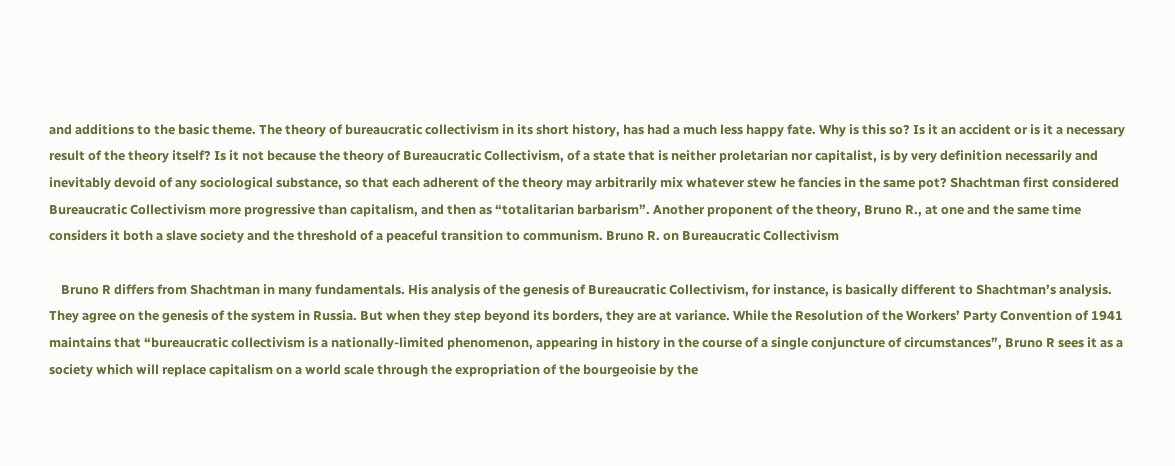and additions to the basic theme. The theory of bureaucratic collectivism in its short history, has had a much less happy fate. Why is this so? Is it an accident or is it a necessary result of the theory itself? Is it not because the theory of Bureaucratic Collectivism, of a state that is neither proletarian nor capitalist, is by very definition necessarily and inevitably devoid of any sociological substance, so that each adherent of the theory may arbitrarily mix whatever stew he fancies in the same pot? Shachtman first considered Bureaucratic Collectivism more progressive than capitalism, and then as “totalitarian barbarism”. Another proponent of the theory, Bruno R., at one and the same time considers it both a slave society and the threshold of a peaceful transition to communism. Bruno R. on Bureaucratic Collectivism

    Bruno R differs from Shachtman in many fundamentals. His analysis of the genesis of Bureaucratic Collectivism, for instance, is basically different to Shachtman’s analysis. They agree on the genesis of the system in Russia. But when they step beyond its borders, they are at variance. While the Resolution of the Workers’ Party Convention of 1941 maintains that “bureaucratic collectivism is a nationally-limited phenomenon, appearing in history in the course of a single conjuncture of circumstances”, Bruno R sees it as a society which will replace capitalism on a world scale through the expropriation of the bourgeoisie by the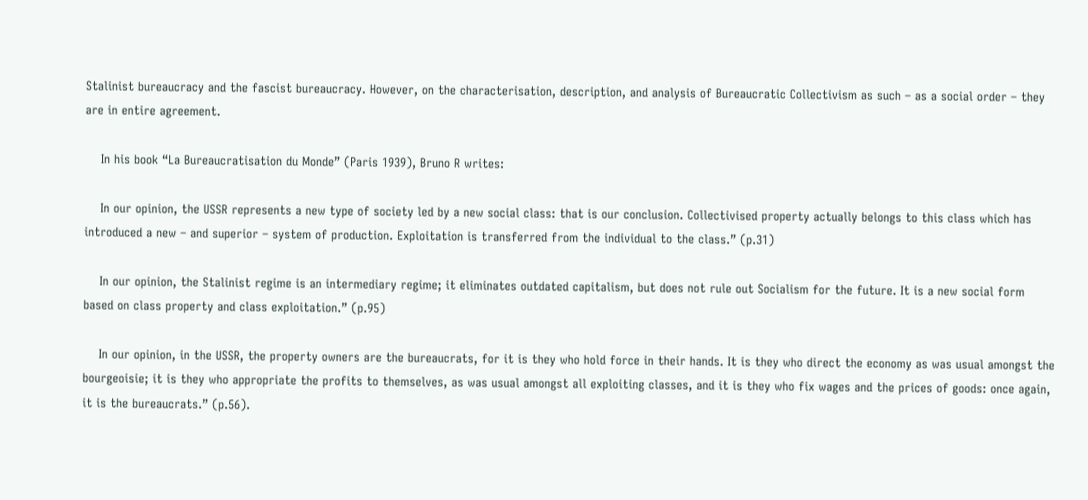Stalinist bureaucracy and the fascist bureaucracy. However, on the characterisation, description, and analysis of Bureaucratic Collectivism as such – as a social order – they are in entire agreement.

    In his book “La Bureaucratisation du Monde” (Paris 1939), Bruno R writes:

    In our opinion, the USSR represents a new type of society led by a new social class: that is our conclusion. Collectivised property actually belongs to this class which has introduced a new – and superior – system of production. Exploitation is transferred from the individual to the class.” (p.31)

    In our opinion, the Stalinist regime is an intermediary regime; it eliminates outdated capitalism, but does not rule out Socialism for the future. It is a new social form based on class property and class exploitation.” (p.95)

    In our opinion, in the USSR, the property owners are the bureaucrats, for it is they who hold force in their hands. It is they who direct the economy as was usual amongst the bourgeoisie; it is they who appropriate the profits to themselves, as was usual amongst all exploiting classes, and it is they who fix wages and the prices of goods: once again, it is the bureaucrats.” (p.56).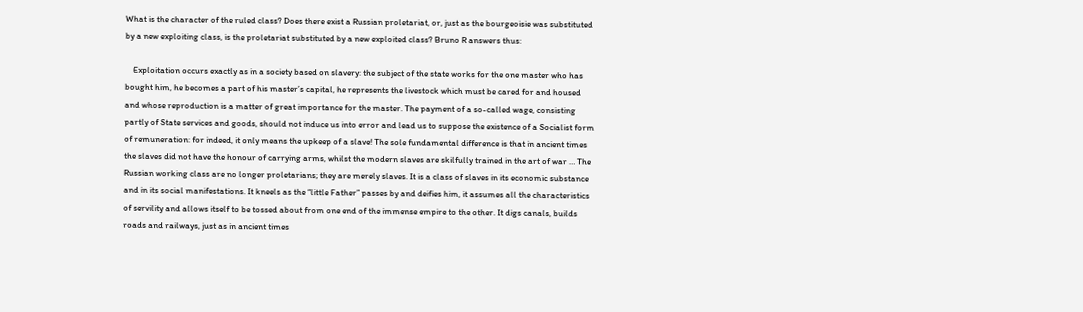What is the character of the ruled class? Does there exist a Russian proletariat, or, just as the bourgeoisie was substituted by a new exploiting class, is the proletariat substituted by a new exploited class? Bruno R answers thus:

    Exploitation occurs exactly as in a society based on slavery: the subject of the state works for the one master who has bought him, he becomes a part of his master’s capital, he represents the livestock which must be cared for and housed and whose reproduction is a matter of great importance for the master. The payment of a so-called wage, consisting partly of State services and goods, should not induce us into error and lead us to suppose the existence of a Socialist form of remuneration: for indeed, it only means the upkeep of a slave! The sole fundamental difference is that in ancient times the slaves did not have the honour of carrying arms, whilst the modern slaves are skilfully trained in the art of war … The Russian working class are no longer proletarians; they are merely slaves. It is a class of slaves in its economic substance and in its social manifestations. It kneels as the “little Father” passes by and deifies him, it assumes all the characteristics of servility and allows itself to be tossed about from one end of the immense empire to the other. It digs canals, builds roads and railways, just as in ancient times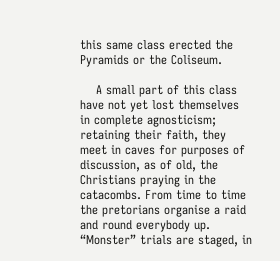this same class erected the Pyramids or the Coliseum.

    A small part of this class have not yet lost themselves in complete agnosticism; retaining their faith, they meet in caves for purposes of discussion, as of old, the Christians praying in the catacombs. From time to time the pretorians organise a raid and round everybody up. “Monster” trials are staged, in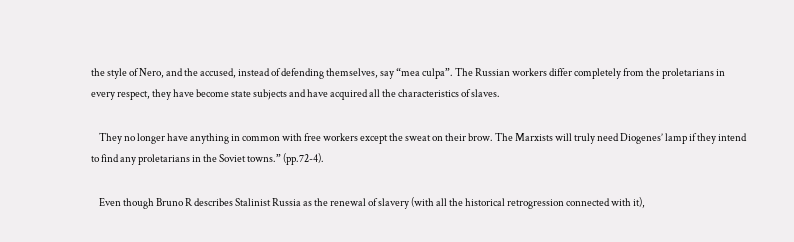the style of Nero, and the accused, instead of defending themselves, say “mea culpa”. The Russian workers differ completely from the proletarians in every respect, they have become state subjects and have acquired all the characteristics of slaves.

    They no longer have anything in common with free workers except the sweat on their brow. The Marxists will truly need Diogenes’ lamp if they intend to find any proletarians in the Soviet towns.” (pp.72-4).

    Even though Bruno R describes Stalinist Russia as the renewal of slavery (with all the historical retrogression connected with it),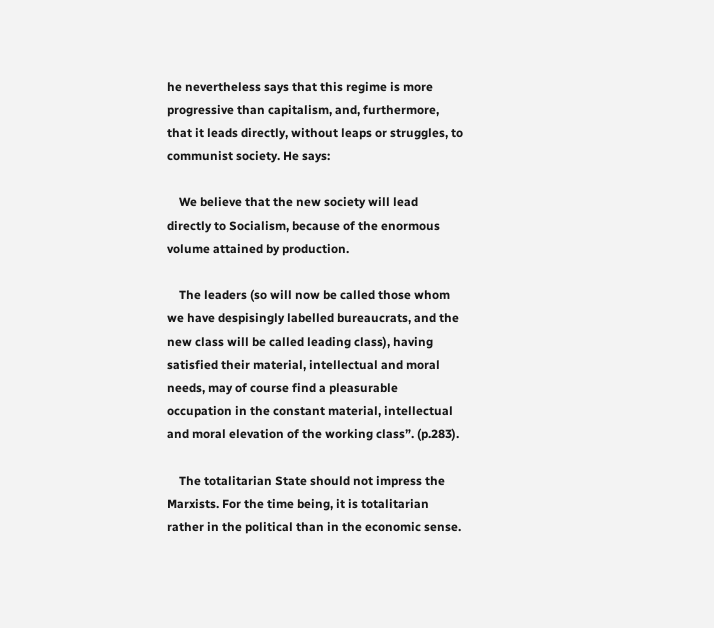he nevertheless says that this regime is more progressive than capitalism, and, furthermore, that it leads directly, without leaps or struggles, to communist society. He says:

    We believe that the new society will lead directly to Socialism, because of the enormous volume attained by production.

    The leaders (so will now be called those whom we have despisingly labelled bureaucrats, and the new class will be called leading class), having satisfied their material, intellectual and moral needs, may of course find a pleasurable occupation in the constant material, intellectual and moral elevation of the working class”. (p.283).

    The totalitarian State should not impress the Marxists. For the time being, it is totalitarian rather in the political than in the economic sense.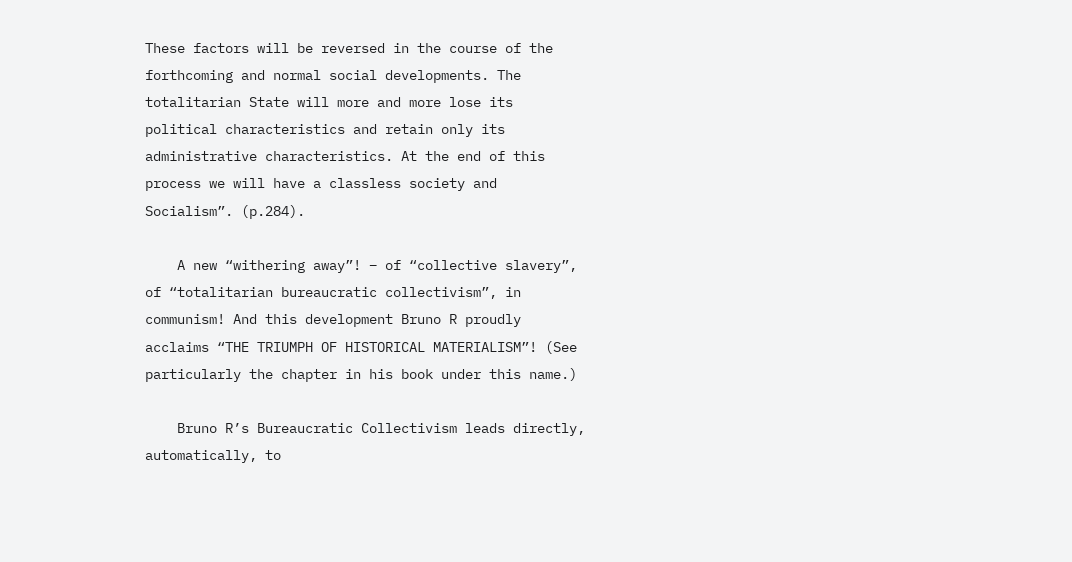These factors will be reversed in the course of the forthcoming and normal social developments. The totalitarian State will more and more lose its political characteristics and retain only its administrative characteristics. At the end of this process we will have a classless society and Socialism”. (p.284).

    A new “withering away”! – of “collective slavery”, of “totalitarian bureaucratic collectivism”, in communism! And this development Bruno R proudly acclaims “THE TRIUMPH OF HISTORICAL MATERIALISM”! (See particularly the chapter in his book under this name.)

    Bruno R’s Bureaucratic Collectivism leads directly, automatically, to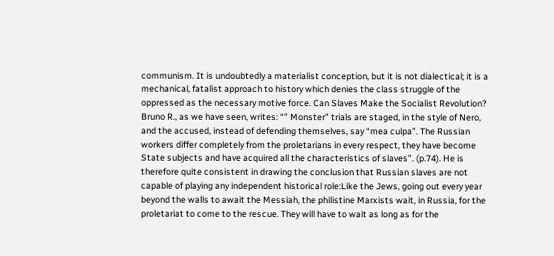communism. It is undoubtedly a materialist conception, but it is not dialectical; it is a mechanical, fatalist approach to history which denies the class struggle of the oppressed as the necessary motive force. Can Slaves Make the Socialist Revolution? Bruno R., as we have seen, writes: “” Monster” trials are staged, in the style of Nero, and the accused, instead of defending themselves, say “mea culpa”. The Russian workers differ completely from the proletarians in every respect, they have become State subjects and have acquired all the characteristics of slaves”. (p.74). He is therefore quite consistent in drawing the conclusion that Russian slaves are not capable of playing any independent historical role:Like the Jews, going out every year beyond the walls to await the Messiah, the philistine Marxists wait, in Russia, for the proletariat to come to the rescue. They will have to wait as long as for the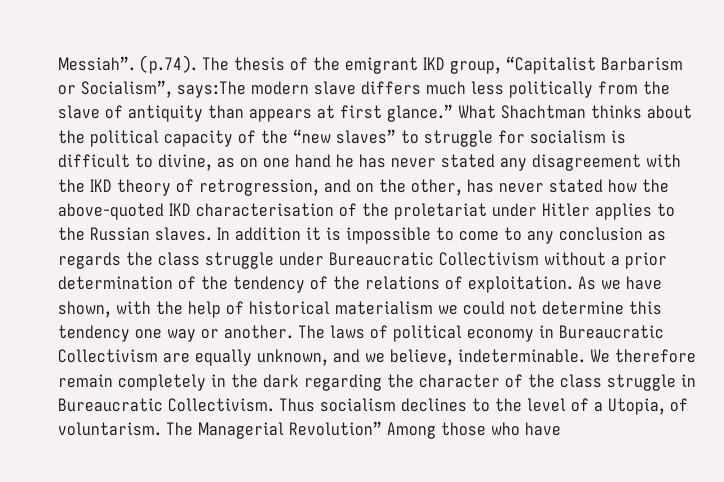Messiah”. (p.74). The thesis of the emigrant IKD group, “Capitalist Barbarism or Socialism”, says:The modern slave differs much less politically from the slave of antiquity than appears at first glance.” What Shachtman thinks about the political capacity of the “new slaves” to struggle for socialism is difficult to divine, as on one hand he has never stated any disagreement with the IKD theory of retrogression, and on the other, has never stated how the above-quoted IKD characterisation of the proletariat under Hitler applies to the Russian slaves. In addition it is impossible to come to any conclusion as regards the class struggle under Bureaucratic Collectivism without a prior determination of the tendency of the relations of exploitation. As we have shown, with the help of historical materialism we could not determine this tendency one way or another. The laws of political economy in Bureaucratic Collectivism are equally unknown, and we believe, indeterminable. We therefore remain completely in the dark regarding the character of the class struggle in Bureaucratic Collectivism. Thus socialism declines to the level of a Utopia, of voluntarism. The Managerial Revolution” Among those who have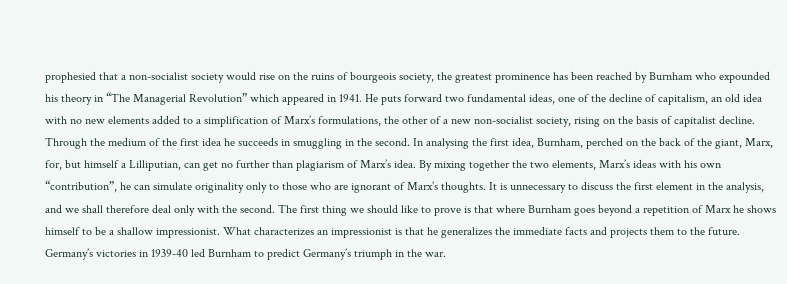prophesied that a non-socialist society would rise on the ruins of bourgeois society, the greatest prominence has been reached by Burnham who expounded his theory in “The Managerial Revolution” which appeared in 1941. He puts forward two fundamental ideas, one of the decline of capitalism, an old idea with no new elements added to a simplification of Marx’s formulations, the other of a new non-socialist society, rising on the basis of capitalist decline. Through the medium of the first idea he succeeds in smuggling in the second. In analysing the first idea, Burnham, perched on the back of the giant, Marx, for, but himself a Lilliputian, can get no further than plagiarism of Marx’s idea. By mixing together the two elements, Marx’s ideas with his own “contribution”, he can simulate originality only to those who are ignorant of Marx’s thoughts. It is unnecessary to discuss the first element in the analysis, and we shall therefore deal only with the second. The first thing we should like to prove is that where Burnham goes beyond a repetition of Marx he shows himself to be a shallow impressionist. What characterizes an impressionist is that he generalizes the immediate facts and projects them to the future. Germany’s victories in 1939-40 led Burnham to predict Germany’s triumph in the war.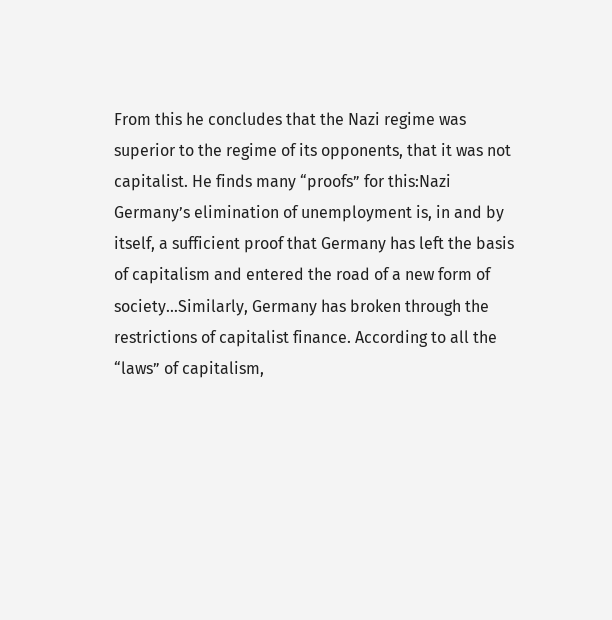From this he concludes that the Nazi regime was superior to the regime of its opponents, that it was not capitalist. He finds many “proofs” for this:Nazi Germany’s elimination of unemployment is, in and by itself, a sufficient proof that Germany has left the basis of capitalism and entered the road of a new form of society…Similarly, Germany has broken through the restrictions of capitalist finance. According to all the “laws” of capitalism,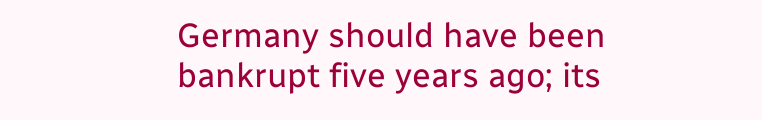Germany should have been bankrupt five years ago; its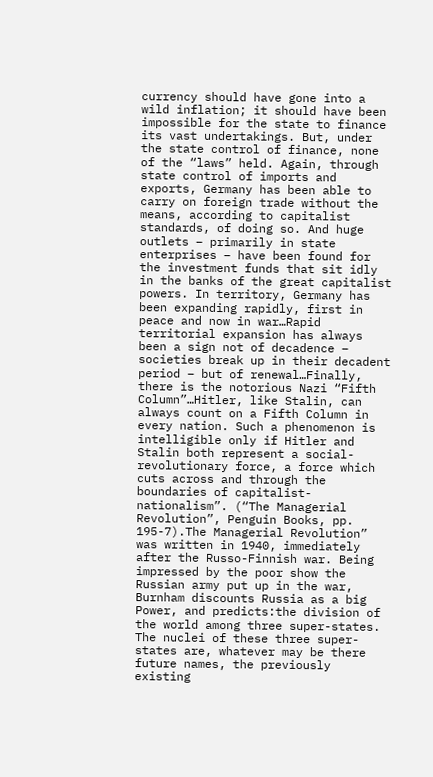currency should have gone into a wild inflation; it should have been impossible for the state to finance its vast undertakings. But, under the state control of finance, none of the “laws” held. Again, through state control of imports and exports, Germany has been able to carry on foreign trade without the means, according to capitalist standards, of doing so. And huge outlets – primarily in state enterprises – have been found for the investment funds that sit idly in the banks of the great capitalist powers. In territory, Germany has been expanding rapidly, first in peace and now in war…Rapid territorial expansion has always been a sign not of decadence – societies break up in their decadent period – but of renewal…Finally, there is the notorious Nazi “Fifth Column”…Hitler, like Stalin, can always count on a Fifth Column in every nation. Such a phenomenon is intelligible only if Hitler and Stalin both represent a social-revolutionary force, a force which cuts across and through the boundaries of capitalist-nationalism”. (“The Managerial Revolution”, Penguin Books, pp. 195-7).The Managerial Revolution” was written in 1940, immediately after the Russo-Finnish war. Being impressed by the poor show the Russian army put up in the war, Burnham discounts Russia as a big Power, and predicts:the division of the world among three super-states. The nuclei of these three super-states are, whatever may be there future names, the previously existing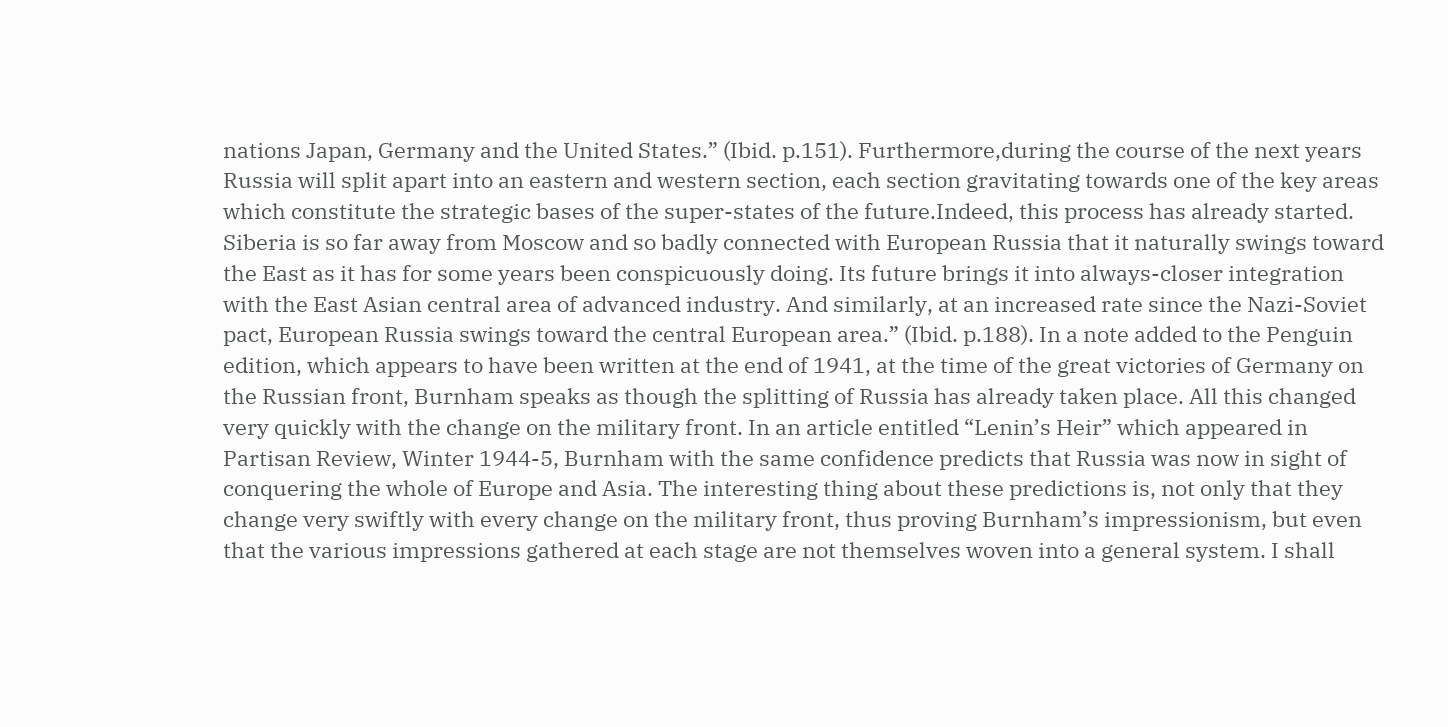nations Japan, Germany and the United States.” (Ibid. p.151). Furthermore,during the course of the next years Russia will split apart into an eastern and western section, each section gravitating towards one of the key areas which constitute the strategic bases of the super-states of the future.Indeed, this process has already started. Siberia is so far away from Moscow and so badly connected with European Russia that it naturally swings toward the East as it has for some years been conspicuously doing. Its future brings it into always-closer integration with the East Asian central area of advanced industry. And similarly, at an increased rate since the Nazi-Soviet pact, European Russia swings toward the central European area.” (Ibid. p.188). In a note added to the Penguin edition, which appears to have been written at the end of 1941, at the time of the great victories of Germany on the Russian front, Burnham speaks as though the splitting of Russia has already taken place. All this changed very quickly with the change on the military front. In an article entitled “Lenin’s Heir” which appeared in Partisan Review, Winter 1944-5, Burnham with the same confidence predicts that Russia was now in sight of conquering the whole of Europe and Asia. The interesting thing about these predictions is, not only that they change very swiftly with every change on the military front, thus proving Burnham’s impressionism, but even that the various impressions gathered at each stage are not themselves woven into a general system. I shall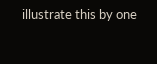illustrate this by one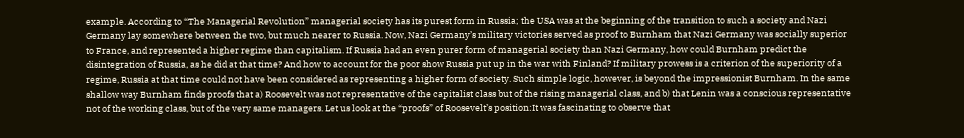example. According to “The Managerial Revolution” managerial society has its purest form in Russia; the USA was at the beginning of the transition to such a society and Nazi Germany lay somewhere between the two, but much nearer to Russia. Now, Nazi Germany’s military victories served as proof to Burnham that Nazi Germany was socially superior to France, and represented a higher regime than capitalism. If Russia had an even purer form of managerial society than Nazi Germany, how could Burnham predict the disintegration of Russia, as he did at that time? And how to account for the poor show Russia put up in the war with Finland? If military prowess is a criterion of the superiority of a regime, Russia at that time could not have been considered as representing a higher form of society. Such simple logic, however, is beyond the impressionist Burnham. In the same shallow way Burnham finds proofs that a) Roosevelt was not representative of the capitalist class but of the rising managerial class, and b) that Lenin was a conscious representative not of the working class, but of the very same managers. Let us look at the “proofs” of Roosevelt’s position:It was fascinating to observe that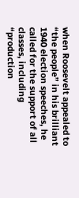when Roosevelt appealed to “the people” in his brilliant 1940 election speeches, he called for the support of all classes, including “production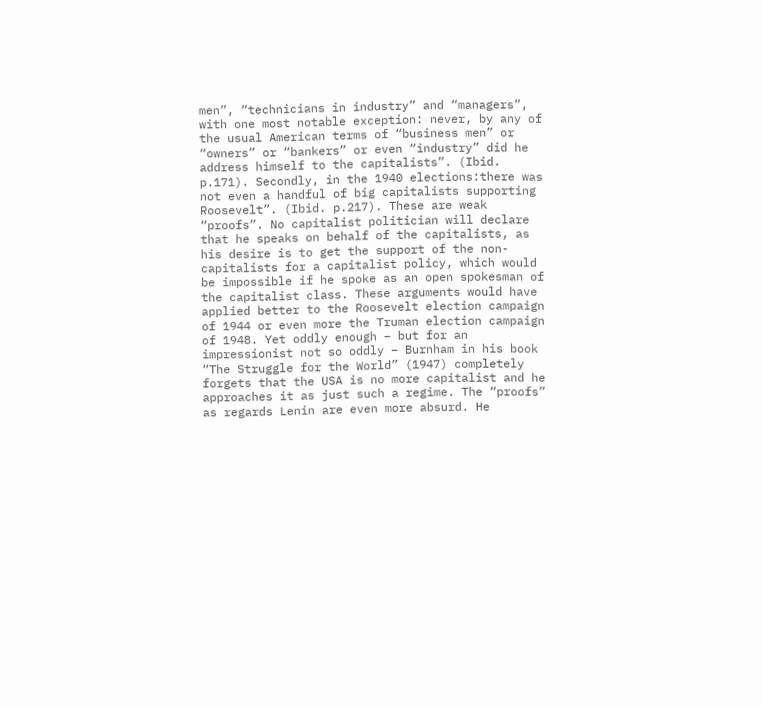men”, “technicians in industry” and “managers”, with one most notable exception: never, by any of the usual American terms of “business men” or “owners” or “bankers” or even “industry” did he address himself to the capitalists”. (Ibid. p.171). Secondly, in the 1940 elections:there was not even a handful of big capitalists supporting Roosevelt”. (Ibid. p.217). These are weak “proofs”. No capitalist politician will declare that he speaks on behalf of the capitalists, as his desire is to get the support of the non-capitalists for a capitalist policy, which would be impossible if he spoke as an open spokesman of the capitalist class. These arguments would have applied better to the Roosevelt election campaign of 1944 or even more the Truman election campaign of 1948. Yet oddly enough – but for an impressionist not so oddly – Burnham in his book “The Struggle for the World” (1947) completely forgets that the USA is no more capitalist and he approaches it as just such a regime. The “proofs” as regards Lenin are even more absurd. He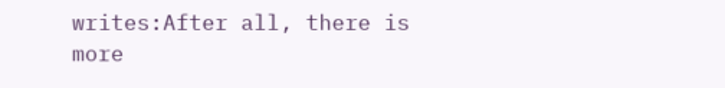writes:After all, there is more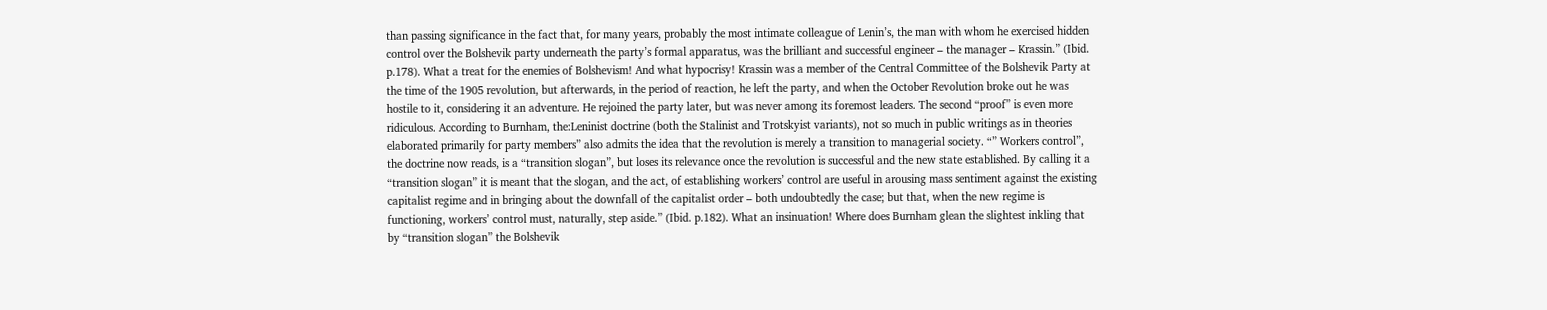than passing significance in the fact that, for many years, probably the most intimate colleague of Lenin’s, the man with whom he exercised hidden control over the Bolshevik party underneath the party’s formal apparatus, was the brilliant and successful engineer – the manager – Krassin.” (Ibid. p.178). What a treat for the enemies of Bolshevism! And what hypocrisy! Krassin was a member of the Central Committee of the Bolshevik Party at the time of the 1905 revolution, but afterwards, in the period of reaction, he left the party, and when the October Revolution broke out he was hostile to it, considering it an adventure. He rejoined the party later, but was never among its foremost leaders. The second “proof” is even more ridiculous. According to Burnham, the:Leninist doctrine (both the Stalinist and Trotskyist variants), not so much in public writings as in theories elaborated primarily for party members” also admits the idea that the revolution is merely a transition to managerial society. “” Workers control”, the doctrine now reads, is a “transition slogan”, but loses its relevance once the revolution is successful and the new state established. By calling it a “transition slogan” it is meant that the slogan, and the act, of establishing workers’ control are useful in arousing mass sentiment against the existing capitalist regime and in bringing about the downfall of the capitalist order – both undoubtedly the case; but that, when the new regime is functioning, workers’ control must, naturally, step aside.” (Ibid. p.182). What an insinuation! Where does Burnham glean the slightest inkling that by “transition slogan” the Bolshevik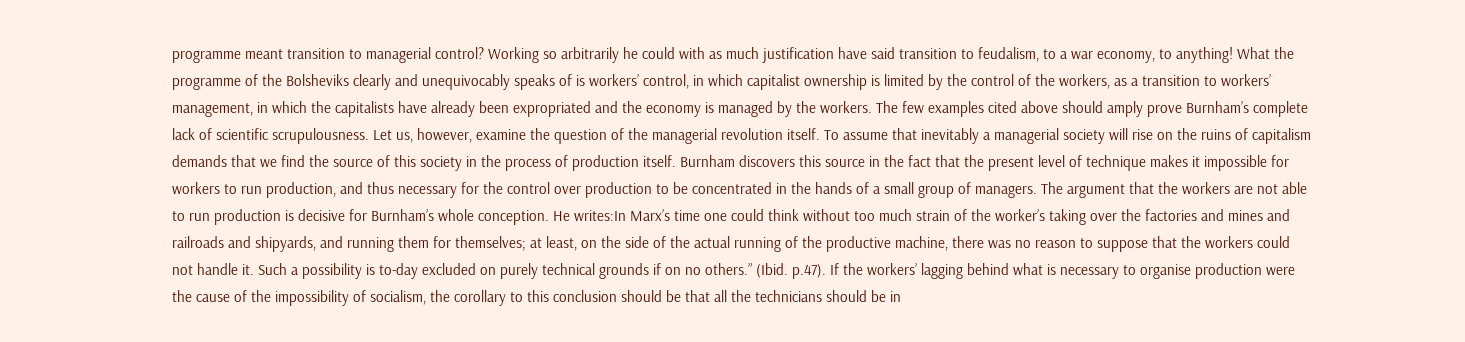programme meant transition to managerial control? Working so arbitrarily he could with as much justification have said transition to feudalism, to a war economy, to anything! What the programme of the Bolsheviks clearly and unequivocably speaks of is workers’ control, in which capitalist ownership is limited by the control of the workers, as a transition to workers’ management, in which the capitalists have already been expropriated and the economy is managed by the workers. The few examples cited above should amply prove Burnham’s complete lack of scientific scrupulousness. Let us, however, examine the question of the managerial revolution itself. To assume that inevitably a managerial society will rise on the ruins of capitalism demands that we find the source of this society in the process of production itself. Burnham discovers this source in the fact that the present level of technique makes it impossible for workers to run production, and thus necessary for the control over production to be concentrated in the hands of a small group of managers. The argument that the workers are not able to run production is decisive for Burnham’s whole conception. He writes:In Marx’s time one could think without too much strain of the worker’s taking over the factories and mines and railroads and shipyards, and running them for themselves; at least, on the side of the actual running of the productive machine, there was no reason to suppose that the workers could not handle it. Such a possibility is to-day excluded on purely technical grounds if on no others.” (Ibid. p.47). If the workers’ lagging behind what is necessary to organise production were the cause of the impossibility of socialism, the corollary to this conclusion should be that all the technicians should be in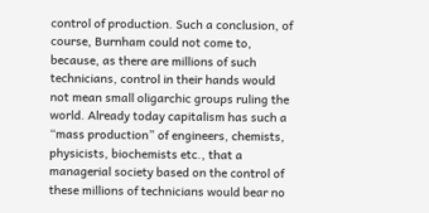control of production. Such a conclusion, of course, Burnham could not come to, because, as there are millions of such technicians, control in their hands would not mean small oligarchic groups ruling the world. Already today capitalism has such a “mass production” of engineers, chemists, physicists, biochemists etc., that a managerial society based on the control of these millions of technicians would bear no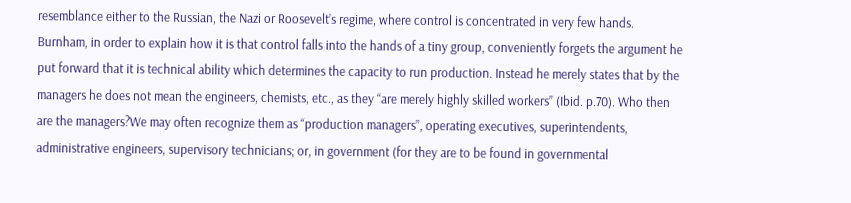resemblance either to the Russian, the Nazi or Roosevelt’s regime, where control is concentrated in very few hands. Burnham, in order to explain how it is that control falls into the hands of a tiny group, conveniently forgets the argument he put forward that it is technical ability which determines the capacity to run production. Instead he merely states that by the managers he does not mean the engineers, chemists, etc., as they “are merely highly skilled workers” (Ibid. p.70). Who then are the managers?We may often recognize them as “production managers”, operating executives, superintendents, administrative engineers, supervisory technicians; or, in government (for they are to be found in governmental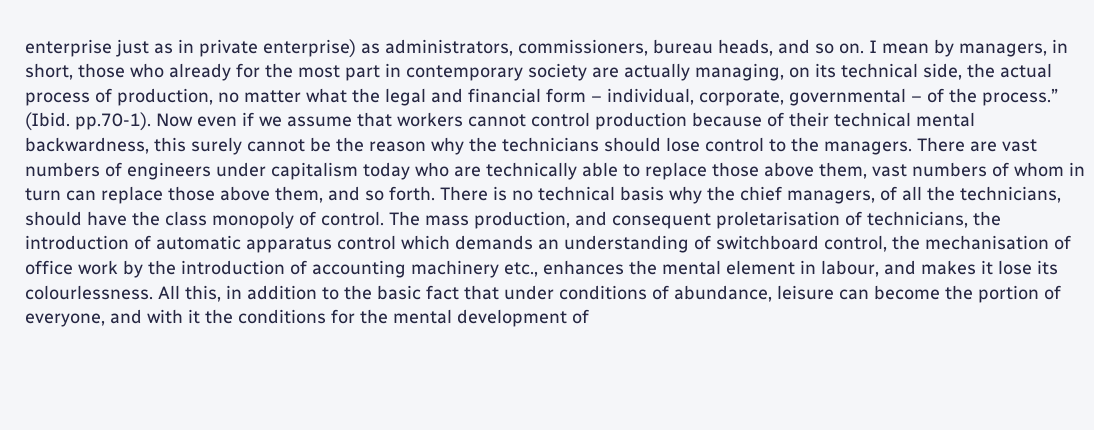enterprise just as in private enterprise) as administrators, commissioners, bureau heads, and so on. I mean by managers, in short, those who already for the most part in contemporary society are actually managing, on its technical side, the actual process of production, no matter what the legal and financial form – individual, corporate, governmental – of the process.” (Ibid. pp.70-1). Now even if we assume that workers cannot control production because of their technical mental backwardness, this surely cannot be the reason why the technicians should lose control to the managers. There are vast numbers of engineers under capitalism today who are technically able to replace those above them, vast numbers of whom in turn can replace those above them, and so forth. There is no technical basis why the chief managers, of all the technicians, should have the class monopoly of control. The mass production, and consequent proletarisation of technicians, the introduction of automatic apparatus control which demands an understanding of switchboard control, the mechanisation of office work by the introduction of accounting machinery etc., enhances the mental element in labour, and makes it lose its colourlessness. All this, in addition to the basic fact that under conditions of abundance, leisure can become the portion of everyone, and with it the conditions for the mental development of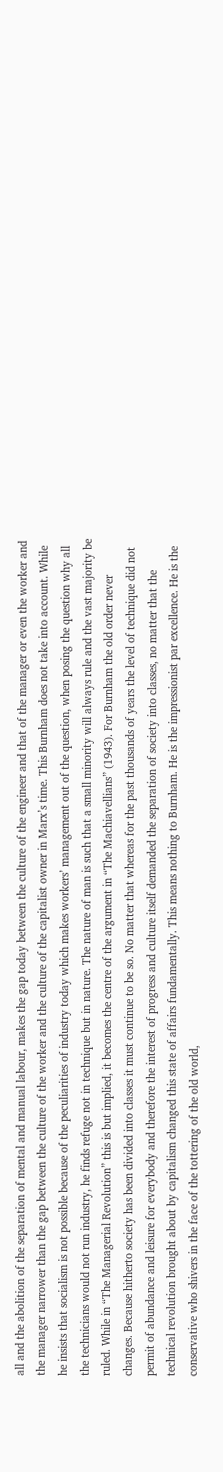all and the abolition of the separation of mental and manual labour, makes the gap today between the culture of the engineer and that of the manager or even the worker and the manager narrower than the gap between the culture of the worker and the culture of the capitalist owner in Marx’s time. This Burnham does not take into account. While he insists that socialism is not possible because of the peculiarities of industry today which makes workers’ management out of the question, when posing the question why all the technicians would not run industry, he finds refuge not in technique but in nature. The nature of man is such that a small minority will always rule and the vast majority be ruled. While in “The Managerial Revolution” this is but implied, it becomes the centre of the argument in “The Machiavellians” (1943). For Burnham the old order never changes. Because hitherto society has been divided into classes it must continue to be so. No matter that whereas for the past thousands of years the level of technique did not permit of abundance and leisure for everybody and therefore the interest of progress and culture itself demanded the separation of society into classes, no matter that the technical revolution brought about by capitalism changed this state of affairs fundamentally. This means nothing to Burnham. He is the impressionist par excellence. He is the conservative who shivers in the face of the tottering of the old world,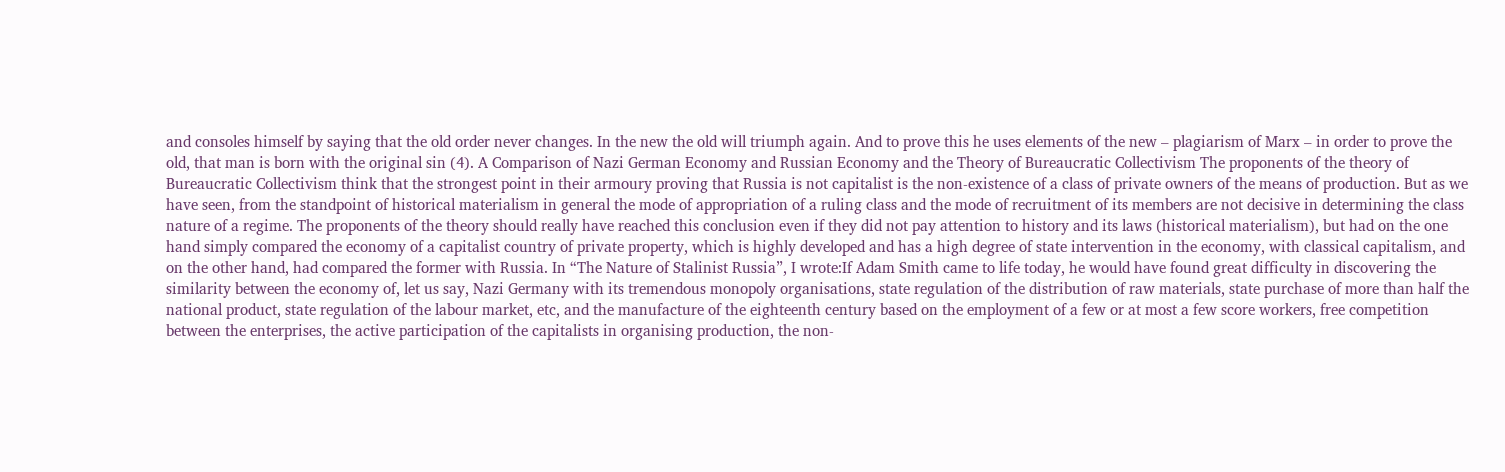and consoles himself by saying that the old order never changes. In the new the old will triumph again. And to prove this he uses elements of the new – plagiarism of Marx – in order to prove the old, that man is born with the original sin (4). A Comparison of Nazi German Economy and Russian Economy and the Theory of Bureaucratic Collectivism The proponents of the theory of Bureaucratic Collectivism think that the strongest point in their armoury proving that Russia is not capitalist is the non-existence of a class of private owners of the means of production. But as we have seen, from the standpoint of historical materialism in general the mode of appropriation of a ruling class and the mode of recruitment of its members are not decisive in determining the class nature of a regime. The proponents of the theory should really have reached this conclusion even if they did not pay attention to history and its laws (historical materialism), but had on the one hand simply compared the economy of a capitalist country of private property, which is highly developed and has a high degree of state intervention in the economy, with classical capitalism, and on the other hand, had compared the former with Russia. In “The Nature of Stalinist Russia”, I wrote:If Adam Smith came to life today, he would have found great difficulty in discovering the similarity between the economy of, let us say, Nazi Germany with its tremendous monopoly organisations, state regulation of the distribution of raw materials, state purchase of more than half the national product, state regulation of the labour market, etc, and the manufacture of the eighteenth century based on the employment of a few or at most a few score workers, free competition between the enterprises, the active participation of the capitalists in organising production, the non-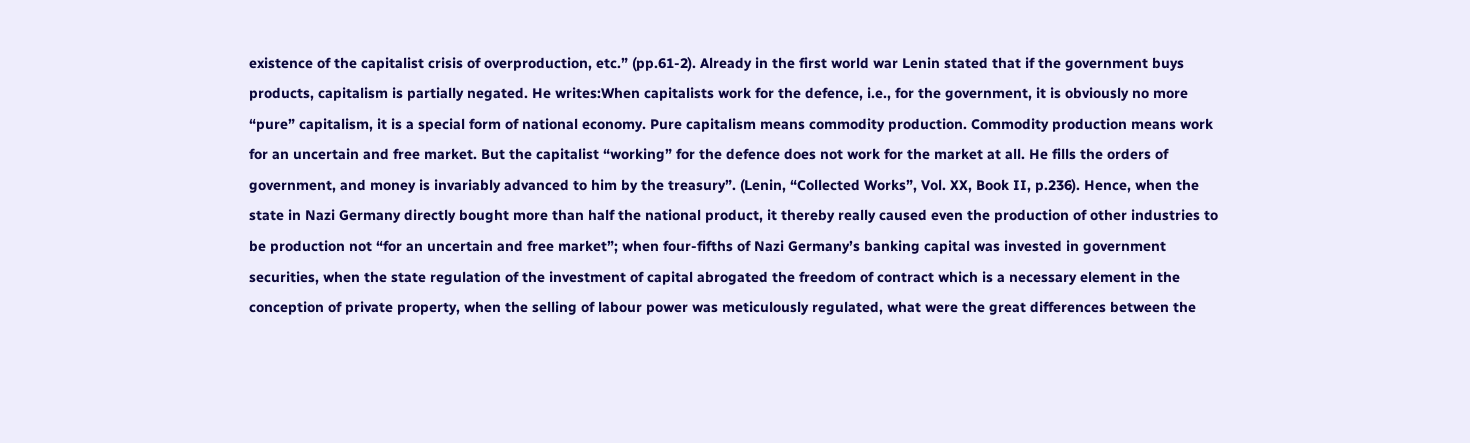existence of the capitalist crisis of overproduction, etc.” (pp.61-2). Already in the first world war Lenin stated that if the government buys products, capitalism is partially negated. He writes:When capitalists work for the defence, i.e., for the government, it is obviously no more “pure” capitalism, it is a special form of national economy. Pure capitalism means commodity production. Commodity production means work for an uncertain and free market. But the capitalist “working” for the defence does not work for the market at all. He fills the orders of government, and money is invariably advanced to him by the treasury”. (Lenin, “Collected Works”, Vol. XX, Book II, p.236). Hence, when the state in Nazi Germany directly bought more than half the national product, it thereby really caused even the production of other industries to be production not “for an uncertain and free market”; when four-fifths of Nazi Germany’s banking capital was invested in government securities, when the state regulation of the investment of capital abrogated the freedom of contract which is a necessary element in the conception of private property, when the selling of labour power was meticulously regulated, what were the great differences between the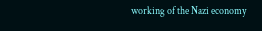working of the Nazi economy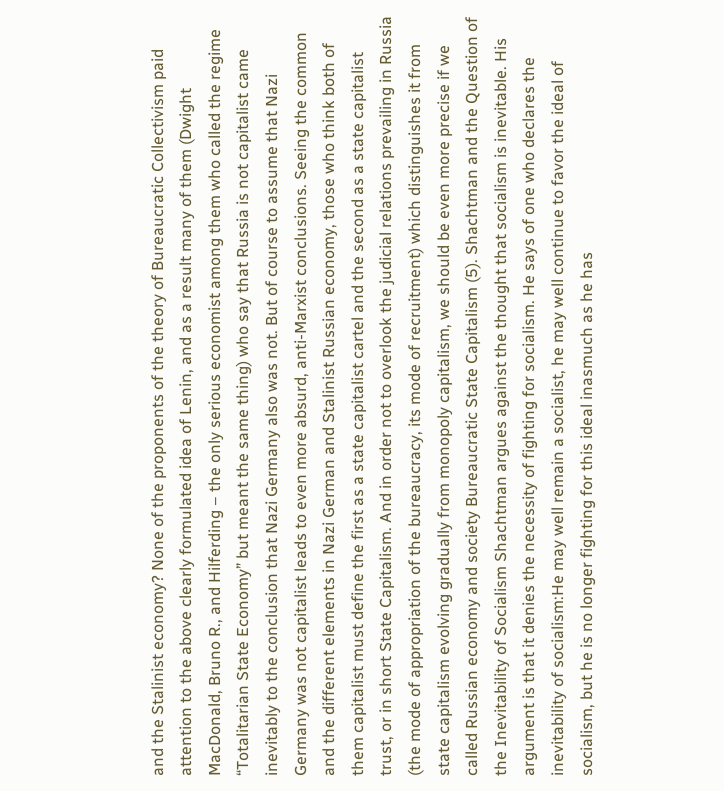and the Stalinist economy? None of the proponents of the theory of Bureaucratic Collectivism paid attention to the above clearly formulated idea of Lenin, and as a result many of them (Dwight MacDonald, Bruno R., and Hilferding – the only serious economist among them who called the regime “Totalitarian State Economy” but meant the same thing) who say that Russia is not capitalist came inevitably to the conclusion that Nazi Germany also was not. But of course to assume that Nazi Germany was not capitalist leads to even more absurd, anti-Marxist conclusions. Seeing the common and the different elements in Nazi German and Stalinist Russian economy, those who think both of them capitalist must define the first as a state capitalist cartel and the second as a state capitalist trust, or in short State Capitalism. And in order not to overlook the judicial relations prevailing in Russia (the mode of appropriation of the bureaucracy, its mode of recruitment) which distinguishes it from state capitalism evolving gradually from monopoly capitalism, we should be even more precise if we called Russian economy and society Bureaucratic State Capitalism (5). Shachtman and the Question of the Inevitability of Socialism Shachtman argues against the thought that socialism is inevitable. His argument is that it denies the necessity of fighting for socialism. He says of one who declares the inevitability of socialism:He may well remain a socialist, he may well continue to favor the ideal of socialism, but he is no longer fighting for this ideal inasmuch as he has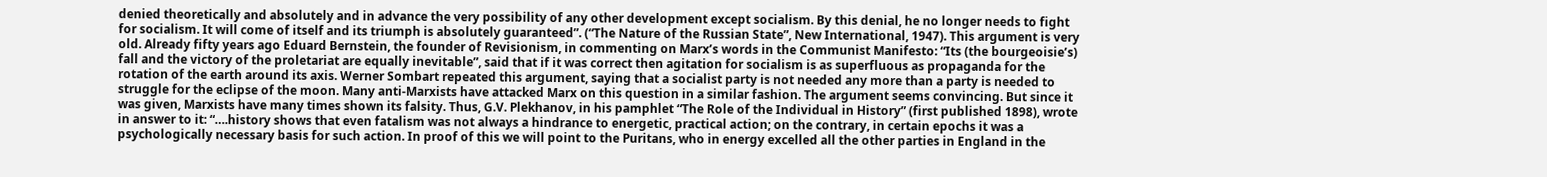denied theoretically and absolutely and in advance the very possibility of any other development except socialism. By this denial, he no longer needs to fight for socialism. It will come of itself and its triumph is absolutely guaranteed”. (“The Nature of the Russian State”, New International, 1947). This argument is very old. Already fifty years ago Eduard Bernstein, the founder of Revisionism, in commenting on Marx’s words in the Communist Manifesto: “Its (the bourgeoisie’s) fall and the victory of the proletariat are equally inevitable”, said that if it was correct then agitation for socialism is as superfluous as propaganda for the rotation of the earth around its axis. Werner Sombart repeated this argument, saying that a socialist party is not needed any more than a party is needed to struggle for the eclipse of the moon. Many anti-Marxists have attacked Marx on this question in a similar fashion. The argument seems convincing. But since it was given, Marxists have many times shown its falsity. Thus, G.V. Plekhanov, in his pamphlet “The Role of the Individual in History” (first published 1898), wrote in answer to it: “….history shows that even fatalism was not always a hindrance to energetic, practical action; on the contrary, in certain epochs it was a psychologically necessary basis for such action. In proof of this we will point to the Puritans, who in energy excelled all the other parties in England in the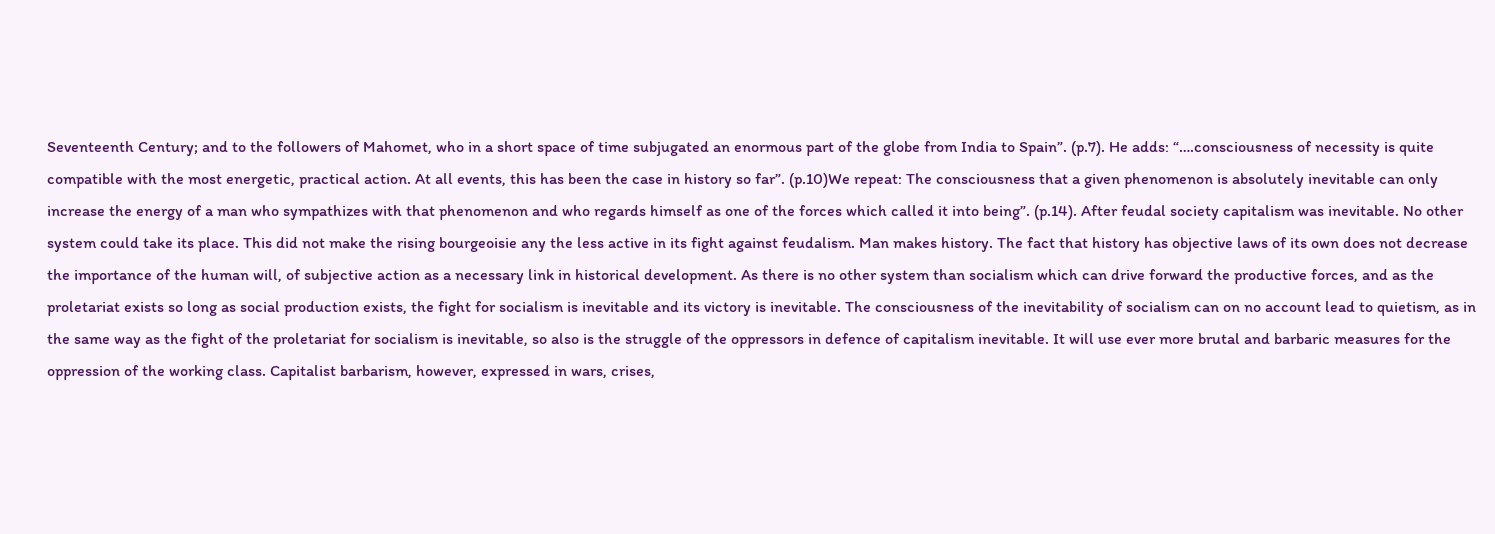Seventeenth Century; and to the followers of Mahomet, who in a short space of time subjugated an enormous part of the globe from India to Spain”. (p.7). He adds: “….consciousness of necessity is quite compatible with the most energetic, practical action. At all events, this has been the case in history so far”. (p.10)We repeat: The consciousness that a given phenomenon is absolutely inevitable can only increase the energy of a man who sympathizes with that phenomenon and who regards himself as one of the forces which called it into being”. (p.14). After feudal society capitalism was inevitable. No other system could take its place. This did not make the rising bourgeoisie any the less active in its fight against feudalism. Man makes history. The fact that history has objective laws of its own does not decrease the importance of the human will, of subjective action as a necessary link in historical development. As there is no other system than socialism which can drive forward the productive forces, and as the proletariat exists so long as social production exists, the fight for socialism is inevitable and its victory is inevitable. The consciousness of the inevitability of socialism can on no account lead to quietism, as in the same way as the fight of the proletariat for socialism is inevitable, so also is the struggle of the oppressors in defence of capitalism inevitable. It will use ever more brutal and barbaric measures for the oppression of the working class. Capitalist barbarism, however, expressed in wars, crises,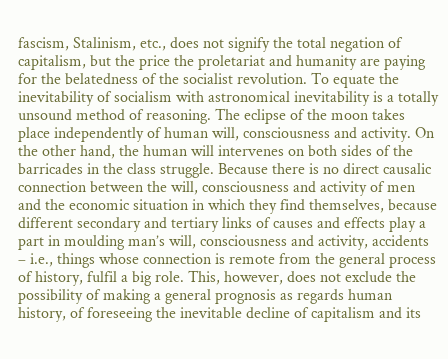fascism, Stalinism, etc., does not signify the total negation of capitalism, but the price the proletariat and humanity are paying for the belatedness of the socialist revolution. To equate the inevitability of socialism with astronomical inevitability is a totally unsound method of reasoning. The eclipse of the moon takes place independently of human will, consciousness and activity. On the other hand, the human will intervenes on both sides of the barricades in the class struggle. Because there is no direct causalic connection between the will, consciousness and activity of men and the economic situation in which they find themselves, because different secondary and tertiary links of causes and effects play a part in moulding man’s will, consciousness and activity, accidents – i.e., things whose connection is remote from the general process of history, fulfil a big role. This, however, does not exclude the possibility of making a general prognosis as regards human history, of foreseeing the inevitable decline of capitalism and its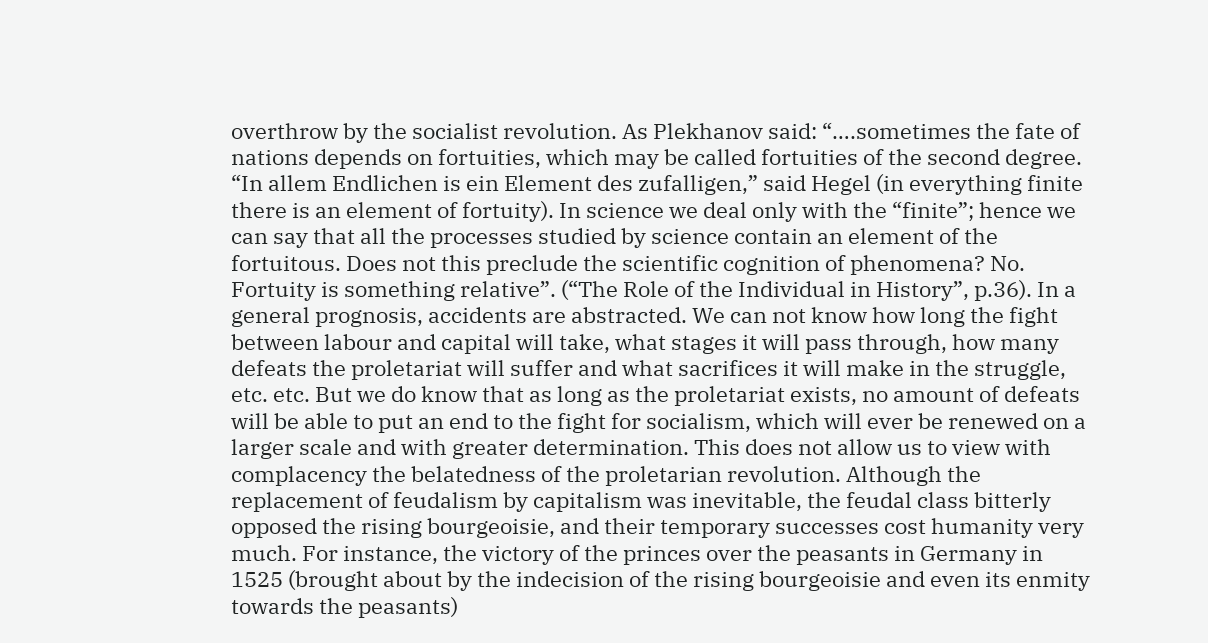overthrow by the socialist revolution. As Plekhanov said: “….sometimes the fate of nations depends on fortuities, which may be called fortuities of the second degree. “In allem Endlichen is ein Element des zufalligen,” said Hegel (in everything finite there is an element of fortuity). In science we deal only with the “finite”; hence we can say that all the processes studied by science contain an element of the fortuitous. Does not this preclude the scientific cognition of phenomena? No. Fortuity is something relative”. (“The Role of the Individual in History”, p.36). In a general prognosis, accidents are abstracted. We can not know how long the fight between labour and capital will take, what stages it will pass through, how many defeats the proletariat will suffer and what sacrifices it will make in the struggle, etc. etc. But we do know that as long as the proletariat exists, no amount of defeats will be able to put an end to the fight for socialism, which will ever be renewed on a larger scale and with greater determination. This does not allow us to view with complacency the belatedness of the proletarian revolution. Although the replacement of feudalism by capitalism was inevitable, the feudal class bitterly opposed the rising bourgeoisie, and their temporary successes cost humanity very much. For instance, the victory of the princes over the peasants in Germany in 1525 (brought about by the indecision of the rising bourgeoisie and even its enmity towards the peasants)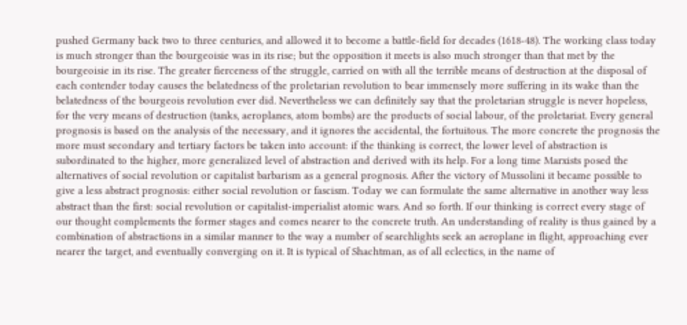pushed Germany back two to three centuries, and allowed it to become a battle-field for decades (1618-48). The working class today is much stronger than the bourgeoisie was in its rise; but the opposition it meets is also much stronger than that met by the bourgeoisie in its rise. The greater fierceness of the struggle, carried on with all the terrible means of destruction at the disposal of each contender today causes the belatedness of the proletarian revolution to bear immensely more suffering in its wake than the belatedness of the bourgeois revolution ever did. Nevertheless we can definitely say that the proletarian struggle is never hopeless, for the very means of destruction (tanks, aeroplanes, atom bombs) are the products of social labour, of the proletariat. Every general prognosis is based on the analysis of the necessary, and it ignores the accidental, the fortuitous. The more concrete the prognosis the more must secondary and tertiary factors be taken into account: if the thinking is correct, the lower level of abstraction is subordinated to the higher, more generalized level of abstraction and derived with its help. For a long time Marxists posed the alternatives of social revolution or capitalist barbarism as a general prognosis. After the victory of Mussolini it became possible to give a less abstract prognosis: either social revolution or fascism. Today we can formulate the same alternative in another way less abstract than the first: social revolution or capitalist-imperialist atomic wars. And so forth. If our thinking is correct every stage of our thought complements the former stages and comes nearer to the concrete truth. An understanding of reality is thus gained by a combination of abstractions in a similar manner to the way a number of searchlights seek an aeroplane in flight, approaching ever nearer the target, and eventually converging on it. It is typical of Shachtman, as of all eclectics, in the name of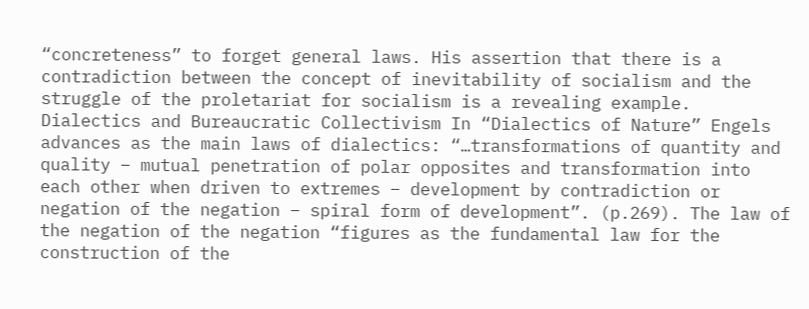“concreteness” to forget general laws. His assertion that there is a contradiction between the concept of inevitability of socialism and the struggle of the proletariat for socialism is a revealing example. Dialectics and Bureaucratic Collectivism In “Dialectics of Nature” Engels advances as the main laws of dialectics: “…transformations of quantity and quality – mutual penetration of polar opposites and transformation into each other when driven to extremes – development by contradiction or negation of the negation – spiral form of development”. (p.269). The law of the negation of the negation “figures as the fundamental law for the construction of the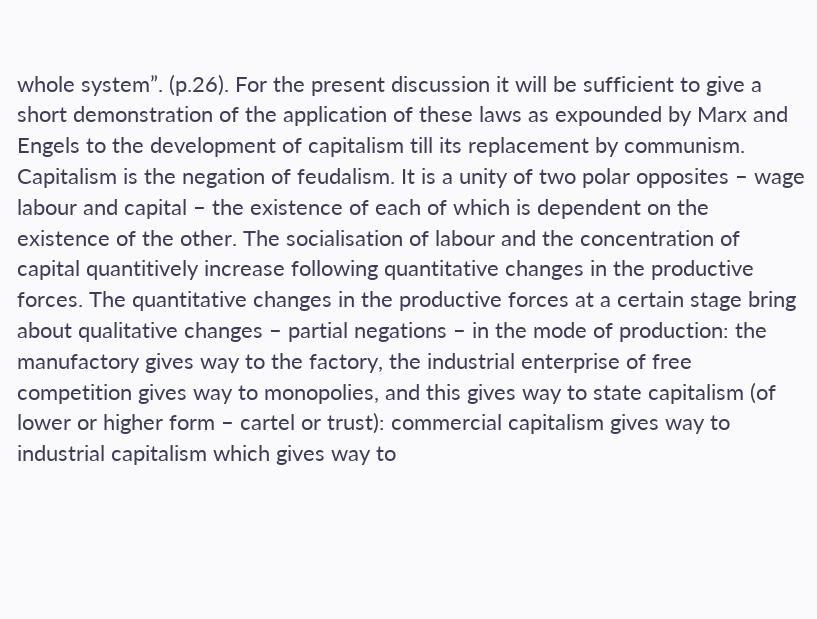whole system”. (p.26). For the present discussion it will be sufficient to give a short demonstration of the application of these laws as expounded by Marx and Engels to the development of capitalism till its replacement by communism. Capitalism is the negation of feudalism. It is a unity of two polar opposites – wage labour and capital – the existence of each of which is dependent on the existence of the other. The socialisation of labour and the concentration of capital quantitively increase following quantitative changes in the productive forces. The quantitative changes in the productive forces at a certain stage bring about qualitative changes – partial negations – in the mode of production: the manufactory gives way to the factory, the industrial enterprise of free competition gives way to monopolies, and this gives way to state capitalism (of lower or higher form – cartel or trust): commercial capitalism gives way to industrial capitalism which gives way to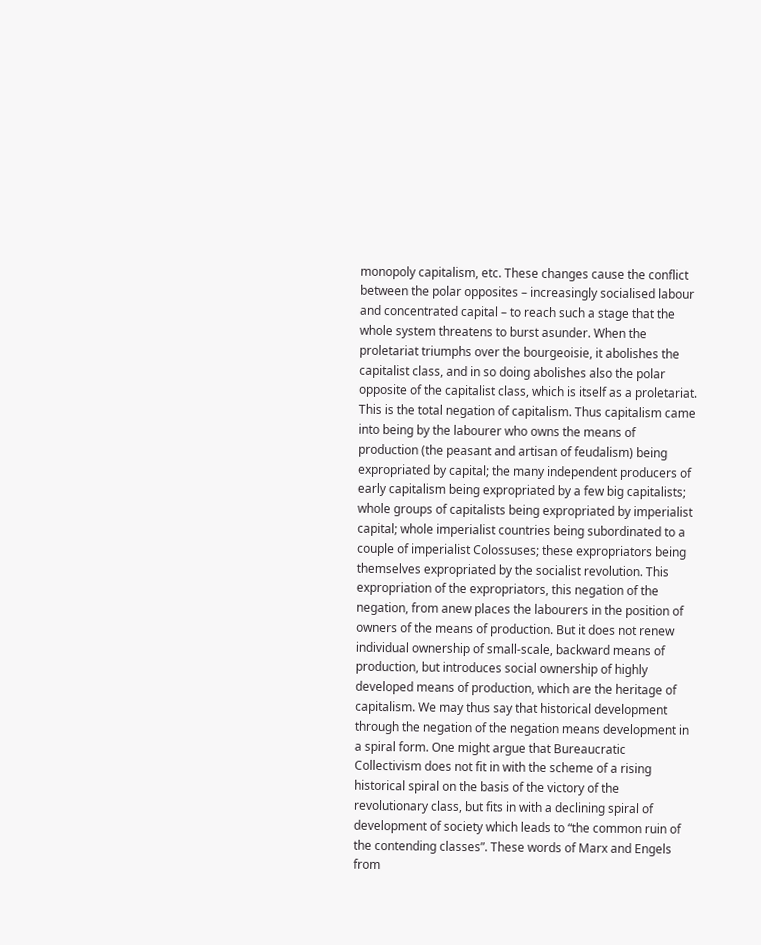monopoly capitalism, etc. These changes cause the conflict between the polar opposites – increasingly socialised labour and concentrated capital – to reach such a stage that the whole system threatens to burst asunder. When the proletariat triumphs over the bourgeoisie, it abolishes the capitalist class, and in so doing abolishes also the polar opposite of the capitalist class, which is itself as a proletariat. This is the total negation of capitalism. Thus capitalism came into being by the labourer who owns the means of production (the peasant and artisan of feudalism) being expropriated by capital; the many independent producers of early capitalism being expropriated by a few big capitalists; whole groups of capitalists being expropriated by imperialist capital; whole imperialist countries being subordinated to a couple of imperialist Colossuses; these expropriators being themselves expropriated by the socialist revolution. This expropriation of the expropriators, this negation of the negation, from anew places the labourers in the position of owners of the means of production. But it does not renew individual ownership of small-scale, backward means of production, but introduces social ownership of highly developed means of production, which are the heritage of capitalism. We may thus say that historical development through the negation of the negation means development in a spiral form. One might argue that Bureaucratic Collectivism does not fit in with the scheme of a rising historical spiral on the basis of the victory of the revolutionary class, but fits in with a declining spiral of development of society which leads to “the common ruin of the contending classes”. These words of Marx and Engels from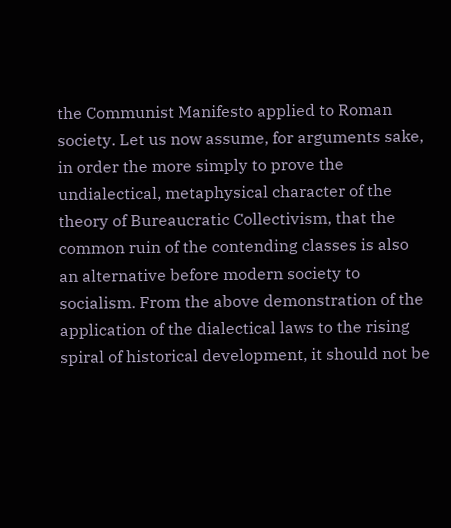the Communist Manifesto applied to Roman society. Let us now assume, for arguments sake, in order the more simply to prove the undialectical, metaphysical character of the theory of Bureaucratic Collectivism, that the common ruin of the contending classes is also an alternative before modern society to socialism. From the above demonstration of the application of the dialectical laws to the rising spiral of historical development, it should not be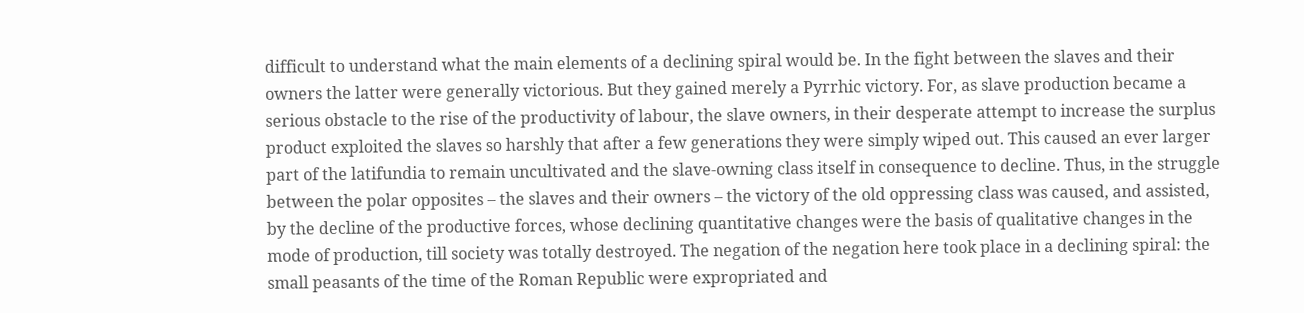difficult to understand what the main elements of a declining spiral would be. In the fight between the slaves and their owners the latter were generally victorious. But they gained merely a Pyrrhic victory. For, as slave production became a serious obstacle to the rise of the productivity of labour, the slave owners, in their desperate attempt to increase the surplus product exploited the slaves so harshly that after a few generations they were simply wiped out. This caused an ever larger part of the latifundia to remain uncultivated and the slave-owning class itself in consequence to decline. Thus, in the struggle between the polar opposites – the slaves and their owners – the victory of the old oppressing class was caused, and assisted, by the decline of the productive forces, whose declining quantitative changes were the basis of qualitative changes in the mode of production, till society was totally destroyed. The negation of the negation here took place in a declining spiral: the small peasants of the time of the Roman Republic were expropriated and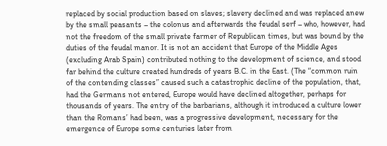replaced by social production based on slaves; slavery declined and was replaced anew by the small peasants – the colonus and afterwards the feudal serf – who, however, had not the freedom of the small private farmer of Republican times, but was bound by the duties of the feudal manor. It is not an accident that Europe of the Middle Ages (excluding Arab Spain) contributed nothing to the development of science, and stood far behind the culture created hundreds of years B.C. in the East. (The “common ruin of the contending classes” caused such a catastrophic decline of the population, that, had the Germans not entered, Europe would have declined altogether, perhaps for thousands of years. The entry of the barbarians, although it introduced a culture lower than the Romans’ had been, was a progressive development, necessary for the emergence of Europe some centuries later from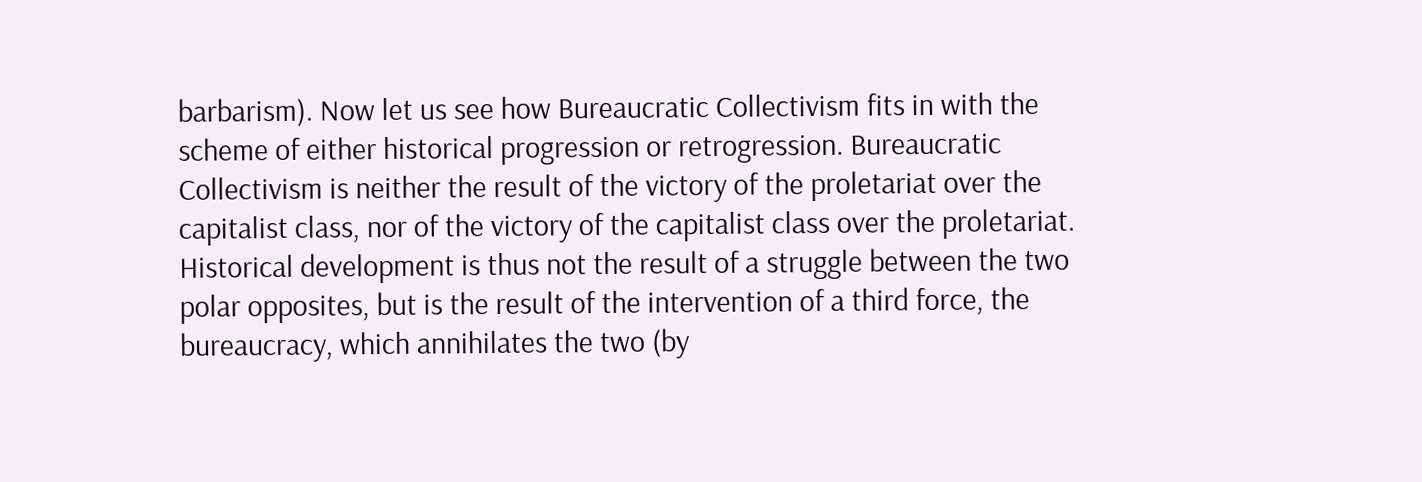barbarism). Now let us see how Bureaucratic Collectivism fits in with the scheme of either historical progression or retrogression. Bureaucratic Collectivism is neither the result of the victory of the proletariat over the capitalist class, nor of the victory of the capitalist class over the proletariat. Historical development is thus not the result of a struggle between the two polar opposites, but is the result of the intervention of a third force, the bureaucracy, which annihilates the two (by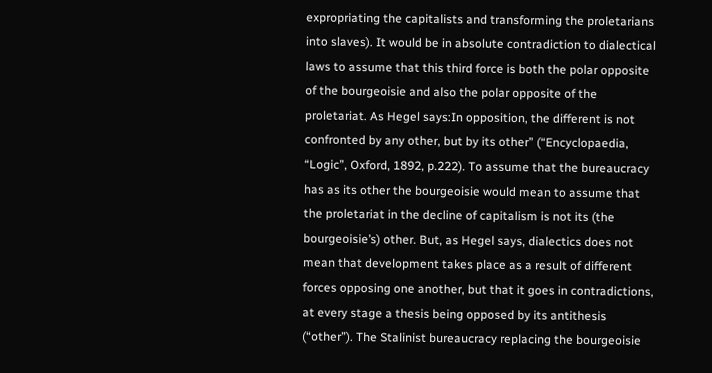expropriating the capitalists and transforming the proletarians into slaves). It would be in absolute contradiction to dialectical laws to assume that this third force is both the polar opposite of the bourgeoisie and also the polar opposite of the proletariat. As Hegel says:In opposition, the different is not confronted by any other, but by its other” (“Encyclopaedia, “Logic”, Oxford, 1892, p.222). To assume that the bureaucracy has as its other the bourgeoisie would mean to assume that the proletariat in the decline of capitalism is not its (the bourgeoisie’s) other. But, as Hegel says, dialectics does not mean that development takes place as a result of different forces opposing one another, but that it goes in contradictions, at every stage a thesis being opposed by its antithesis (“other”). The Stalinist bureaucracy replacing the bourgeoisie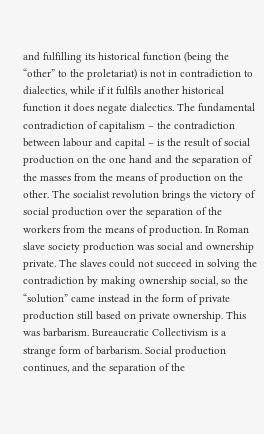and fulfilling its historical function (being the “other” to the proletariat) is not in contradiction to dialectics, while if it fulfils another historical function it does negate dialectics. The fundamental contradiction of capitalism – the contradiction between labour and capital – is the result of social production on the one hand and the separation of the masses from the means of production on the other. The socialist revolution brings the victory of social production over the separation of the workers from the means of production. In Roman slave society production was social and ownership private. The slaves could not succeed in solving the contradiction by making ownership social, so the “solution” came instead in the form of private production still based on private ownership. This was barbarism. Bureaucratic Collectivism is a strange form of barbarism. Social production continues, and the separation of the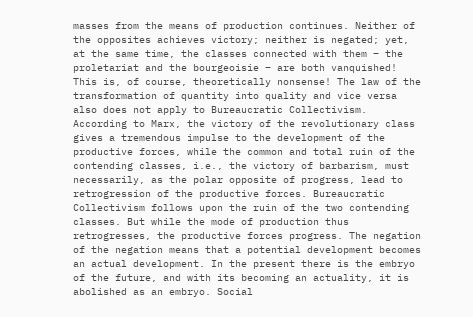masses from the means of production continues. Neither of the opposites achieves victory; neither is negated; yet, at the same time, the classes connected with them – the proletariat and the bourgeoisie – are both vanquished! This is, of course, theoretically nonsense! The law of the transformation of quantity into quality and vice versa also does not apply to Bureaucratic Collectivism. According to Marx, the victory of the revolutionary class gives a tremendous impulse to the development of the productive forces, while the common and total ruin of the contending classes, i.e., the victory of barbarism, must necessarily, as the polar opposite of progress, lead to retrogression of the productive forces. Bureaucratic Collectivism follows upon the ruin of the two contending classes. But while the mode of production thus retrogresses, the productive forces progress. The negation of the negation means that a potential development becomes an actual development. In the present there is the embryo of the future, and with its becoming an actuality, it is abolished as an embryo. Social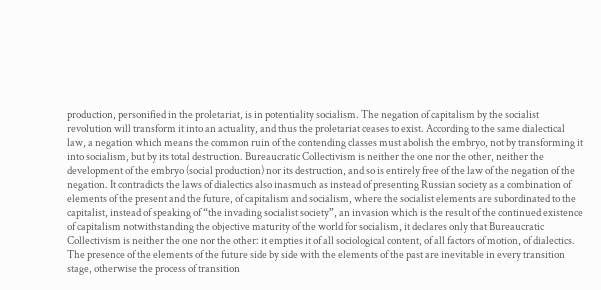production, personified in the proletariat, is in potentiality socialism. The negation of capitalism by the socialist revolution will transform it into an actuality, and thus the proletariat ceases to exist. According to the same dialectical law, a negation which means the common ruin of the contending classes must abolish the embryo, not by transforming it into socialism, but by its total destruction. Bureaucratic Collectivism is neither the one nor the other, neither the development of the embryo (social production) nor its destruction, and so is entirely free of the law of the negation of the negation. It contradicts the laws of dialectics also inasmuch as instead of presenting Russian society as a combination of elements of the present and the future, of capitalism and socialism, where the socialist elements are subordinated to the capitalist, instead of speaking of “the invading socialist society”, an invasion which is the result of the continued existence of capitalism notwithstanding the objective maturity of the world for socialism, it declares only that Bureaucratic Collectivism is neither the one nor the other: it empties it of all sociological content, of all factors of motion, of dialectics. The presence of the elements of the future side by side with the elements of the past are inevitable in every transition stage, otherwise the process of transition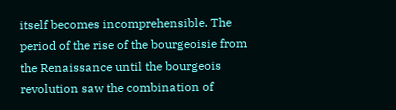itself becomes incomprehensible. The period of the rise of the bourgeoisie from the Renaissance until the bourgeois revolution saw the combination of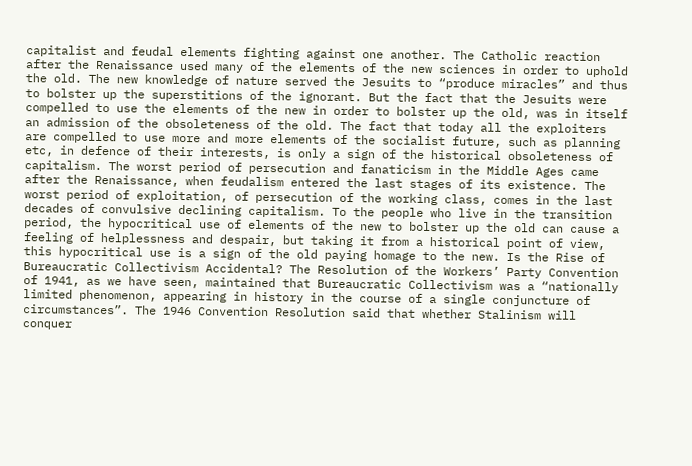capitalist and feudal elements fighting against one another. The Catholic reaction after the Renaissance used many of the elements of the new sciences in order to uphold the old. The new knowledge of nature served the Jesuits to “produce miracles” and thus to bolster up the superstitions of the ignorant. But the fact that the Jesuits were compelled to use the elements of the new in order to bolster up the old, was in itself an admission of the obsoleteness of the old. The fact that today all the exploiters are compelled to use more and more elements of the socialist future, such as planning etc, in defence of their interests, is only a sign of the historical obsoleteness of capitalism. The worst period of persecution and fanaticism in the Middle Ages came after the Renaissance, when feudalism entered the last stages of its existence. The worst period of exploitation, of persecution of the working class, comes in the last decades of convulsive declining capitalism. To the people who live in the transition period, the hypocritical use of elements of the new to bolster up the old can cause a feeling of helplessness and despair, but taking it from a historical point of view, this hypocritical use is a sign of the old paying homage to the new. Is the Rise of Bureaucratic Collectivism Accidental? The Resolution of the Workers’ Party Convention of 1941, as we have seen, maintained that Bureaucratic Collectivism was a “nationally limited phenomenon, appearing in history in the course of a single conjuncture of circumstances”. The 1946 Convention Resolution said that whether Stalinism will conquer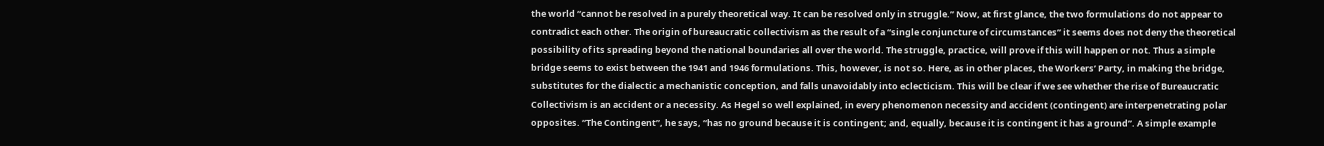the world “cannot be resolved in a purely theoretical way. It can be resolved only in struggle.” Now, at first glance, the two formulations do not appear to contradict each other. The origin of bureaucratic collectivism as the result of a “single conjuncture of circumstances” it seems does not deny the theoretical possibility of its spreading beyond the national boundaries all over the world. The struggle, practice, will prove if this will happen or not. Thus a simple bridge seems to exist between the 1941 and 1946 formulations. This, however, is not so. Here, as in other places, the Workers’ Party, in making the bridge, substitutes for the dialectic a mechanistic conception, and falls unavoidably into eclecticism. This will be clear if we see whether the rise of Bureaucratic Collectivism is an accident or a necessity. As Hegel so well explained, in every phenomenon necessity and accident (contingent) are interpenetrating polar opposites. “The Contingent”, he says, “has no ground because it is contingent; and, equally, because it is contingent it has a ground”. A simple example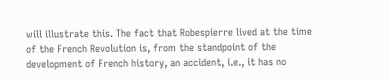will illustrate this. The fact that Robespierre lived at the time of the French Revolution is, from the standpoint of the development of French history, an accident, i.e., it has no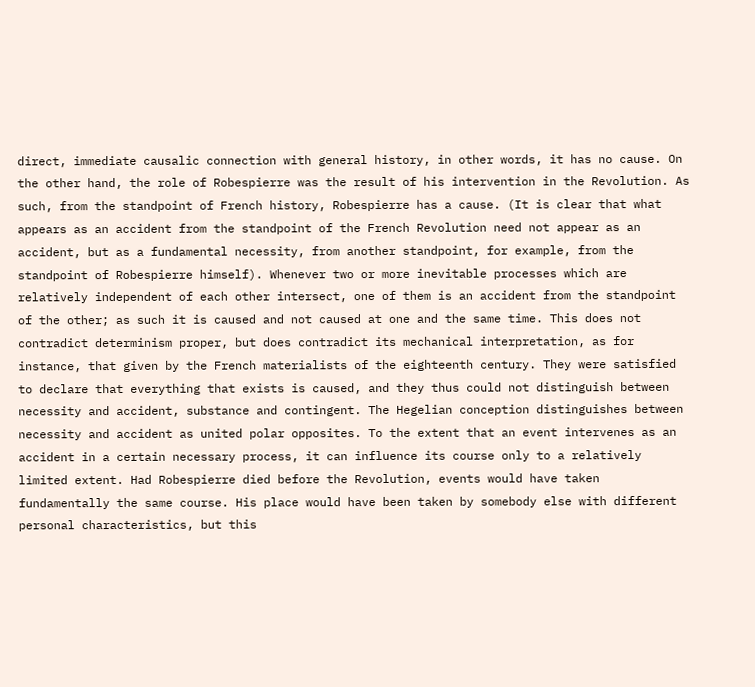direct, immediate causalic connection with general history, in other words, it has no cause. On the other hand, the role of Robespierre was the result of his intervention in the Revolution. As such, from the standpoint of French history, Robespierre has a cause. (It is clear that what appears as an accident from the standpoint of the French Revolution need not appear as an accident, but as a fundamental necessity, from another standpoint, for example, from the standpoint of Robespierre himself). Whenever two or more inevitable processes which are relatively independent of each other intersect, one of them is an accident from the standpoint of the other; as such it is caused and not caused at one and the same time. This does not contradict determinism proper, but does contradict its mechanical interpretation, as for instance, that given by the French materialists of the eighteenth century. They were satisfied to declare that everything that exists is caused, and they thus could not distinguish between necessity and accident, substance and contingent. The Hegelian conception distinguishes between necessity and accident as united polar opposites. To the extent that an event intervenes as an accident in a certain necessary process, it can influence its course only to a relatively limited extent. Had Robespierre died before the Revolution, events would have taken fundamentally the same course. His place would have been taken by somebody else with different personal characteristics, but this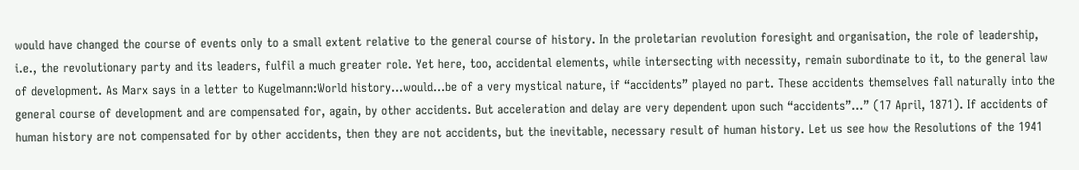would have changed the course of events only to a small extent relative to the general course of history. In the proletarian revolution foresight and organisation, the role of leadership, i.e., the revolutionary party and its leaders, fulfil a much greater role. Yet here, too, accidental elements, while intersecting with necessity, remain subordinate to it, to the general law of development. As Marx says in a letter to Kugelmann:World history…would…be of a very mystical nature, if “accidents” played no part. These accidents themselves fall naturally into the general course of development and are compensated for, again, by other accidents. But acceleration and delay are very dependent upon such “accidents”…” (17 April, 1871). If accidents of human history are not compensated for by other accidents, then they are not accidents, but the inevitable, necessary result of human history. Let us see how the Resolutions of the 1941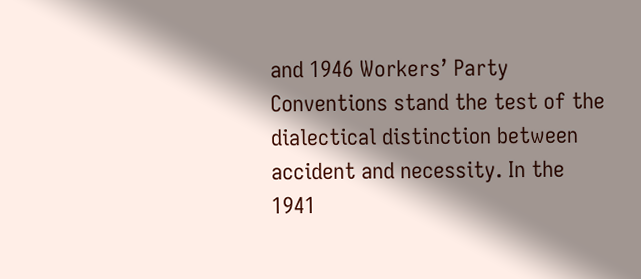and 1946 Workers’ Party Conventions stand the test of the dialectical distinction between accident and necessity. In the 1941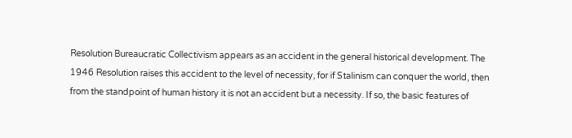Resolution Bureaucratic Collectivism appears as an accident in the general historical development. The 1946 Resolution raises this accident to the level of necessity, for if Stalinism can conquer the world, then from the standpoint of human history it is not an accident but a necessity. If so, the basic features of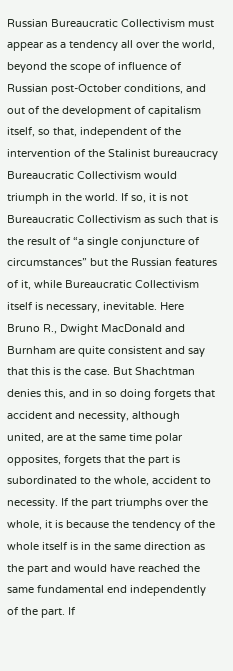Russian Bureaucratic Collectivism must appear as a tendency all over the world, beyond the scope of influence of Russian post-October conditions, and out of the development of capitalism itself, so that, independent of the intervention of the Stalinist bureaucracy Bureaucratic Collectivism would triumph in the world. If so, it is not Bureaucratic Collectivism as such that is the result of “a single conjuncture of circumstances” but the Russian features of it, while Bureaucratic Collectivism itself is necessary, inevitable. Here Bruno R., Dwight MacDonald and Burnham are quite consistent and say that this is the case. But Shachtman denies this, and in so doing forgets that accident and necessity, although united, are at the same time polar opposites, forgets that the part is subordinated to the whole, accident to necessity. If the part triumphs over the whole, it is because the tendency of the whole itself is in the same direction as the part and would have reached the same fundamental end independently of the part. If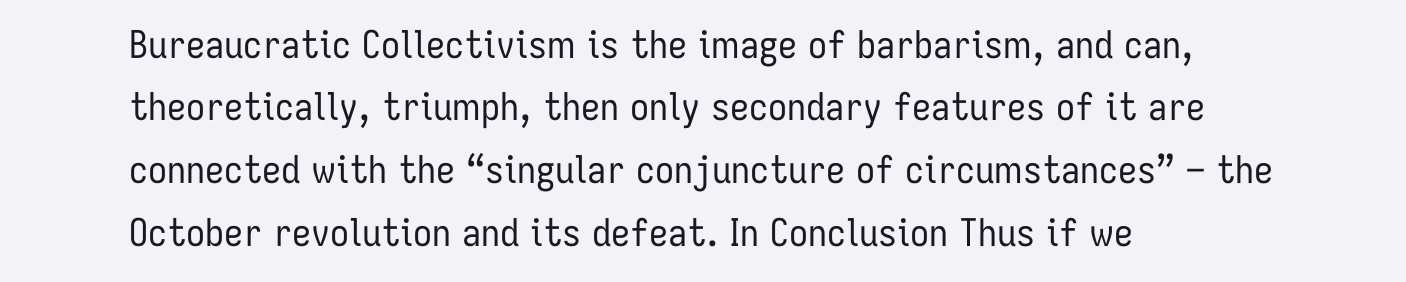Bureaucratic Collectivism is the image of barbarism, and can, theoretically, triumph, then only secondary features of it are connected with the “singular conjuncture of circumstances” – the October revolution and its defeat. In Conclusion Thus if we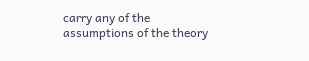carry any of the assumptions of the theory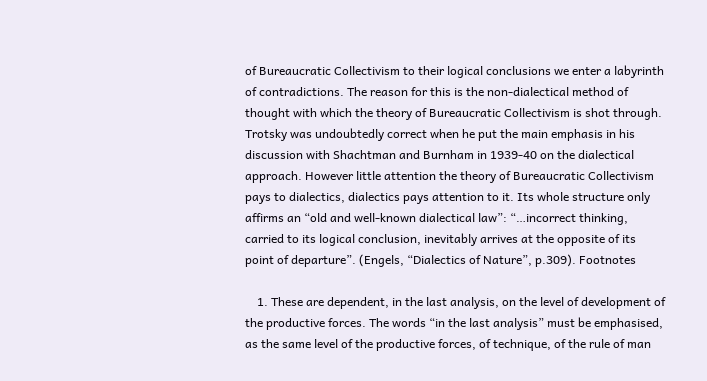of Bureaucratic Collectivism to their logical conclusions we enter a labyrinth of contradictions. The reason for this is the non-dialectical method of thought with which the theory of Bureaucratic Collectivism is shot through. Trotsky was undoubtedly correct when he put the main emphasis in his discussion with Shachtman and Burnham in 1939-40 on the dialectical approach. However little attention the theory of Bureaucratic Collectivism pays to dialectics, dialectics pays attention to it. Its whole structure only affirms an “old and well-known dialectical law”: “…incorrect thinking, carried to its logical conclusion, inevitably arrives at the opposite of its point of departure”. (Engels, “Dialectics of Nature”, p.309). Footnotes

    1. These are dependent, in the last analysis, on the level of development of the productive forces. The words “in the last analysis” must be emphasised, as the same level of the productive forces, of technique, of the rule of man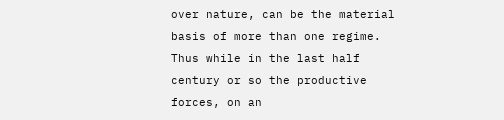over nature, can be the material basis of more than one regime. Thus while in the last half century or so the productive forces, on an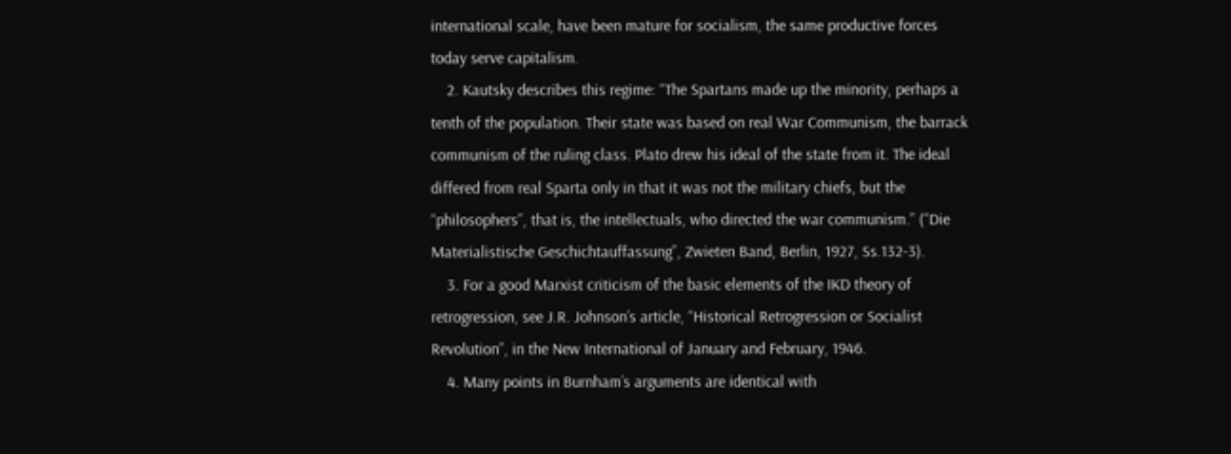international scale, have been mature for socialism, the same productive forces today serve capitalism.
    2. Kautsky describes this regime: “The Spartans made up the minority, perhaps a tenth of the population. Their state was based on real War Communism, the barrack communism of the ruling class. Plato drew his ideal of the state from it. The ideal differed from real Sparta only in that it was not the military chiefs, but the “philosophers”, that is, the intellectuals, who directed the war communism.” (“Die Materialistische Geschichtauffassung”, Zwieten Band, Berlin, 1927, Ss.132-3).
    3. For a good Marxist criticism of the basic elements of the IKD theory of retrogression, see J.R. Johnson’s article, “Historical Retrogression or Socialist Revolution”, in the New International of January and February, 1946.
    4. Many points in Burnham’s arguments are identical with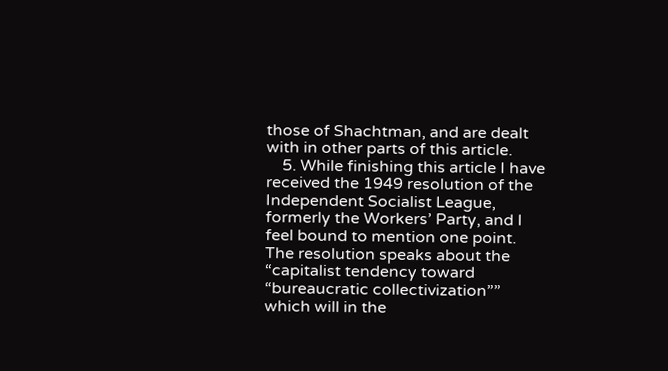those of Shachtman, and are dealt with in other parts of this article.
    5. While finishing this article I have received the 1949 resolution of the Independent Socialist League, formerly the Workers’ Party, and I feel bound to mention one point. The resolution speaks about the “capitalist tendency toward “bureaucratic collectivization”” which will in the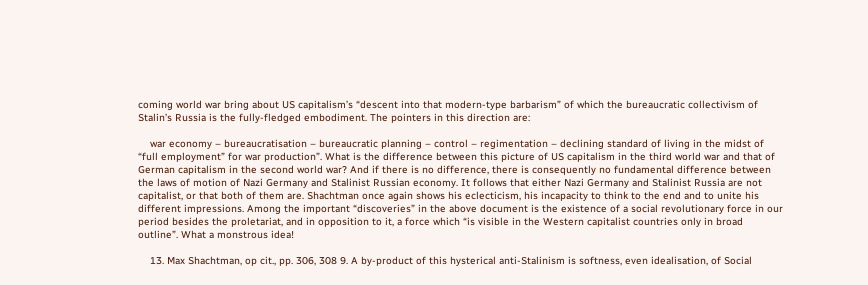coming world war bring about US capitalism’s “descent into that modern-type barbarism” of which the bureaucratic collectivism of Stalin’s Russia is the fully-fledged embodiment. The pointers in this direction are:

    war economy – bureaucratisation – bureaucratic planning – control – regimentation – declining standard of living in the midst of “full employment” for war production”. What is the difference between this picture of US capitalism in the third world war and that of German capitalism in the second world war? And if there is no difference, there is consequently no fundamental difference between the laws of motion of Nazi Germany and Stalinist Russian economy. It follows that either Nazi Germany and Stalinist Russia are not capitalist, or that both of them are. Shachtman once again shows his eclecticism, his incapacity to think to the end and to unite his different impressions. Among the important “discoveries” in the above document is the existence of a social revolutionary force in our period besides the proletariat, and in opposition to it, a force which “is visible in the Western capitalist countries only in broad outline”. What a monstrous idea!

    13. Max Shachtman, op cit., pp. 306, 308 9. A by-product of this hysterical anti-Stalinism is softness, even idealisation, of Social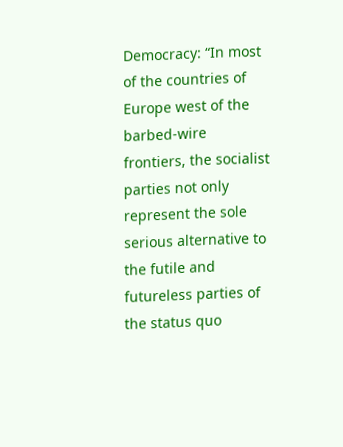Democracy: “In most of the countries of Europe west of the barbed-wire frontiers, the socialist parties not only represent the sole serious alternative to the futile and futureless parties of the status quo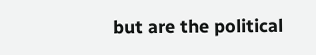but are the political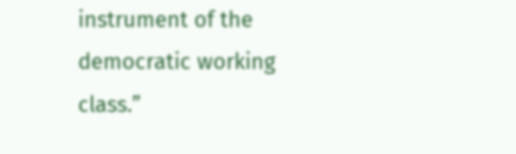instrument of the democratic working class.”